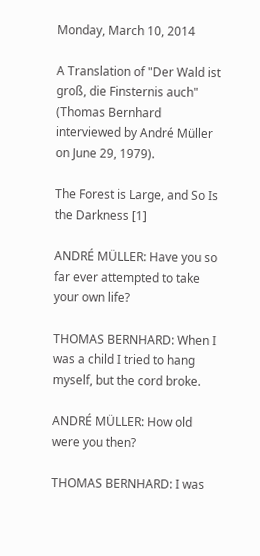Monday, March 10, 2014

A Translation of "Der Wald ist groß, die Finsternis auch" (Thomas Bernhard interviewed by André Müller on June 29, 1979).

The Forest is Large, and So Is the Darkness [1]

ANDRÉ MÜLLER: Have you so far ever attempted to take your own life?

THOMAS BERNHARD: When I was a child I tried to hang myself, but the cord broke.

ANDRÉ MÜLLER: How old were you then?

THOMAS BERNHARD: I was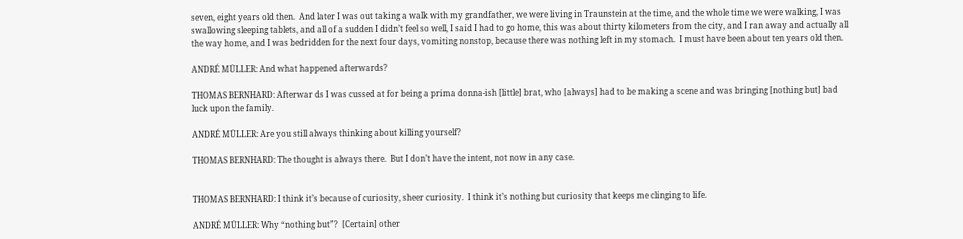seven, eight years old then.  And later I was out taking a walk with my grandfather, we were living in Traunstein at the time, and the whole time we were walking, I was swallowing sleeping tablets, and all of a sudden I didn’t feel so well, I said I had to go home, this was about thirty kilometers from the city, and I ran away and actually all the way home, and I was bedridden for the next four days, vomiting nonstop, because there was nothing left in my stomach.  I must have been about ten years old then.

ANDRÉ MÜLLER: And what happened afterwards?

THOMAS BERNHARD: Afterwar ds I was cussed at for being a prima donna-ish [little] brat, who [always] had to be making a scene and was bringing [nothing but] bad luck upon the family.

ANDRÉ MÜLLER: Are you still always thinking about killing yourself?

THOMAS BERNHARD: The thought is always there.  But I don’t have the intent, not now in any case.


THOMAS BERNHARD: I think it’s because of curiosity, sheer curiosity.  I think it’s nothing but curiosity that keeps me clinging to life.

ANDRÉ MÜLLER: Why “nothing but”?  [Certain] other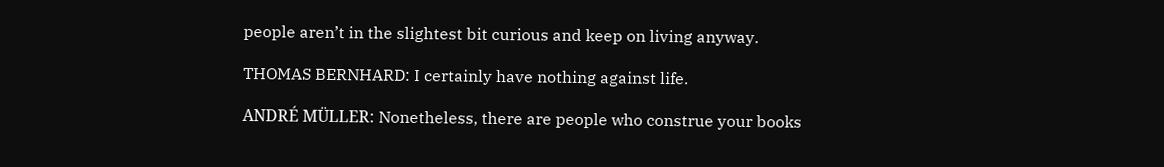people aren’t in the slightest bit curious and keep on living anyway.

THOMAS BERNHARD: I certainly have nothing against life.

ANDRÉ MÜLLER: Nonetheless, there are people who construe your books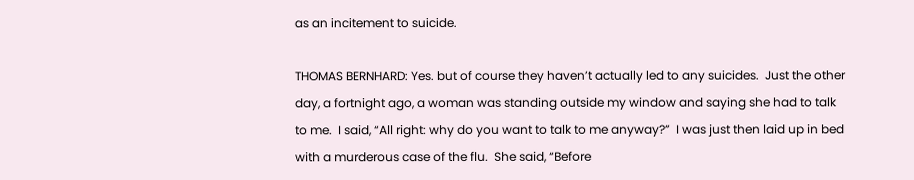as an incitement to suicide.

THOMAS BERNHARD: Yes. but of course they haven’t actually led to any suicides.  Just the other day, a fortnight ago, a woman was standing outside my window and saying she had to talk to me.  I said, “All right: why do you want to talk to me anyway?”  I was just then laid up in bed with a murderous case of the flu.  She said, “Before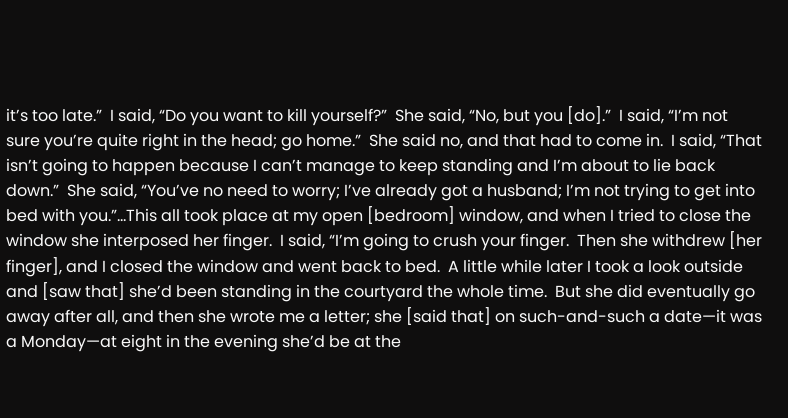it’s too late.”  I said, “Do you want to kill yourself?”  She said, “No, but you [do].”  I said, “I’m not sure you’re quite right in the head; go home.”  She said no, and that had to come in.  I said, “That isn’t going to happen because I can’t manage to keep standing and I’m about to lie back down.”  She said, “You’ve no need to worry; I’ve already got a husband; I’m not trying to get into bed with you.”…This all took place at my open [bedroom] window, and when I tried to close the window she interposed her finger.  I said, “I’m going to crush your finger.  Then she withdrew [her finger], and I closed the window and went back to bed.  A little while later I took a look outside and [saw that] she’d been standing in the courtyard the whole time.  But she did eventually go away after all, and then she wrote me a letter; she [said that] on such-and-such a date—it was a Monday—at eight in the evening she’d be at the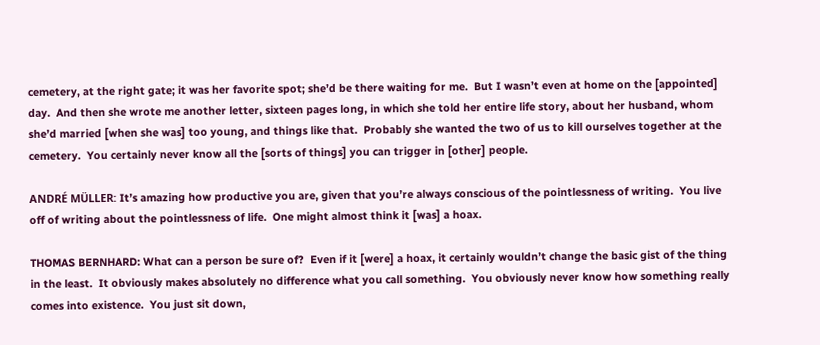cemetery, at the right gate; it was her favorite spot; she’d be there waiting for me.  But I wasn’t even at home on the [appointed] day.  And then she wrote me another letter, sixteen pages long, in which she told her entire life story, about her husband, whom she’d married [when she was] too young, and things like that.  Probably she wanted the two of us to kill ourselves together at the cemetery.  You certainly never know all the [sorts of things] you can trigger in [other] people.

ANDRÉ MÜLLER: It’s amazing how productive you are, given that you’re always conscious of the pointlessness of writing.  You live off of writing about the pointlessness of life.  One might almost think it [was] a hoax.

THOMAS BERNHARD: What can a person be sure of?  Even if it [were] a hoax, it certainly wouldn’t change the basic gist of the thing in the least.  It obviously makes absolutely no difference what you call something.  You obviously never know how something really comes into existence.  You just sit down,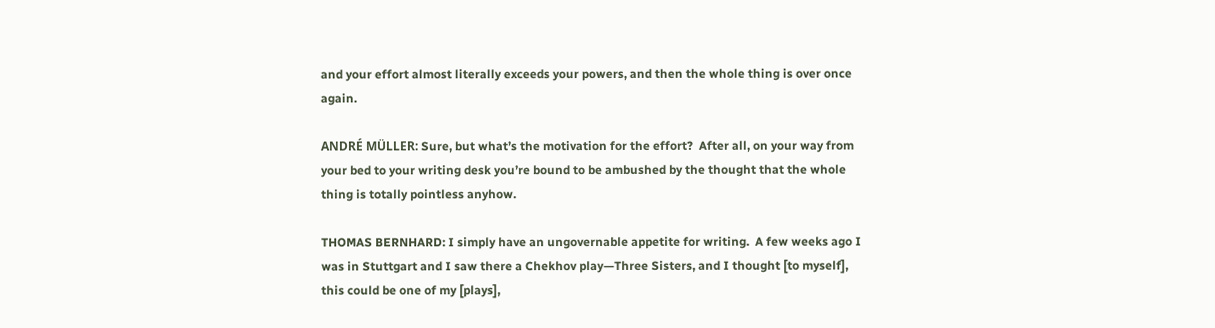and your effort almost literally exceeds your powers, and then the whole thing is over once again.

ANDRÉ MÜLLER: Sure, but what’s the motivation for the effort?  After all, on your way from your bed to your writing desk you’re bound to be ambushed by the thought that the whole thing is totally pointless anyhow.

THOMAS BERNHARD: I simply have an ungovernable appetite for writing.  A few weeks ago I was in Stuttgart and I saw there a Chekhov play—Three Sisters, and I thought [to myself], this could be one of my [plays],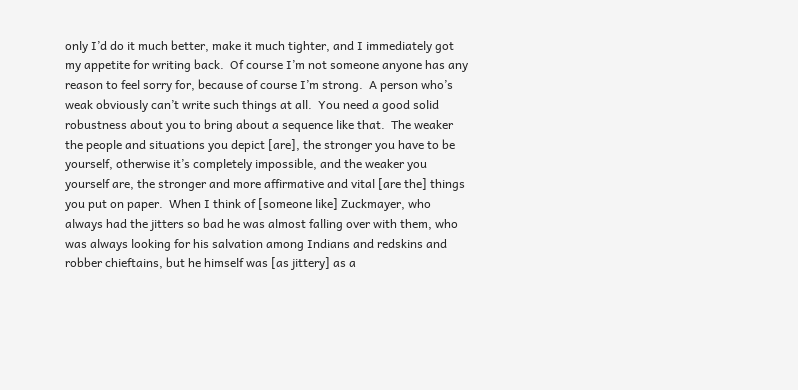only I’d do it much better, make it much tighter, and I immediately got my appetite for writing back.  Of course I’m not someone anyone has any reason to feel sorry for, because of course I’m strong.  A person who’s weak obviously can’t write such things at all.  You need a good solid robustness about you to bring about a sequence like that.  The weaker the people and situations you depict [are], the stronger you have to be yourself, otherwise it’s completely impossible, and the weaker you yourself are, the stronger and more affirmative and vital [are the] things you put on paper.  When I think of [someone like] Zuckmayer, who always had the jitters so bad he was almost falling over with them, who was always looking for his salvation among Indians and redskins and robber chieftains, but he himself was [as jittery] as a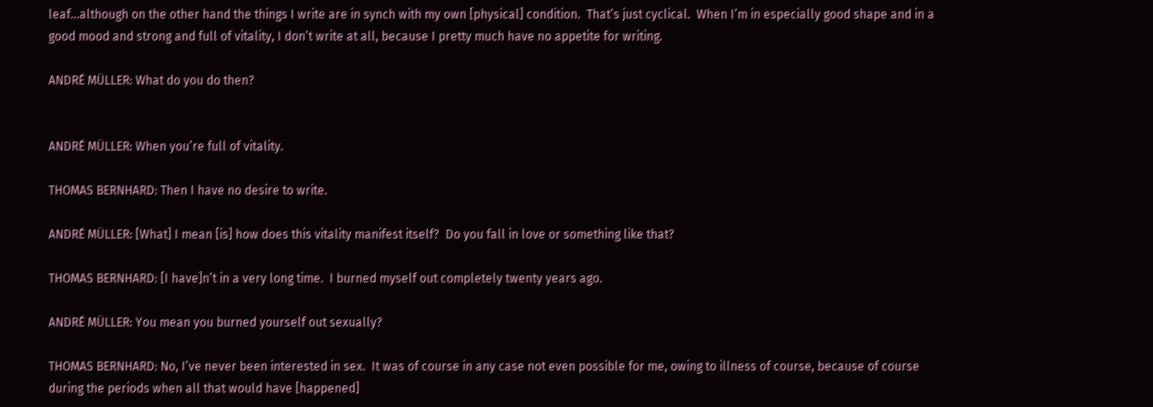leaf…although on the other hand the things I write are in synch with my own [physical] condition.  That’s just cyclical.  When I’m in especially good shape and in a good mood and strong and full of vitality, I don’t write at all, because I pretty much have no appetite for writing.

ANDRÉ MÜLLER: What do you do then?


ANDRÉ MÜLLER: When you’re full of vitality.

THOMAS BERNHARD: Then I have no desire to write.

ANDRÉ MÜLLER: [What] I mean [is] how does this vitality manifest itself?  Do you fall in love or something like that?

THOMAS BERNHARD: [I have]n’t in a very long time.  I burned myself out completely twenty years ago.

ANDRÉ MÜLLER: You mean you burned yourself out sexually?

THOMAS BERNHARD: No, I’ve never been interested in sex.  It was of course in any case not even possible for me, owing to illness of course, because of course during the periods when all that would have [happened]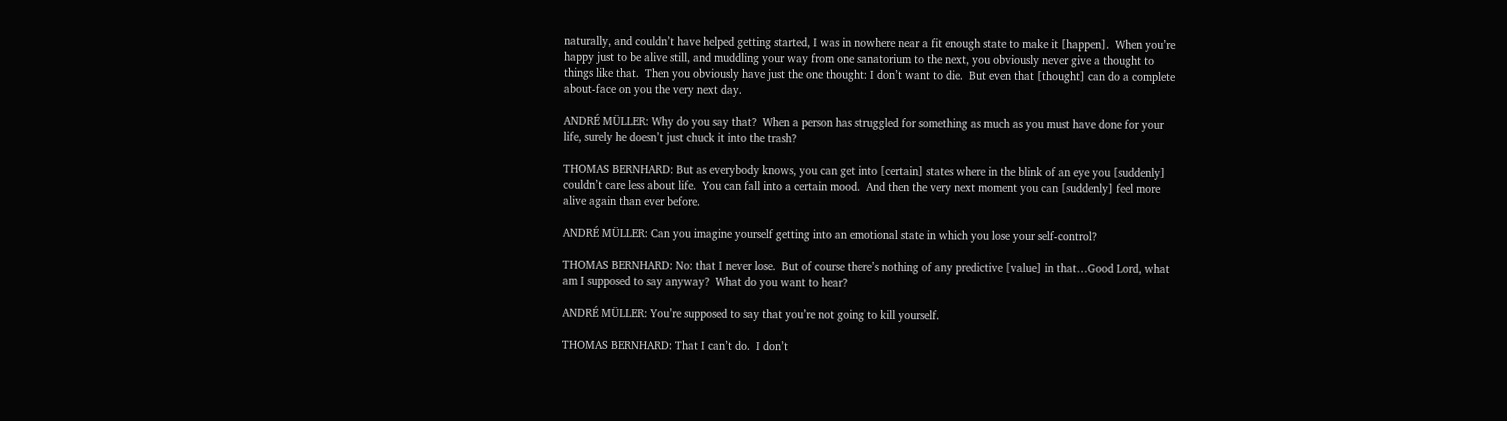naturally, and couldn’t have helped getting started, I was in nowhere near a fit enough state to make it [happen].  When you’re happy just to be alive still, and muddling your way from one sanatorium to the next, you obviously never give a thought to things like that.  Then you obviously have just the one thought: I don’t want to die.  But even that [thought] can do a complete about-face on you the very next day.

ANDRÉ MÜLLER: Why do you say that?  When a person has struggled for something as much as you must have done for your life, surely he doesn’t just chuck it into the trash?

THOMAS BERNHARD: But as everybody knows, you can get into [certain] states where in the blink of an eye you [suddenly] couldn’t care less about life.  You can fall into a certain mood.  And then the very next moment you can [suddenly] feel more alive again than ever before.

ANDRÉ MÜLLER: Can you imagine yourself getting into an emotional state in which you lose your self-control?

THOMAS BERNHARD: No: that I never lose.  But of course there’s nothing of any predictive [value] in that…Good Lord, what am I supposed to say anyway?  What do you want to hear?

ANDRÉ MÜLLER: You’re supposed to say that you’re not going to kill yourself.

THOMAS BERNHARD: That I can’t do.  I don’t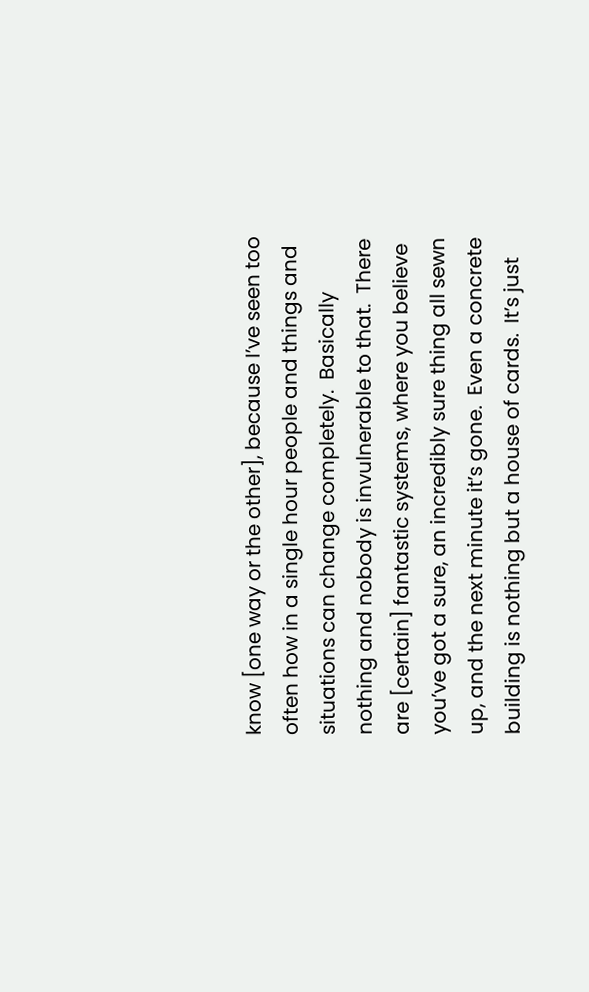know [one way or the other], because I’ve seen too often how in a single hour people and things and situations can change completely.  Basically nothing and nobody is invulnerable to that.  There are [certain] fantastic systems, where you believe you’ve got a sure, an incredibly sure thing all sewn up, and the next minute it’s gone.  Even a concrete building is nothing but a house of cards.  It’s just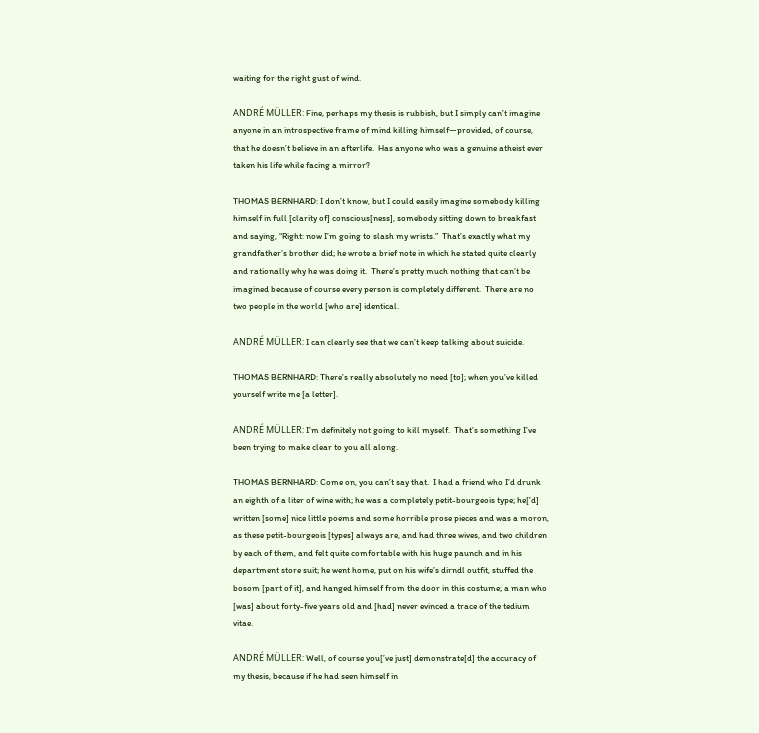waiting for the right gust of wind.

ANDRÉ MÜLLER: Fine, perhaps my thesis is rubbish, but I simply can’t imagine anyone in an introspective frame of mind killing himself—provided, of course, that he doesn’t believe in an afterlife.  Has anyone who was a genuine atheist ever taken his life while facing a mirror?

THOMAS BERNHARD: I don’t know, but I could easily imagine somebody killing himself in full [clarity of] conscious[ness], somebody sitting down to breakfast and saying, “Right: now I’m going to slash my wrists.”  That’s exactly what my grandfather’s brother did; he wrote a brief note in which he stated quite clearly and rationally why he was doing it.  There’s pretty much nothing that can’t be imagined because of course every person is completely different.  There are no two people in the world [who are] identical.

ANDRÉ MÜLLER: I can clearly see that we can’t keep talking about suicide.

THOMAS BERNHARD: There’s really absolutely no need [to]; when you’ve killed yourself write me [a letter].

ANDRÉ MÜLLER: I’m definitely not going to kill myself.  That’s something I’ve been trying to make clear to you all along.

THOMAS BERNHARD: Come on, you can’t say that.  I had a friend who I’d drunk an eighth of a liter of wine with; he was a completely petit-bourgeois type; he[’d] written [some] nice little poems and some horrible prose pieces and was a moron, as these petit-bourgeois [types] always are, and had three wives, and two children by each of them, and felt quite comfortable with his huge paunch and in his department store suit; he went home, put on his wife’s dirndl outfit, stuffed the bosom [part of it], and hanged himself from the door in this costume; a man who [was] about forty-five years old and [had] never evinced a trace of the tedium vitae.

ANDRÉ MÜLLER: Well, of course you[’ve just] demonstrate[d] the accuracy of my thesis, because if he had seen himself in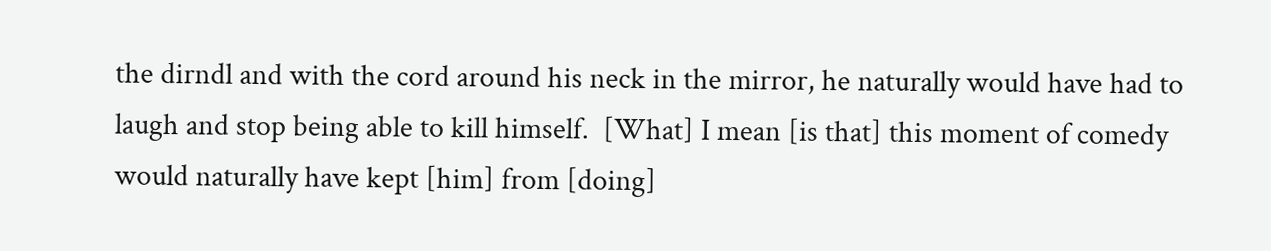the dirndl and with the cord around his neck in the mirror, he naturally would have had to laugh and stop being able to kill himself.  [What] I mean [is that] this moment of comedy would naturally have kept [him] from [doing]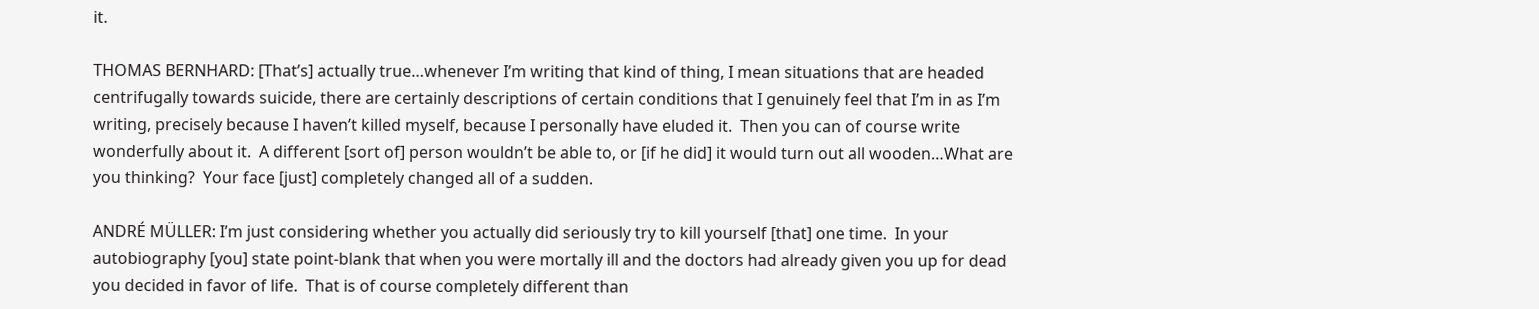it.

THOMAS BERNHARD: [That’s] actually true…whenever I’m writing that kind of thing, I mean situations that are headed centrifugally towards suicide, there are certainly descriptions of certain conditions that I genuinely feel that I’m in as I’m writing, precisely because I haven’t killed myself, because I personally have eluded it.  Then you can of course write wonderfully about it.  A different [sort of] person wouldn’t be able to, or [if he did] it would turn out all wooden…What are you thinking?  Your face [just] completely changed all of a sudden.

ANDRÉ MÜLLER: I’m just considering whether you actually did seriously try to kill yourself [that] one time.  In your autobiography [you] state point-blank that when you were mortally ill and the doctors had already given you up for dead you decided in favor of life.  That is of course completely different than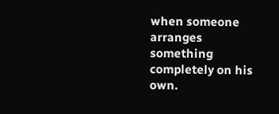when someone arranges something completely on his own.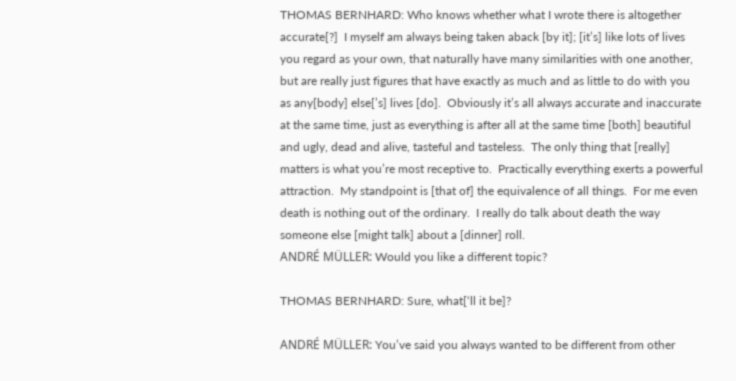THOMAS BERNHARD: Who knows whether what I wrote there is altogether accurate[?]  I myself am always being taken aback [by it]; [it’s] like lots of lives you regard as your own, that naturally have many similarities with one another, but are really just figures that have exactly as much and as little to do with you as any[body] else[’s] lives [do].  Obviously it’s all always accurate and inaccurate at the same time, just as everything is after all at the same time [both] beautiful and ugly, dead and alive, tasteful and tasteless.  The only thing that [really] matters is what you’re most receptive to.  Practically everything exerts a powerful attraction.  My standpoint is [that of] the equivalence of all things.  For me even death is nothing out of the ordinary.  I really do talk about death the way someone else [might talk] about a [dinner] roll.
ANDRÉ MÜLLER: Would you like a different topic?

THOMAS BERNHARD: Sure, what[‘ll it be]?

ANDRÉ MÜLLER: You’ve said you always wanted to be different from other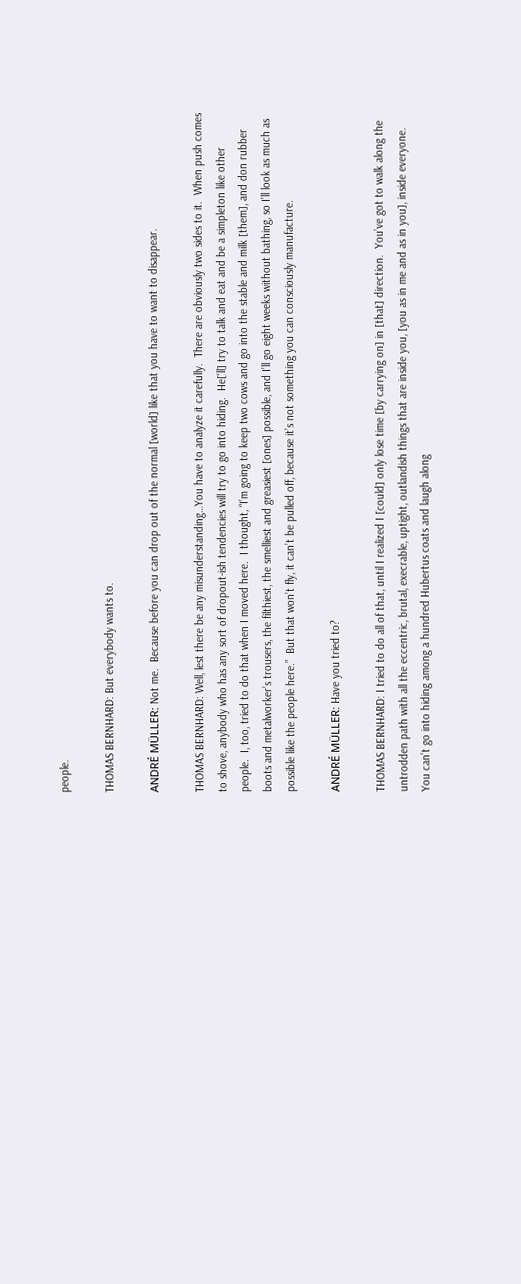people.

THOMAS BERNHARD: But everybody wants to.

ANDRÉ MÜLLER: Not me.  Because before you can drop out of the normal [world] like that you have to want to disappear.

THOMAS BERNHARD: Well, lest there be any misunderstanding…You have to analyze it carefully.  There are obviously two sides to it.  When push comes to shove, anybody who has any sort of dropout-ish tendencies will try to go into hiding.  He[‘ll] try to talk and eat and be a simpleton like other people.  I, too, tried to do that when I moved here.  I thought, “I’m going to keep two cows and go into the stable and milk [them], and don rubber boots and metalworker’s trousers, the filthiest, the smelliest and greasiest [ones] possible, and I’ll go eight weeks without bathing, so I’ll look as much as possible like the people here.”  But that won’t fly, it can’t be pulled off, because it’s not something you can consciously manufacture.

ANDRÉ MÜLLER: Have you tried to?

THOMAS BERNHARD: I tried to do all of that, until I realized I [could] only lose time [by carrying on] in [that] direction.  You’ve got to walk along the untrodden path with all the eccentric, brutal, execrable, uptight, outlandish things that are inside you, [you as in me and as in you], inside everyone.  You can’t go into hiding among a hundred Hubertus coats and laugh along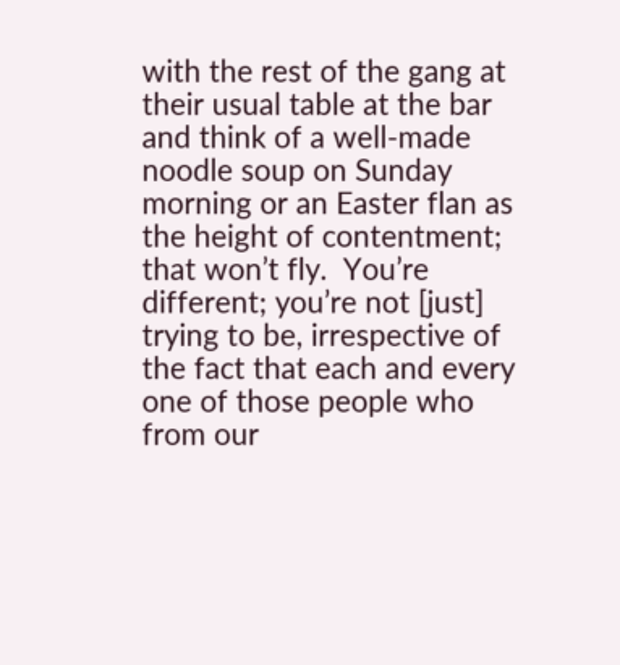with the rest of the gang at their usual table at the bar and think of a well-made noodle soup on Sunday morning or an Easter flan as the height of contentment; that won’t fly.  You’re different; you’re not [just] trying to be, irrespective of the fact that each and every one of those people who from our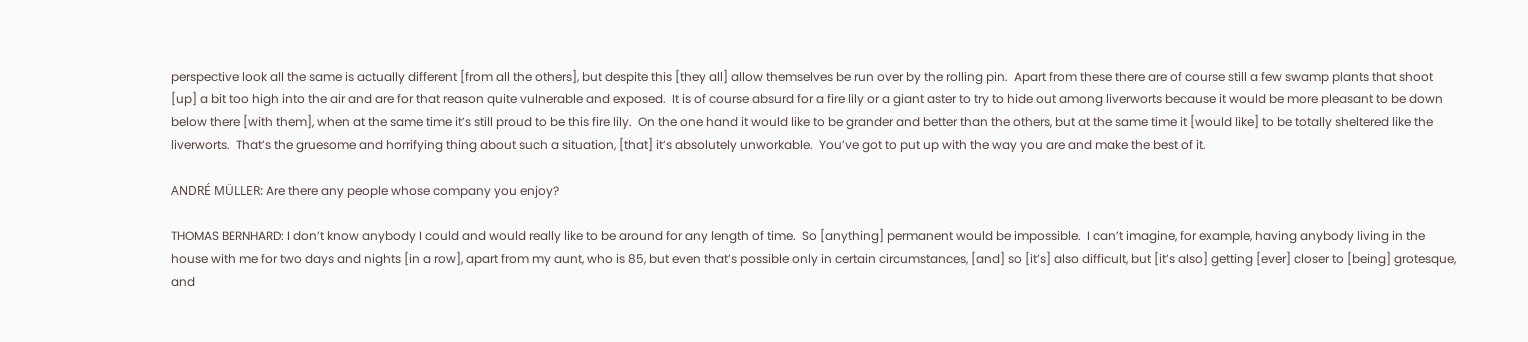perspective look all the same is actually different [from all the others], but despite this [they all] allow themselves be run over by the rolling pin.  Apart from these there are of course still a few swamp plants that shoot [up] a bit too high into the air and are for that reason quite vulnerable and exposed.  It is of course absurd for a fire lily or a giant aster to try to hide out among liverworts because it would be more pleasant to be down below there [with them], when at the same time it’s still proud to be this fire lily.  On the one hand it would like to be grander and better than the others, but at the same time it [would like] to be totally sheltered like the liverworts.  That’s the gruesome and horrifying thing about such a situation, [that] it’s absolutely unworkable.  You’ve got to put up with the way you are and make the best of it.

ANDRÉ MÜLLER: Are there any people whose company you enjoy?

THOMAS BERNHARD: I don’t know anybody I could and would really like to be around for any length of time.  So [anything] permanent would be impossible.  I can’t imagine, for example, having anybody living in the house with me for two days and nights [in a row], apart from my aunt, who is 85, but even that’s possible only in certain circumstances, [and] so [it’s] also difficult, but [it’s also] getting [ever] closer to [being] grotesque, and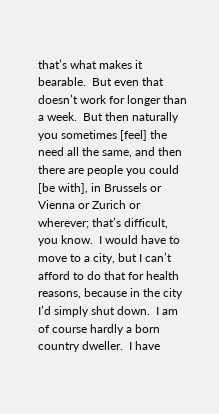that’s what makes it bearable.  But even that doesn’t work for longer than a week.  But then naturally you sometimes [feel] the need all the same, and then there are people you could [be with], in Brussels or Vienna or Zurich or wherever; that’s difficult, you know.  I would have to move to a city, but I can’t afford to do that for health reasons, because in the city I’d simply shut down.  I am of course hardly a born country dweller.  I have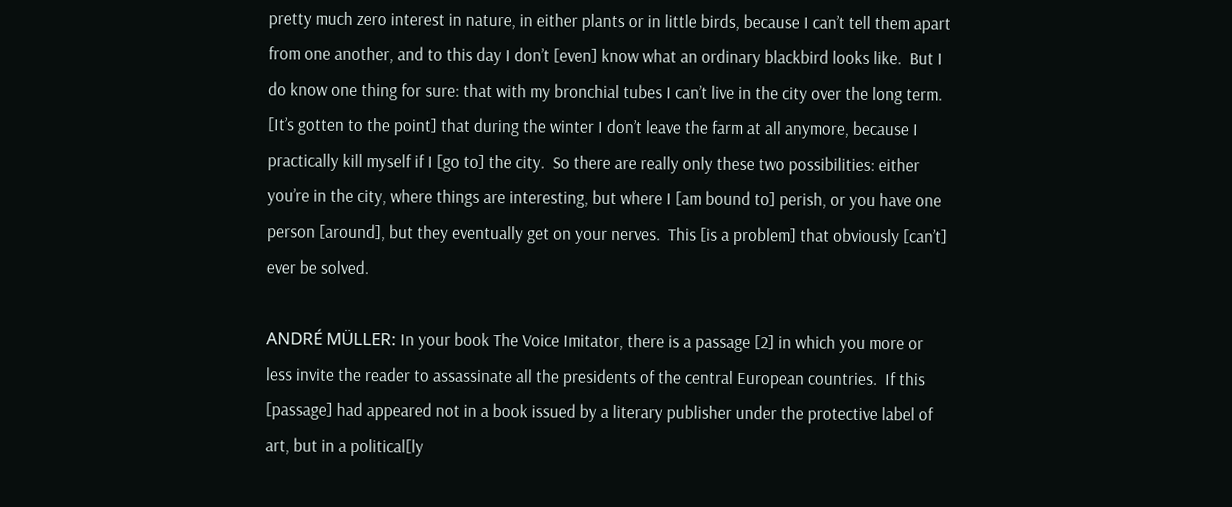pretty much zero interest in nature, in either plants or in little birds, because I can’t tell them apart from one another, and to this day I don’t [even] know what an ordinary blackbird looks like.  But I do know one thing for sure: that with my bronchial tubes I can’t live in the city over the long term.  [It’s gotten to the point] that during the winter I don’t leave the farm at all anymore, because I practically kill myself if I [go to] the city.  So there are really only these two possibilities: either you’re in the city, where things are interesting, but where I [am bound to] perish, or you have one person [around], but they eventually get on your nerves.  This [is a problem] that obviously [can’t] ever be solved.

ANDRÉ MÜLLER: In your book The Voice Imitator, there is a passage [2] in which you more or less invite the reader to assassinate all the presidents of the central European countries.  If this [passage] had appeared not in a book issued by a literary publisher under the protective label of art, but in a political[ly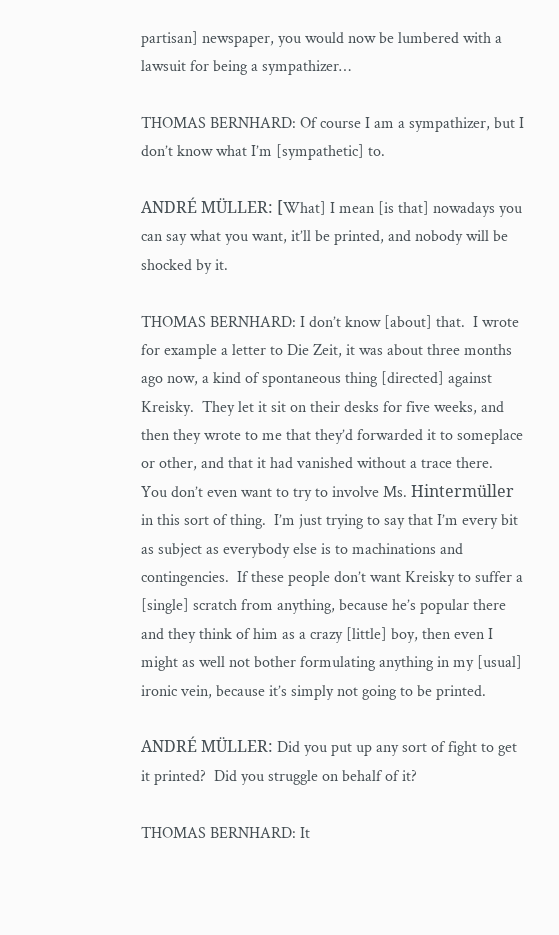partisan] newspaper, you would now be lumbered with a lawsuit for being a sympathizer…

THOMAS BERNHARD: Of course I am a sympathizer, but I don’t know what I’m [sympathetic] to.

ANDRÉ MÜLLER: [What] I mean [is that] nowadays you can say what you want, it’ll be printed, and nobody will be shocked by it.

THOMAS BERNHARD: I don’t know [about] that.  I wrote for example a letter to Die Zeit, it was about three months ago now, a kind of spontaneous thing [directed] against Kreisky.  They let it sit on their desks for five weeks, and then they wrote to me that they’d forwarded it to someplace or other, and that it had vanished without a trace there.  You don’t even want to try to involve Ms. Hintermüller in this sort of thing.  I’m just trying to say that I’m every bit as subject as everybody else is to machinations and contingencies.  If these people don’t want Kreisky to suffer a [single] scratch from anything, because he’s popular there and they think of him as a crazy [little] boy, then even I might as well not bother formulating anything in my [usual] ironic vein, because it’s simply not going to be printed.

ANDRÉ MÜLLER: Did you put up any sort of fight to get it printed?  Did you struggle on behalf of it?

THOMAS BERNHARD: It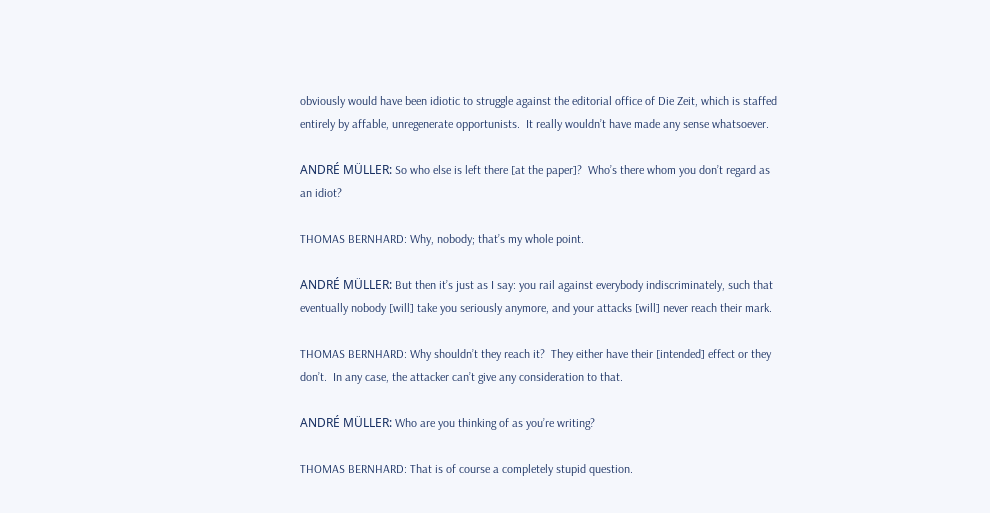obviously would have been idiotic to struggle against the editorial office of Die Zeit, which is staffed entirely by affable, unregenerate opportunists.  It really wouldn’t have made any sense whatsoever.

ANDRÉ MÜLLER: So who else is left there [at the paper]?  Who’s there whom you don’t regard as an idiot?

THOMAS BERNHARD: Why, nobody; that’s my whole point.

ANDRÉ MÜLLER: But then it’s just as I say: you rail against everybody indiscriminately, such that eventually nobody [will] take you seriously anymore, and your attacks [will] never reach their mark.

THOMAS BERNHARD: Why shouldn’t they reach it?  They either have their [intended] effect or they don’t.  In any case, the attacker can’t give any consideration to that.

ANDRÉ MÜLLER: Who are you thinking of as you’re writing?

THOMAS BERNHARD: That is of course a completely stupid question.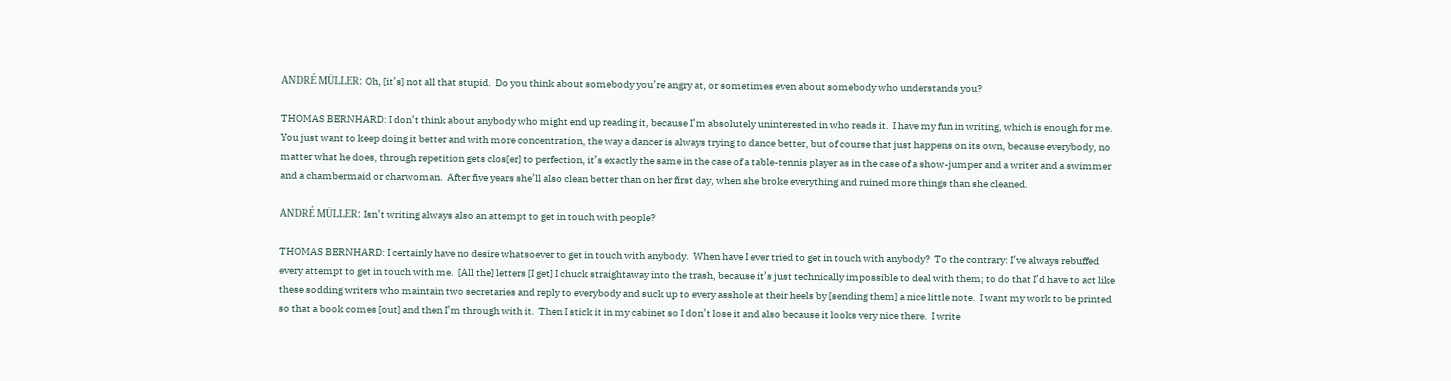ANDRÉ MÜLLER: Oh, [it’s] not all that stupid.  Do you think about somebody you’re angry at, or sometimes even about somebody who understands you?

THOMAS BERNHARD: I don’t think about anybody who might end up reading it, because I’m absolutely uninterested in who reads it.  I have my fun in writing, which is enough for me.  You just want to keep doing it better and with more concentration, the way a dancer is always trying to dance better, but of course that just happens on its own, because everybody, no matter what he does, through repetition gets clos[er] to perfection, it’s exactly the same in the case of a table-tennis player as in the case of a show-jumper and a writer and a swimmer and a chambermaid or charwoman.  After five years she’ll also clean better than on her first day, when she broke everything and ruined more things than she cleaned.

ANDRÉ MÜLLER: Isn’t writing always also an attempt to get in touch with people?

THOMAS BERNHARD: I certainly have no desire whatsoever to get in touch with anybody.  When have I ever tried to get in touch with anybody?  To the contrary: I’ve always rebuffed every attempt to get in touch with me.  [All the] letters [I get] I chuck straightaway into the trash, because it’s just technically impossible to deal with them; to do that I’d have to act like these sodding writers who maintain two secretaries and reply to everybody and suck up to every asshole at their heels by [sending them] a nice little note.  I want my work to be printed so that a book comes [out] and then I’m through with it.  Then I stick it in my cabinet so I don’t lose it and also because it looks very nice there.  I write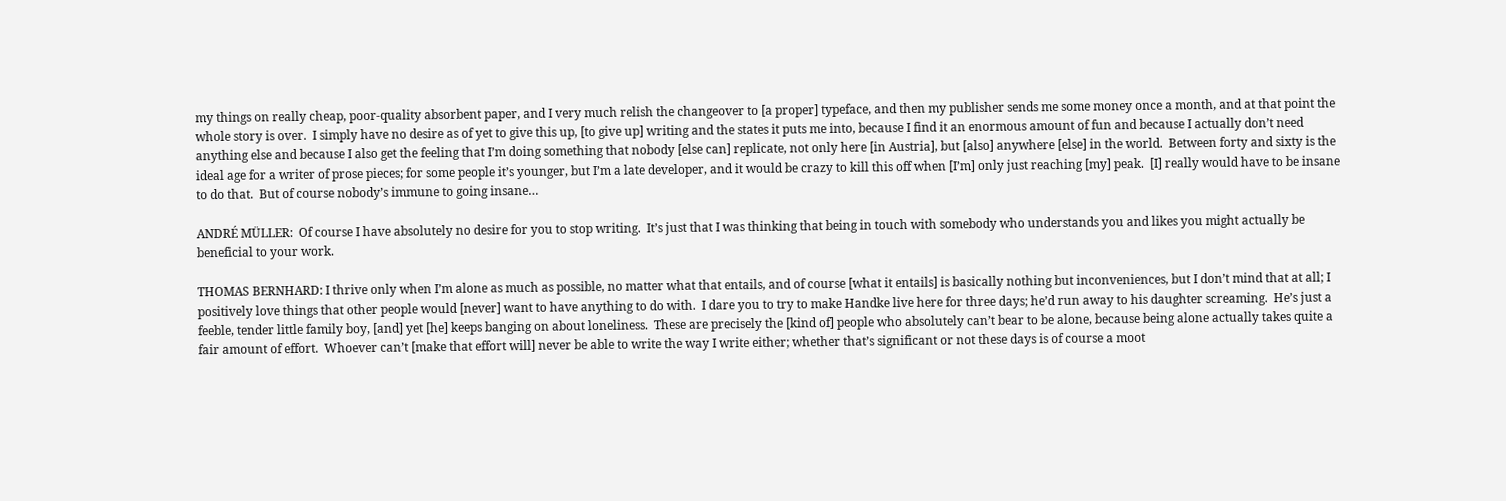my things on really cheap, poor-quality absorbent paper, and I very much relish the changeover to [a proper] typeface, and then my publisher sends me some money once a month, and at that point the whole story is over.  I simply have no desire as of yet to give this up, [to give up] writing and the states it puts me into, because I find it an enormous amount of fun and because I actually don’t need anything else and because I also get the feeling that I’m doing something that nobody [else can] replicate, not only here [in Austria], but [also] anywhere [else] in the world.  Between forty and sixty is the ideal age for a writer of prose pieces; for some people it’s younger, but I’m a late developer, and it would be crazy to kill this off when [I’m] only just reaching [my] peak.  [I] really would have to be insane to do that.  But of course nobody’s immune to going insane…

ANDRÉ MÜLLER:  Of course I have absolutely no desire for you to stop writing.  It’s just that I was thinking that being in touch with somebody who understands you and likes you might actually be beneficial to your work.

THOMAS BERNHARD: I thrive only when I’m alone as much as possible, no matter what that entails, and of course [what it entails] is basically nothing but inconveniences, but I don’t mind that at all; I positively love things that other people would [never] want to have anything to do with.  I dare you to try to make Handke live here for three days; he’d run away to his daughter screaming.  He’s just a feeble, tender little family boy, [and] yet [he] keeps banging on about loneliness.  These are precisely the [kind of] people who absolutely can’t bear to be alone, because being alone actually takes quite a fair amount of effort.  Whoever can’t [make that effort will] never be able to write the way I write either; whether that’s significant or not these days is of course a moot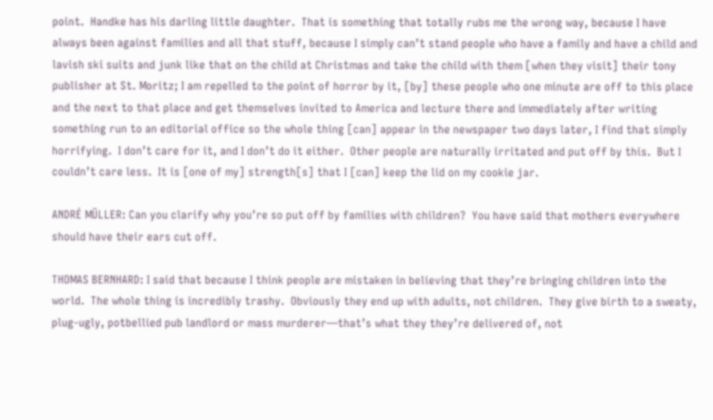point.  Handke has his darling little daughter.  That is something that totally rubs me the wrong way, because I have always been against families and all that stuff, because I simply can’t stand people who have a family and have a child and lavish ski suits and junk like that on the child at Christmas and take the child with them [when they visit] their tony publisher at St. Moritz; I am repelled to the point of horror by it, [by] these people who one minute are off to this place and the next to that place and get themselves invited to America and lecture there and immediately after writing something run to an editorial office so the whole thing [can] appear in the newspaper two days later, I find that simply horrifying.  I don’t care for it, and I don’t do it either.  Other people are naturally irritated and put off by this.  But I couldn’t care less.  It is [one of my] strength[s] that I [can] keep the lid on my cookie jar.

ANDRÉ MÜLLER: Can you clarify why you’re so put off by families with children?  You have said that mothers everywhere should have their ears cut off.

THOMAS BERNHARD: I said that because I think people are mistaken in believing that they’re bringing children into the world.  The whole thing is incredibly trashy.  Obviously they end up with adults, not children.  They give birth to a sweaty, plug-ugly, potbellied pub landlord or mass murderer—that’s what they they’re delivered of, not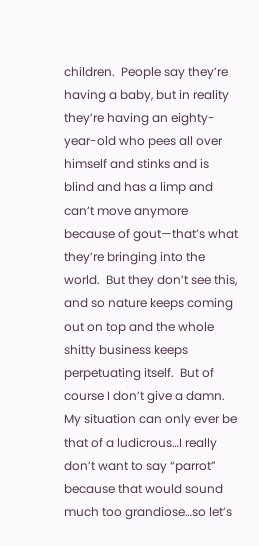children.  People say they’re having a baby, but in reality they’re having an eighty-year-old who pees all over himself and stinks and is blind and has a limp and can’t move anymore because of gout—that’s what they’re bringing into the world.  But they don’t see this, and so nature keeps coming out on top and the whole shitty business keeps perpetuating itself.  But of course I don’t give a damn.  My situation can only ever be that of a ludicrous…I really don’t want to say “parrot” because that would sound much too grandiose…so let’s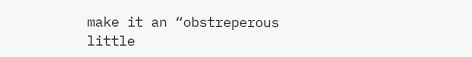make it an “obstreperous little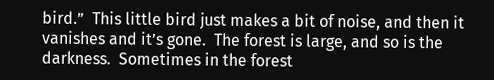bird.”  This little bird just makes a bit of noise, and then it vanishes and it’s gone.  The forest is large, and so is the darkness.  Sometimes in the forest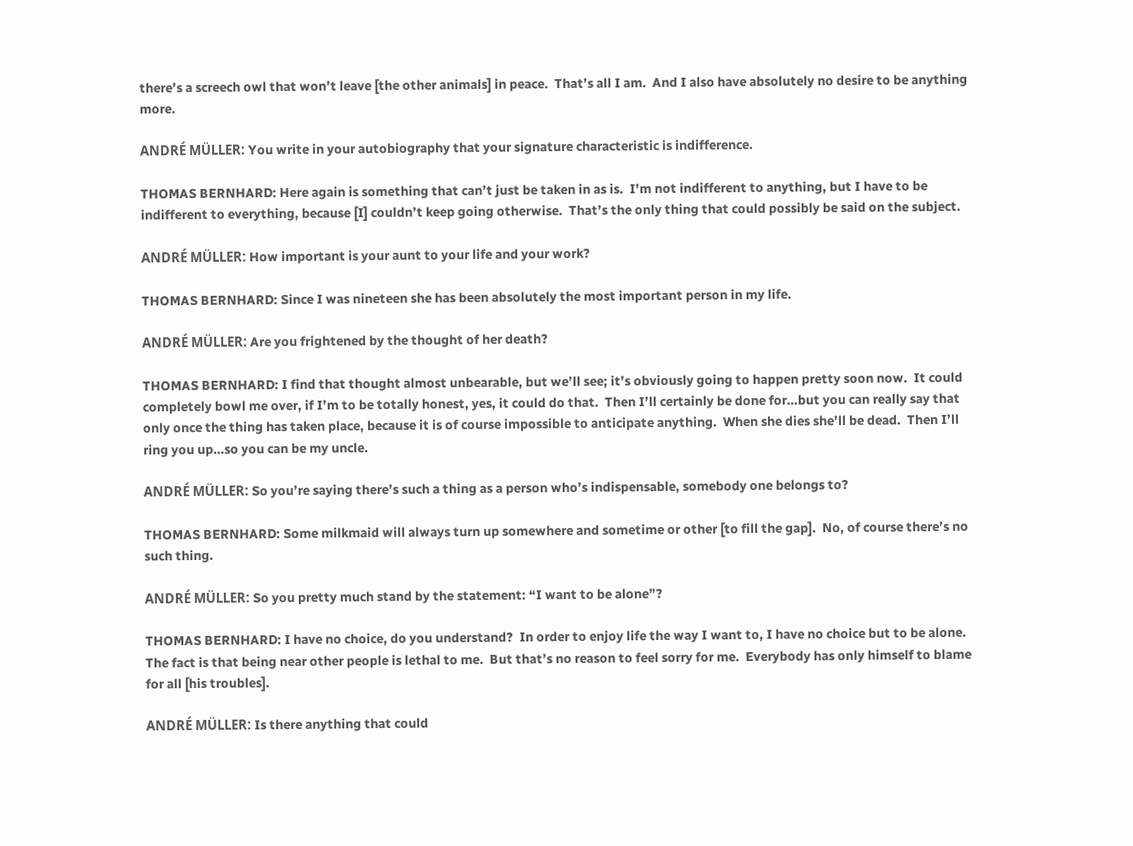there’s a screech owl that won’t leave [the other animals] in peace.  That’s all I am.  And I also have absolutely no desire to be anything more.

ANDRÉ MÜLLER: You write in your autobiography that your signature characteristic is indifference.

THOMAS BERNHARD: Here again is something that can’t just be taken in as is.  I’m not indifferent to anything, but I have to be indifferent to everything, because [I] couldn’t keep going otherwise.  That’s the only thing that could possibly be said on the subject.

ANDRÉ MÜLLER: How important is your aunt to your life and your work?

THOMAS BERNHARD: Since I was nineteen she has been absolutely the most important person in my life.

ANDRÉ MÜLLER: Are you frightened by the thought of her death?

THOMAS BERNHARD: I find that thought almost unbearable, but we’ll see; it’s obviously going to happen pretty soon now.  It could completely bowl me over, if I’m to be totally honest, yes, it could do that.  Then I’ll certainly be done for…but you can really say that only once the thing has taken place, because it is of course impossible to anticipate anything.  When she dies she’ll be dead.  Then I’ll ring you up…so you can be my uncle.

ANDRÉ MÜLLER: So you’re saying there’s such a thing as a person who’s indispensable, somebody one belongs to?

THOMAS BERNHARD: Some milkmaid will always turn up somewhere and sometime or other [to fill the gap].  No, of course there’s no such thing.

ANDRÉ MÜLLER: So you pretty much stand by the statement: “I want to be alone”?

THOMAS BERNHARD: I have no choice, do you understand?  In order to enjoy life the way I want to, I have no choice but to be alone.  The fact is that being near other people is lethal to me.  But that’s no reason to feel sorry for me.  Everybody has only himself to blame for all [his troubles].

ANDRÉ MÜLLER: Is there anything that could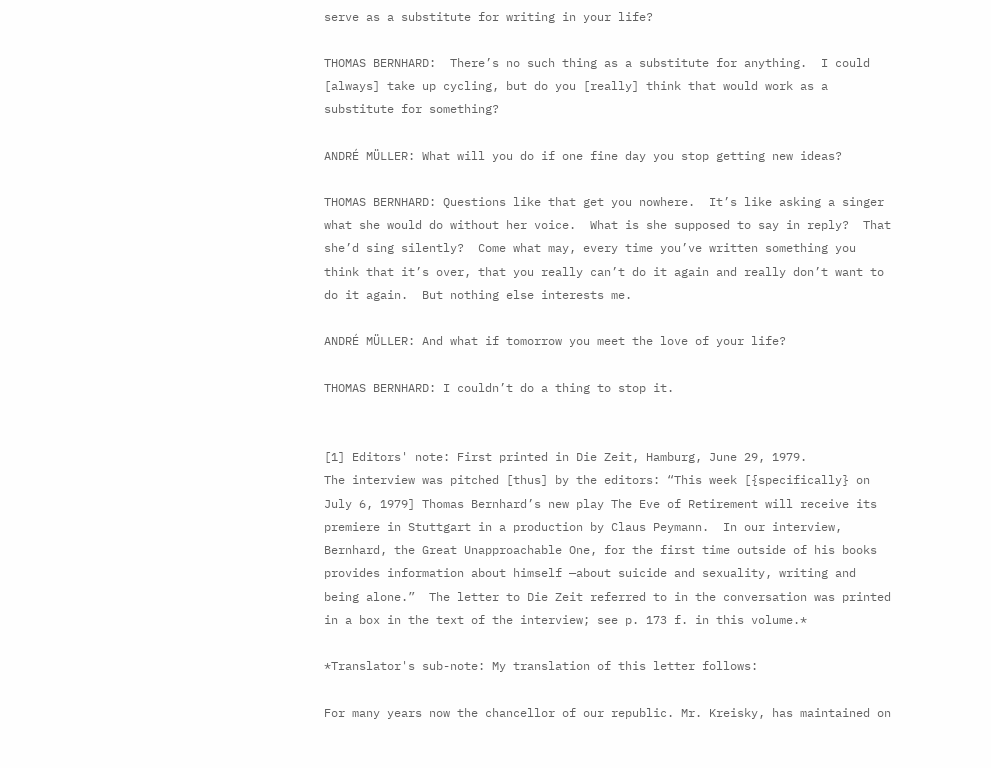serve as a substitute for writing in your life?

THOMAS BERNHARD:  There’s no such thing as a substitute for anything.  I could [always] take up cycling, but do you [really] think that would work as a substitute for something?

ANDRÉ MÜLLER: What will you do if one fine day you stop getting new ideas?

THOMAS BERNHARD: Questions like that get you nowhere.  It’s like asking a singer what she would do without her voice.  What is she supposed to say in reply?  That she’d sing silently?  Come what may, every time you’ve written something you think that it’s over, that you really can’t do it again and really don’t want to do it again.  But nothing else interests me.

ANDRÉ MÜLLER: And what if tomorrow you meet the love of your life?

THOMAS BERNHARD: I couldn’t do a thing to stop it.


[1] Editors' note: First printed in Die Zeit, Hamburg, June 29, 1979.
The interview was pitched [thus] by the editors: “This week [{specifically} on July 6, 1979] Thomas Bernhard’s new play The Eve of Retirement will receive its premiere in Stuttgart in a production by Claus Peymann.  In our interview, Bernhard, the Great Unapproachable One, for the first time outside of his books provides information about himself —about suicide and sexuality, writing and being alone.”  The letter to Die Zeit referred to in the conversation was printed in a box in the text of the interview; see p. 173 f. in this volume.*

*Translator's sub-note: My translation of this letter follows:

For many years now the chancellor of our republic. Mr. Kreisky, has maintained on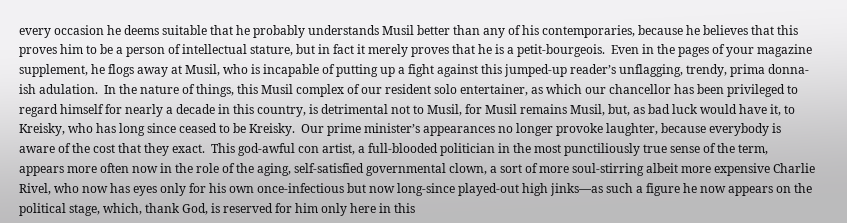every occasion he deems suitable that he probably understands Musil better than any of his contemporaries, because he believes that this proves him to be a person of intellectual stature, but in fact it merely proves that he is a petit-bourgeois.  Even in the pages of your magazine supplement, he flogs away at Musil, who is incapable of putting up a fight against this jumped-up reader’s unflagging, trendy, prima donna-ish adulation.  In the nature of things, this Musil complex of our resident solo entertainer, as which our chancellor has been privileged to regard himself for nearly a decade in this country, is detrimental not to Musil, for Musil remains Musil, but, as bad luck would have it, to Kreisky, who has long since ceased to be Kreisky.  Our prime minister’s appearances no longer provoke laughter, because everybody is aware of the cost that they exact.  This god-awful con artist, a full-blooded politician in the most punctiliously true sense of the term, appears more often now in the role of the aging, self-satisfied governmental clown, a sort of more soul-stirring albeit more expensive Charlie Rivel, who now has eyes only for his own once-infectious but now long-since played-out high jinks—as such a figure he now appears on the political stage, which, thank God, is reserved for him only here in this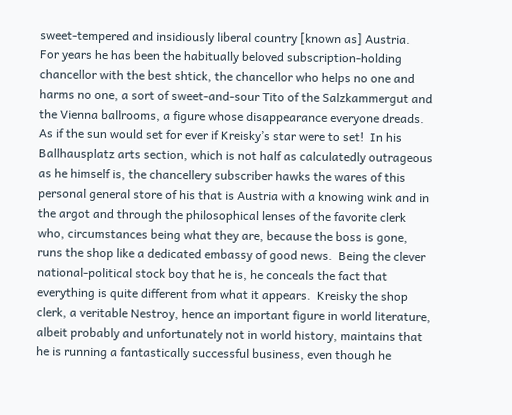sweet-tempered and insidiously liberal country [known as] Austria.  For years he has been the habitually beloved subscription-holding chancellor with the best shtick, the chancellor who helps no one and harms no one, a sort of sweet-and-sour Tito of the Salzkammergut and the Vienna ballrooms, a figure whose disappearance everyone dreads.  As if the sun would set for ever if Kreisky’s star were to set!  In his Ballhausplatz arts section, which is not half as calculatedly outrageous as he himself is, the chancellery subscriber hawks the wares of this personal general store of his that is Austria with a knowing wink and in the argot and through the philosophical lenses of the favorite clerk who, circumstances being what they are, because the boss is gone, runs the shop like a dedicated embassy of good news.  Being the clever national-political stock boy that he is, he conceals the fact that everything is quite different from what it appears.  Kreisky the shop clerk, a veritable Nestroy, hence an important figure in world literature, albeit probably and unfortunately not in world history, maintains that he is running a fantastically successful business, even though he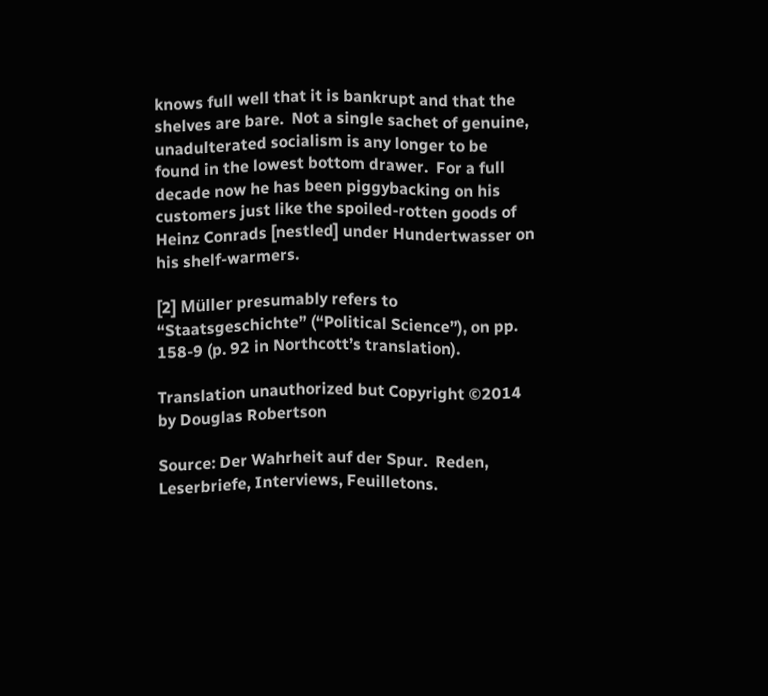knows full well that it is bankrupt and that the shelves are bare.  Not a single sachet of genuine, unadulterated socialism is any longer to be found in the lowest bottom drawer.  For a full decade now he has been piggybacking on his customers just like the spoiled-rotten goods of Heinz Conrads [nestled] under Hundertwasser on his shelf-warmers.

[2] Müller presumably refers to “Staatsgeschichte” (“Political Science”), on pp. 158-9 (p. 92 in Northcott’s translation).

Translation unauthorized but Copyright ©2014 by Douglas Robertson

Source: Der Wahrheit auf der Spur.  Reden, Leserbriefe, Interviews, Feuilletons.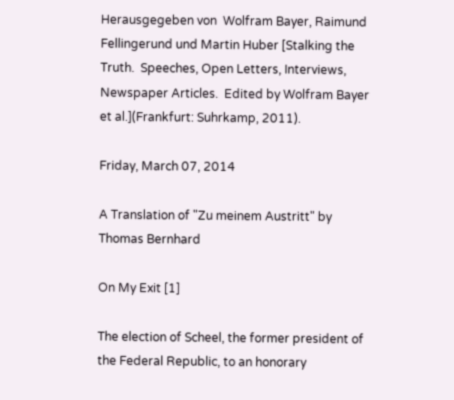Herausgegeben von  Wolfram Bayer, Raimund Fellingerund und Martin Huber [Stalking the Truth.  Speeches, Open Letters, Interviews, Newspaper Articles.  Edited by Wolfram Bayer et al.](Frankfurt: Suhrkamp, 2011).

Friday, March 07, 2014

A Translation of "Zu meinem Austritt" by Thomas Bernhard

On My Exit [1]

The election of Scheel, the former president of the Federal Republic, to an honorary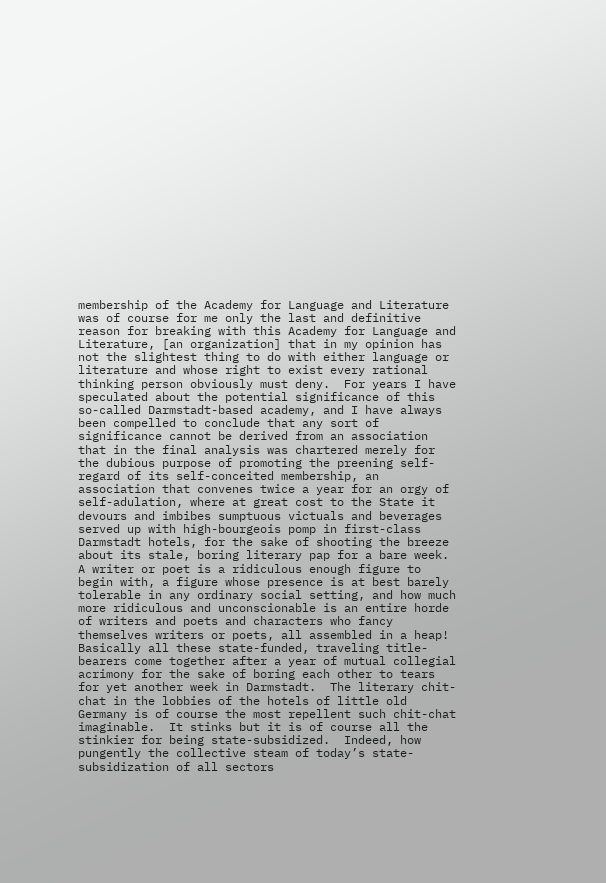membership of the Academy for Language and Literature was of course for me only the last and definitive reason for breaking with this Academy for Language and Literature, [an organization] that in my opinion has not the slightest thing to do with either language or literature and whose right to exist every rational thinking person obviously must deny.  For years I have speculated about the potential significance of this so-called Darmstadt-based academy, and I have always been compelled to conclude that any sort of significance cannot be derived from an association that in the final analysis was chartered merely for the dubious purpose of promoting the preening self-regard of its self-conceited membership, an association that convenes twice a year for an orgy of self-adulation, where at great cost to the State it devours and imbibes sumptuous victuals and beverages served up with high-bourgeois pomp in first-class Darmstadt hotels, for the sake of shooting the breeze about its stale, boring literary pap for a bare week.  A writer or poet is a ridiculous enough figure to begin with, a figure whose presence is at best barely tolerable in any ordinary social setting, and how much more ridiculous and unconscionable is an entire horde of writers and poets and characters who fancy themselves writers or poets, all assembled in a heap!  Basically all these state-funded, traveling title-bearers come together after a year of mutual collegial acrimony for the sake of boring each other to tears for yet another week in Darmstadt.  The literary chit-chat in the lobbies of the hotels of little old Germany is of course the most repellent such chit-chat imaginable.  It stinks but it is of course all the stinkier for being state-subsidized.  Indeed, how pungently the collective steam of today’s state-subsidization of all sectors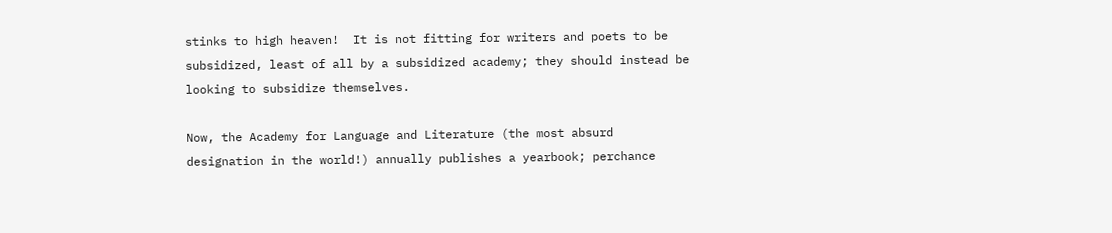stinks to high heaven!  It is not fitting for writers and poets to be subsidized, least of all by a subsidized academy; they should instead be looking to subsidize themselves.

Now, the Academy for Language and Literature (the most absurd designation in the world!) annually publishes a yearbook; perchance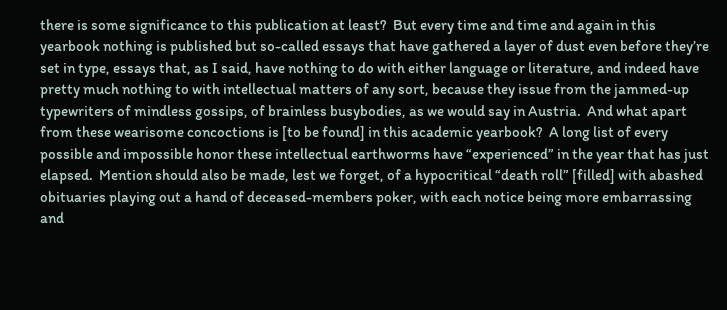there is some significance to this publication at least?  But every time and time and again in this yearbook nothing is published but so-called essays that have gathered a layer of dust even before they’re set in type, essays that, as I said, have nothing to do with either language or literature, and indeed have pretty much nothing to with intellectual matters of any sort, because they issue from the jammed-up typewriters of mindless gossips, of brainless busybodies, as we would say in Austria.  And what apart from these wearisome concoctions is [to be found] in this academic yearbook?  A long list of every possible and impossible honor these intellectual earthworms have “experienced” in the year that has just elapsed.  Mention should also be made, lest we forget, of a hypocritical “death roll” [filled] with abashed obituaries playing out a hand of deceased-members poker, with each notice being more embarrassing and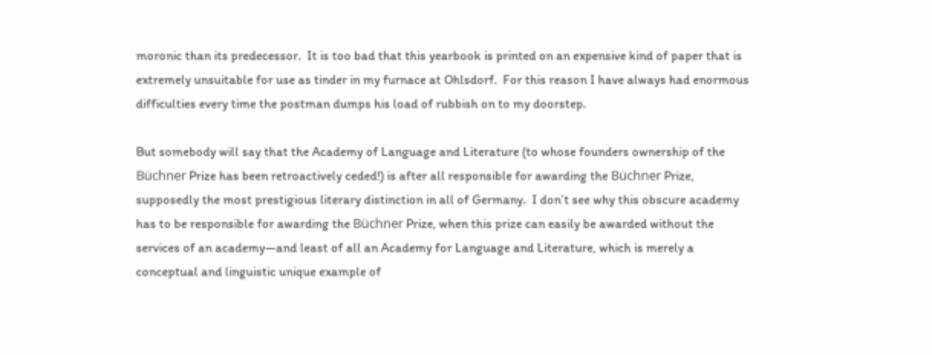moronic than its predecessor.  It is too bad that this yearbook is printed on an expensive kind of paper that is extremely unsuitable for use as tinder in my furnace at Ohlsdorf.  For this reason I have always had enormous difficulties every time the postman dumps his load of rubbish on to my doorstep.

But somebody will say that the Academy of Language and Literature (to whose founders ownership of the Büchner Prize has been retroactively ceded!) is after all responsible for awarding the Büchner Prize, supposedly the most prestigious literary distinction in all of Germany.  I don’t see why this obscure academy has to be responsible for awarding the Büchner Prize, when this prize can easily be awarded without the services of an academy—and least of all an Academy for Language and Literature, which is merely a conceptual and linguistic unique example of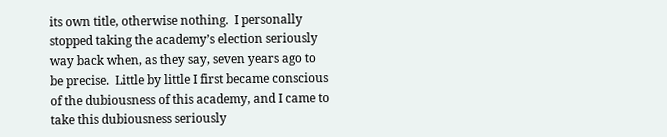its own title, otherwise nothing.  I personally stopped taking the academy’s election seriously way back when, as they say, seven years ago to be precise.  Little by little I first became conscious of the dubiousness of this academy, and I came to take this dubiousness seriously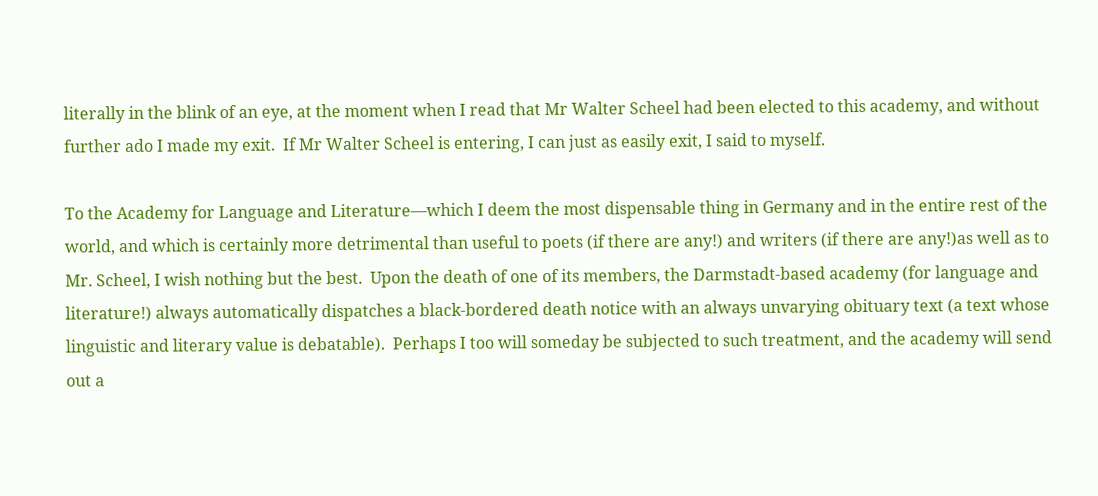literally in the blink of an eye, at the moment when I read that Mr Walter Scheel had been elected to this academy, and without further ado I made my exit.  If Mr Walter Scheel is entering, I can just as easily exit, I said to myself.

To the Academy for Language and Literature—which I deem the most dispensable thing in Germany and in the entire rest of the world, and which is certainly more detrimental than useful to poets (if there are any!) and writers (if there are any!)as well as to Mr. Scheel, I wish nothing but the best.  Upon the death of one of its members, the Darmstadt-based academy (for language and literature!) always automatically dispatches a black-bordered death notice with an always unvarying obituary text (a text whose linguistic and literary value is debatable).  Perhaps I too will someday be subjected to such treatment, and the academy will send out a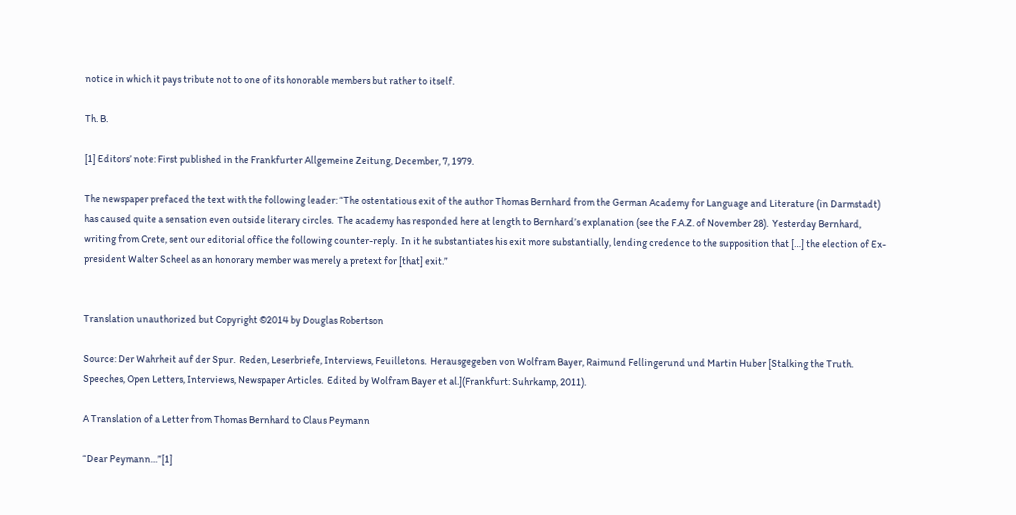notice in which it pays tribute not to one of its honorable members but rather to itself.

Th. B.

[1] Editors’ note: First published in the Frankfurter Allgemeine Zeitung, December, 7, 1979.

The newspaper prefaced the text with the following leader: “The ostentatious exit of the author Thomas Bernhard from the German Academy for Language and Literature (in Darmstadt) has caused quite a sensation even outside literary circles.  The academy has responded here at length to Bernhard’s explanation (see the F.A.Z. of November 28).  Yesterday Bernhard, writing from Crete, sent our editorial office the following counter-reply.  In it he substantiates his exit more substantially, lending credence to the supposition that […] the election of Ex-president Walter Scheel as an honorary member was merely a pretext for [that] exit.”


Translation unauthorized but Copyright ©2014 by Douglas Robertson

Source: Der Wahrheit auf der Spur.  Reden, Leserbriefe, Interviews, Feuilletons.  Herausgegeben von Wolfram Bayer, Raimund Fellingerund und Martin Huber [Stalking the Truth.  Speeches, Open Letters, Interviews, Newspaper Articles.  Edited by Wolfram Bayer et al.](Frankfurt: Suhrkamp, 2011).

A Translation of a Letter from Thomas Bernhard to Claus Peymann

“Dear Peymann…”[1]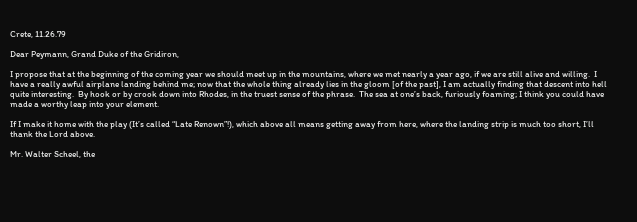Crete, 11.26.79

Dear Peymann, Grand Duke of the Gridiron,

I propose that at the beginning of the coming year we should meet up in the mountains, where we met nearly a year ago, if we are still alive and willing.  I have a really awful airplane landing behind me; now that the whole thing already lies in the gloom [of the past], I am actually finding that descent into hell quite interesting.  By hook or by crook down into Rhodes, in the truest sense of the phrase.  The sea at one’s back, furiously foaming; I think you could have made a worthy leap into your element.

If I make it home with the play (It’s called “Late Renown”!), which above all means getting away from here, where the landing strip is much too short, I’ll thank the Lord above.

Mr. Walter Scheel, the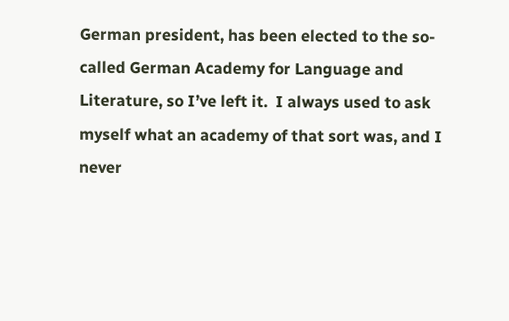German president, has been elected to the so-called German Academy for Language and Literature, so I’ve left it.  I always used to ask myself what an academy of that sort was, and I never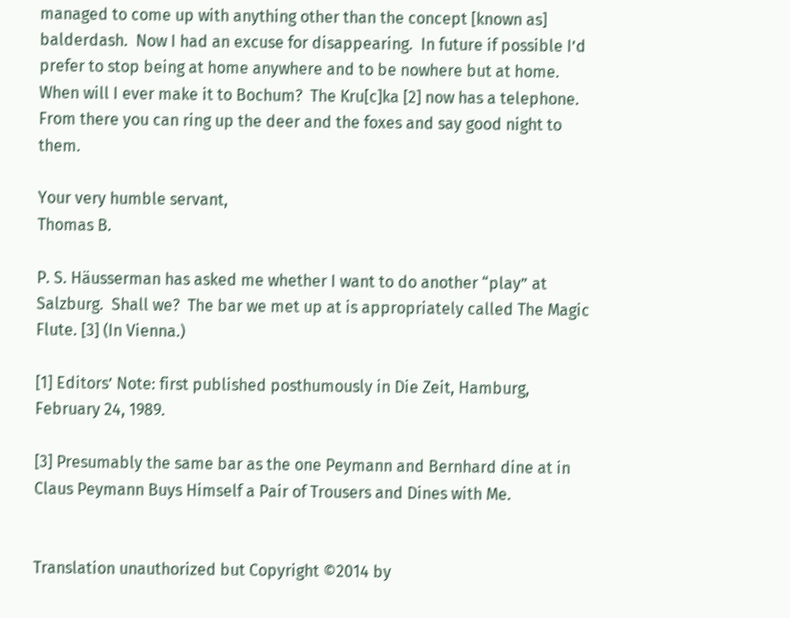managed to come up with anything other than the concept [known as] balderdash.  Now I had an excuse for disappearing.  In future if possible I’d prefer to stop being at home anywhere and to be nowhere but at home.  When will I ever make it to Bochum?  The Kru[c]ka [2] now has a telephone.  From there you can ring up the deer and the foxes and say good night to them.

Your very humble servant,
Thomas B.

P. S. Häusserman has asked me whether I want to do another “play” at Salzburg.  Shall we?  The bar we met up at is appropriately called The Magic Flute. [3] (In Vienna.)

[1] Editors’ Note: first published posthumously in Die Zeit, Hamburg, February 24, 1989.

[3] Presumably the same bar as the one Peymann and Bernhard dine at in Claus Peymann Buys Himself a Pair of Trousers and Dines with Me.


Translation unauthorized but Copyright ©2014 by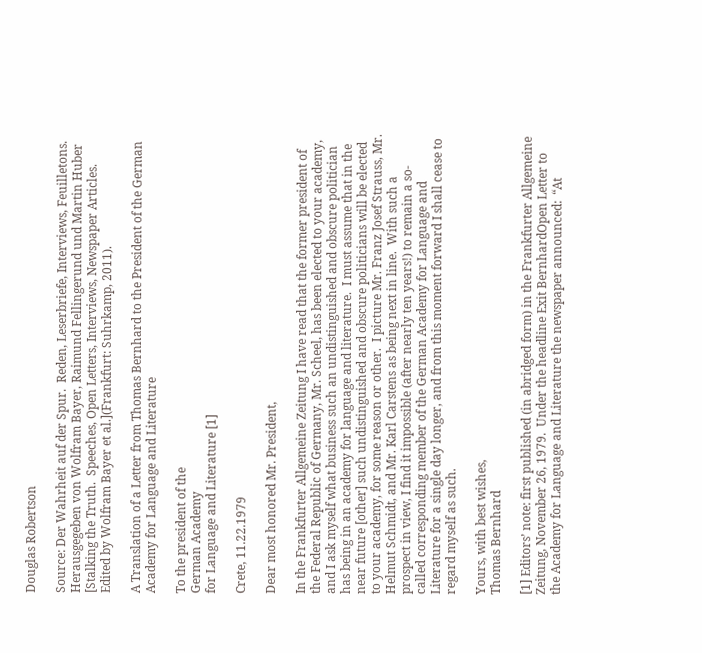Douglas Robertson

Source: Der Wahrheit auf der Spur.  Reden, Leserbriefe, Interviews, Feuilletons.  Herausgegeben von Wolfram Bayer, Raimund Fellingerund und Martin Huber [Stalking the Truth.  Speeches, Open Letters, Interviews, Newspaper Articles.  Edited by Wolfram Bayer et al.](Frankfurt: Suhrkamp, 2011).

A Translation of a Letter from Thomas Bernhard to the President of the German Academy for Language and Literature

To the president of the
German Academy
for Language and Literature [1]

Crete, 11.22.1979

Dear most honored Mr. President,

In the Frankfurter Allgemeine Zeitung I have read that the former president of the Federal Republic of Germany, Mr. Scheel, has been elected to your academy, and I ask myself what business such an undistinguished and obscure politician has being in an academy for language and literature.  I must assume that in the near future [other] such undistinguished and obscure politicians will be elected to your academy, for some reason or other.  I picture Mr. Franz Josef Strauss, Mr. Helmut Schmidt, and Mr. Karl Carstens as being next in line.  With such a prospect in view, I find it impossible (after nearly ten years!) to remain a so-called corresponding member of the German Academy for Language and Literature for a single day longer, and from this moment forward I shall cease to regard myself as such.

Yours, with best wishes,
Thomas Bernhard

[1] Editors’ note: first published (in abridged form) in the Frankfurter Allgemeine Zeitung, November 26, 1979.  Under the headline Exit BernhardOpen Letter to the Academy for Language and Literature the newspaper announced:  “At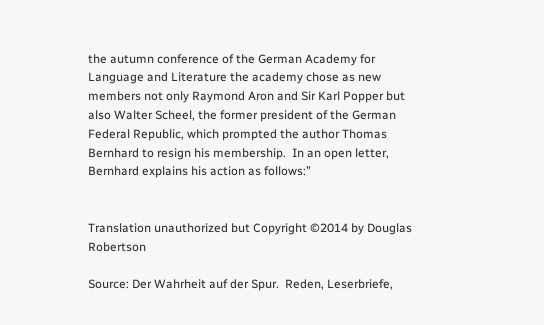the autumn conference of the German Academy for Language and Literature the academy chose as new members not only Raymond Aron and Sir Karl Popper but also Walter Scheel, the former president of the German Federal Republic, which prompted the author Thomas Bernhard to resign his membership.  In an open letter, Bernhard explains his action as follows:”


Translation unauthorized but Copyright ©2014 by Douglas Robertson

Source: Der Wahrheit auf der Spur.  Reden, Leserbriefe,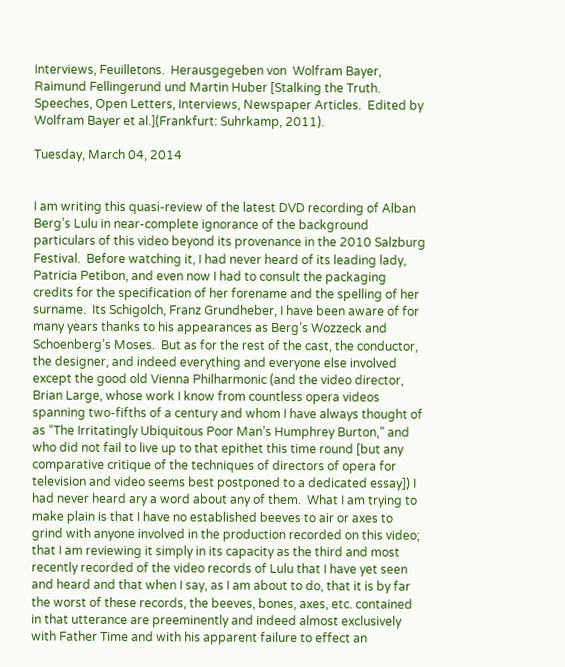Interviews, Feuilletons.  Herausgegeben von  Wolfram Bayer, Raimund Fellingerund und Martin Huber [Stalking the Truth.  Speeches, Open Letters, Interviews, Newspaper Articles.  Edited by Wolfram Bayer et al.](Frankfurt: Suhrkamp, 2011).

Tuesday, March 04, 2014


I am writing this quasi-review of the latest DVD recording of Alban Berg’s Lulu in near-complete ignorance of the background particulars of this video beyond its provenance in the 2010 Salzburg Festival.  Before watching it, I had never heard of its leading lady, Patricia Petibon, and even now I had to consult the packaging credits for the specification of her forename and the spelling of her surname.  Its Schigolch, Franz Grundheber, I have been aware of for many years thanks to his appearances as Berg’s Wozzeck and Schoenberg’s Moses.  But as for the rest of the cast, the conductor, the designer, and indeed everything and everyone else involved except the good old Vienna Philharmonic (and the video director, Brian Large, whose work I know from countless opera videos spanning two-fifths of a century and whom I have always thought of as “The Irritatingly Ubiquitous Poor Man’s Humphrey Burton,” and who did not fail to live up to that epithet this time round [but any comparative critique of the techniques of directors of opera for television and video seems best postponed to a dedicated essay]) I had never heard ary a word about any of them.  What I am trying to make plain is that I have no established beeves to air or axes to grind with anyone involved in the production recorded on this video; that I am reviewing it simply in its capacity as the third and most recently recorded of the video records of Lulu that I have yet seen and heard and that when I say, as I am about to do, that it is by far the worst of these records, the beeves, bones, axes, etc. contained in that utterance are preeminently and indeed almost exclusively with Father Time and with his apparent failure to effect an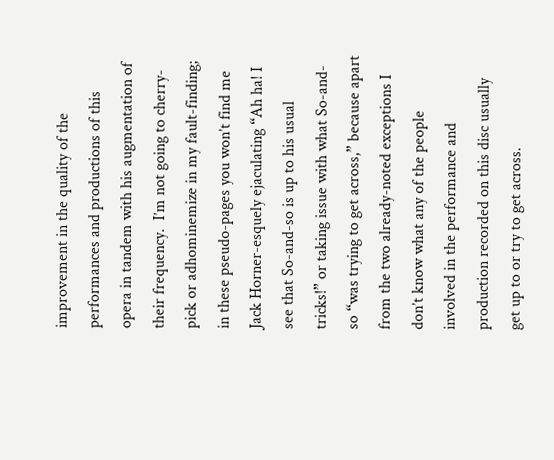improvement in the quality of the performances and productions of this opera in tandem with his augmentation of their frequency.  I’m not going to cherry-pick or adhominemize in my fault-finding; in these pseudo-pages you won’t find me Jack Horner-esquely ejaculating “Ah ha! I see that So-and-so is up to his usual tricks!” or taking issue with what So-and-so “was trying to get across,” because apart from the two already-noted exceptions I don’t know what any of the people involved in the performance and production recorded on this disc usually get up to or try to get across.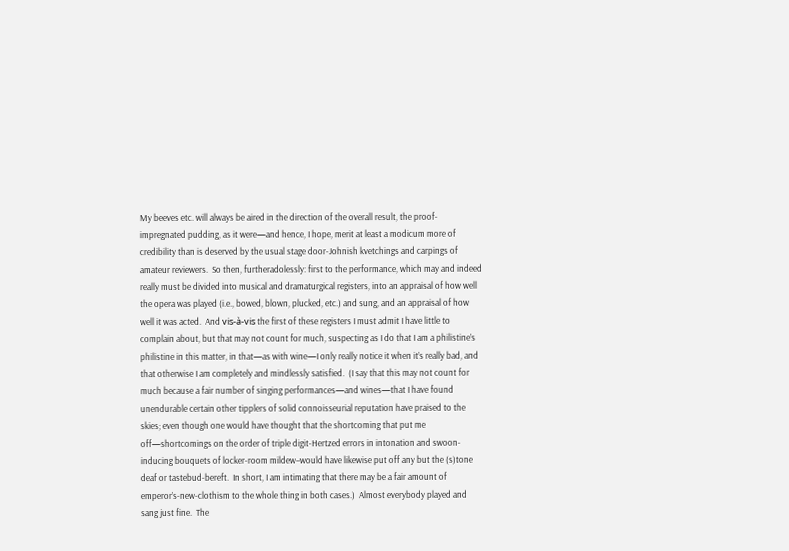My beeves etc. will always be aired in the direction of the overall result, the proof-impregnated pudding, as it were—and hence, I hope, merit at least a modicum more of credibility than is deserved by the usual stage door-Johnish kvetchings and carpings of amateur reviewers.  So then, furtheradolessly: first to the performance, which may and indeed really must be divided into musical and dramaturgical registers, into an appraisal of how well the opera was played (i.e., bowed, blown, plucked, etc.) and sung, and an appraisal of how well it was acted.  And vis-à-vis the first of these registers I must admit I have little to complain about, but that may not count for much, suspecting as I do that I am a philistine’s philistine in this matter, in that—as with wine—I only really notice it when it’s really bad, and that otherwise I am completely and mindlessly satisfied.  (I say that this may not count for much because a fair number of singing performances—and wines—that I have found unendurable certain other tipplers of solid connoisseurial reputation have praised to the skies; even though one would have thought that the shortcoming that put me off—shortcomings on the order of triple digit-Hertzed errors in intonation and swoon-inducing bouquets of locker-room mildew–would have likewise put off any but the (s)tone deaf or tastebud-bereft.  In short, I am intimating that there may be a fair amount of emperor’s-new-clothism to the whole thing in both cases.)  Almost everybody played and sang just fine.  The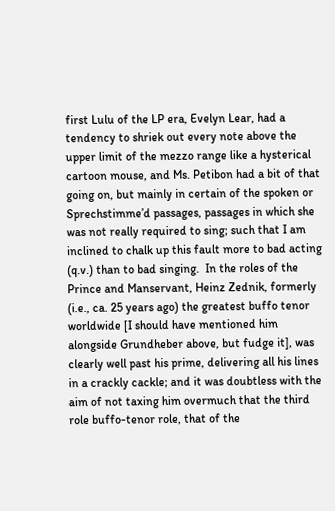first Lulu of the LP era, Evelyn Lear, had a tendency to shriek out every note above the upper limit of the mezzo range like a hysterical cartoon mouse, and Ms. Petibon had a bit of that going on, but mainly in certain of the spoken or Sprechstimme’d passages, passages in which she was not really required to sing; such that I am inclined to chalk up this fault more to bad acting (q.v.) than to bad singing.  In the roles of the Prince and Manservant, Heinz Zednik, formerly (i.e., ca. 25 years ago) the greatest buffo tenor worldwide [I should have mentioned him alongside Grundheber above, but fudge it], was clearly well past his prime, delivering all his lines in a crackly cackle; and it was doubtless with the aim of not taxing him overmuch that the third role buffo-tenor role, that of the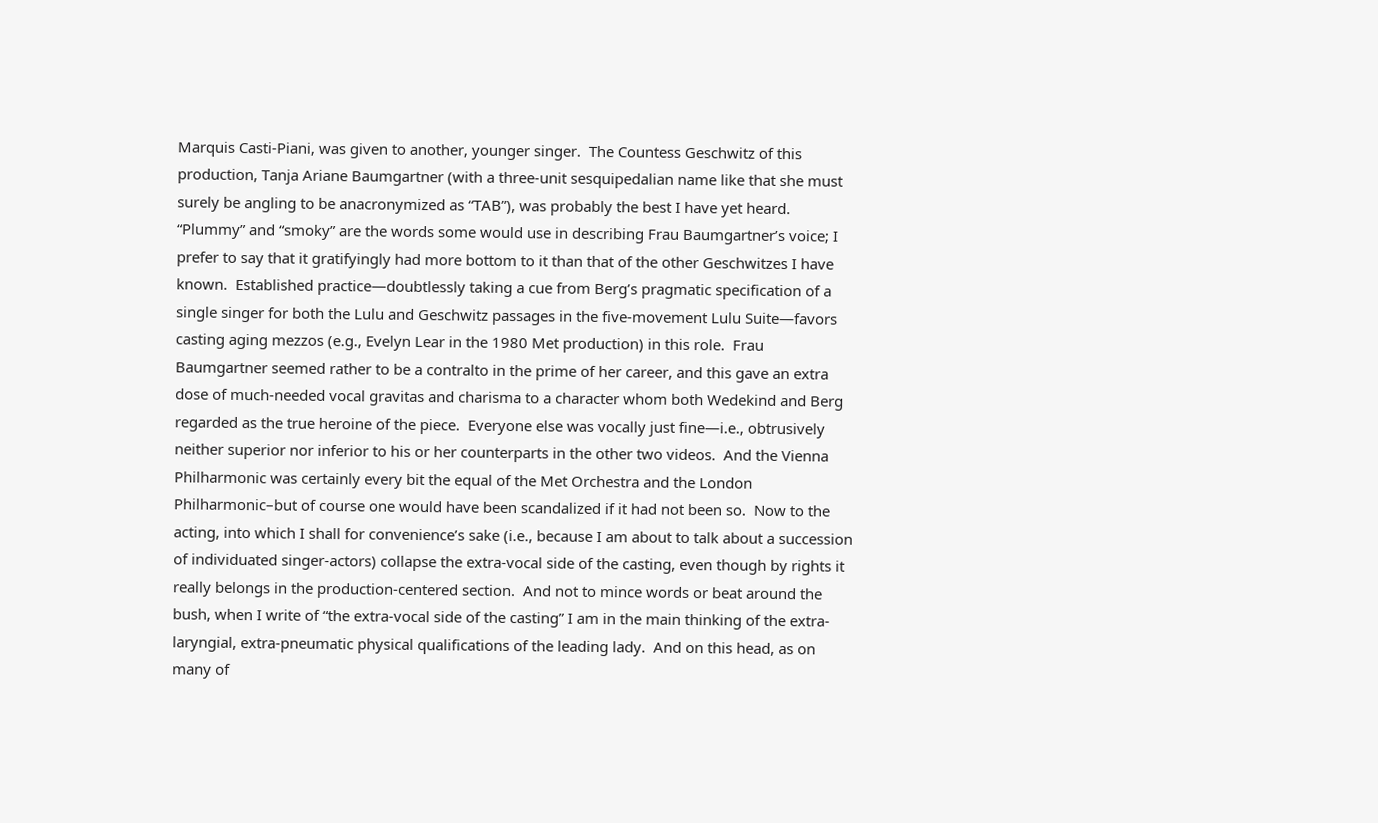Marquis Casti-Piani, was given to another, younger singer.  The Countess Geschwitz of this production, Tanja Ariane Baumgartner (with a three-unit sesquipedalian name like that she must surely be angling to be anacronymized as “TAB”), was probably the best I have yet heard.  “Plummy” and “smoky” are the words some would use in describing Frau Baumgartner’s voice; I prefer to say that it gratifyingly had more bottom to it than that of the other Geschwitzes I have known.  Established practice—doubtlessly taking a cue from Berg’s pragmatic specification of a single singer for both the Lulu and Geschwitz passages in the five-movement Lulu Suite—favors casting aging mezzos (e.g., Evelyn Lear in the 1980 Met production) in this role.  Frau Baumgartner seemed rather to be a contralto in the prime of her career, and this gave an extra dose of much-needed vocal gravitas and charisma to a character whom both Wedekind and Berg regarded as the true heroine of the piece.  Everyone else was vocally just fine—i.e., obtrusively neither superior nor inferior to his or her counterparts in the other two videos.  And the Vienna Philharmonic was certainly every bit the equal of the Met Orchestra and the London Philharmonic–but of course one would have been scandalized if it had not been so.  Now to the acting, into which I shall for convenience’s sake (i.e., because I am about to talk about a succession of individuated singer-actors) collapse the extra-vocal side of the casting, even though by rights it really belongs in the production-centered section.  And not to mince words or beat around the bush, when I write of “the extra-vocal side of the casting” I am in the main thinking of the extra-laryngial, extra-pneumatic physical qualifications of the leading lady.  And on this head, as on many of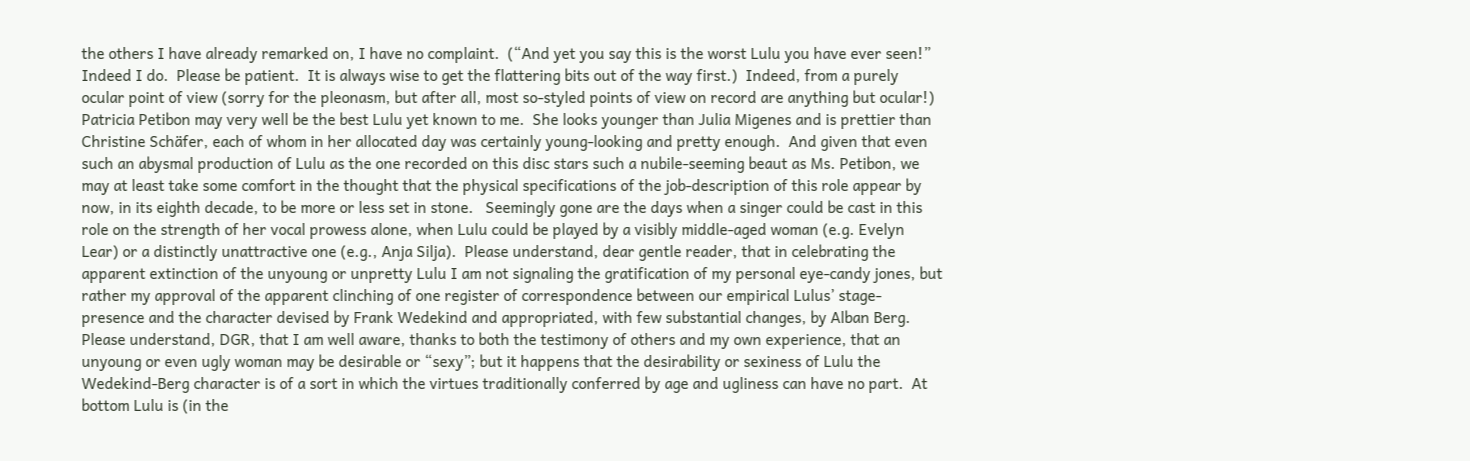the others I have already remarked on, I have no complaint.  (“And yet you say this is the worst Lulu you have ever seen!”  Indeed I do.  Please be patient.  It is always wise to get the flattering bits out of the way first.)  Indeed, from a purely ocular point of view (sorry for the pleonasm, but after all, most so-styled points of view on record are anything but ocular!) Patricia Petibon may very well be the best Lulu yet known to me.  She looks younger than Julia Migenes and is prettier than Christine Schäfer, each of whom in her allocated day was certainly young-looking and pretty enough.  And given that even such an abysmal production of Lulu as the one recorded on this disc stars such a nubile-seeming beaut as Ms. Petibon, we may at least take some comfort in the thought that the physical specifications of the job-description of this role appear by now, in its eighth decade, to be more or less set in stone.   Seemingly gone are the days when a singer could be cast in this role on the strength of her vocal prowess alone, when Lulu could be played by a visibly middle-aged woman (e.g. Evelyn Lear) or a distinctly unattractive one (e.g., Anja Silja).  Please understand, dear gentle reader, that in celebrating the apparent extinction of the unyoung or unpretty Lulu I am not signaling the gratification of my personal eye-candy jones, but rather my approval of the apparent clinching of one register of correspondence between our empirical Lulus’ stage-presence and the character devised by Frank Wedekind and appropriated, with few substantial changes, by Alban Berg.  Please understand, DGR, that I am well aware, thanks to both the testimony of others and my own experience, that an unyoung or even ugly woman may be desirable or “sexy”; but it happens that the desirability or sexiness of Lulu the Wedekind-Berg character is of a sort in which the virtues traditionally conferred by age and ugliness can have no part.  At bottom Lulu is (in the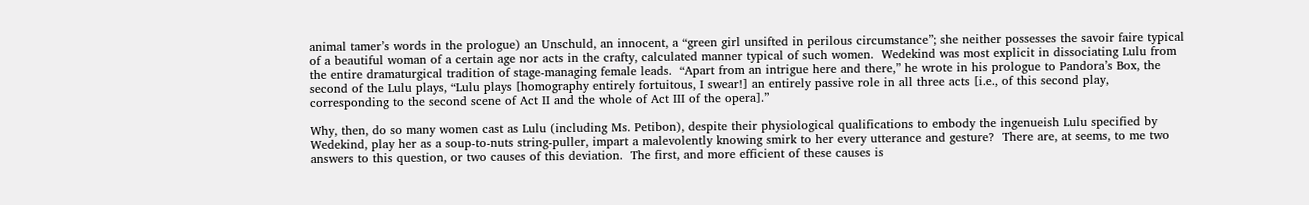animal tamer’s words in the prologue) an Unschuld, an innocent, a “green girl unsifted in perilous circumstance”; she neither possesses the savoir faire typical of a beautiful woman of a certain age nor acts in the crafty, calculated manner typical of such women.  Wedekind was most explicit in dissociating Lulu from the entire dramaturgical tradition of stage-managing female leads.  “Apart from an intrigue here and there,” he wrote in his prologue to Pandora’s Box, the second of the Lulu plays, “Lulu plays [homography entirely fortuitous, I swear!] an entirely passive role in all three acts [i.e., of this second play, corresponding to the second scene of Act II and the whole of Act III of the opera].”

Why, then, do so many women cast as Lulu (including Ms. Petibon), despite their physiological qualifications to embody the ingenueish Lulu specified by Wedekind, play her as a soup-to-nuts string-puller, impart a malevolently knowing smirk to her every utterance and gesture?  There are, at seems, to me two answers to this question, or two causes of this deviation.  The first, and more efficient of these causes is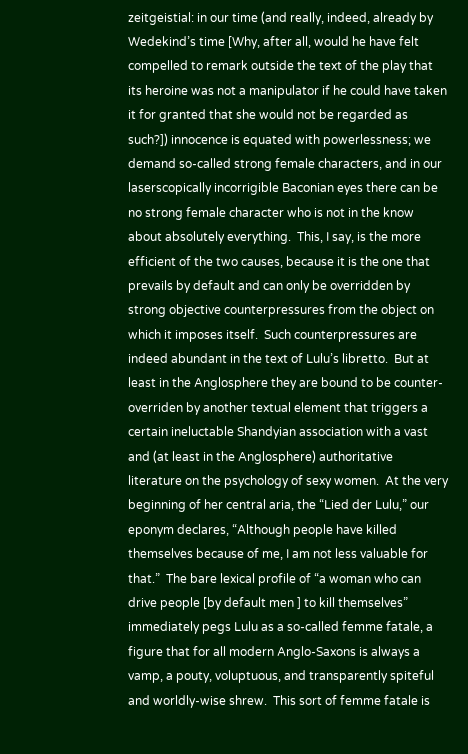zeitgeistial: in our time (and really, indeed, already by Wedekind’s time [Why, after all, would he have felt compelled to remark outside the text of the play that its heroine was not a manipulator if he could have taken it for granted that she would not be regarded as such?]) innocence is equated with powerlessness; we demand so-called strong female characters, and in our laserscopically incorrigible Baconian eyes there can be no strong female character who is not in the know about absolutely everything.  This, I say, is the more efficient of the two causes, because it is the one that prevails by default and can only be overridden by strong objective counterpressures from the object on which it imposes itself.  Such counterpressures are indeed abundant in the text of Lulu’s libretto.  But at least in the Anglosphere they are bound to be counter-overriden by another textual element that triggers a certain ineluctable Shandyian association with a vast and (at least in the Anglosphere) authoritative literature on the psychology of sexy women.  At the very beginning of her central aria, the “Lied der Lulu,” our eponym declares, “Although people have killed themselves because of me, I am not less valuable for that.”  The bare lexical profile of “a woman who can drive people [by default men ] to kill themselves” immediately pegs Lulu as a so-called femme fatale, a figure that for all modern Anglo-Saxons is always a vamp, a pouty, voluptuous, and transparently spiteful and worldly-wise shrew.  This sort of femme fatale is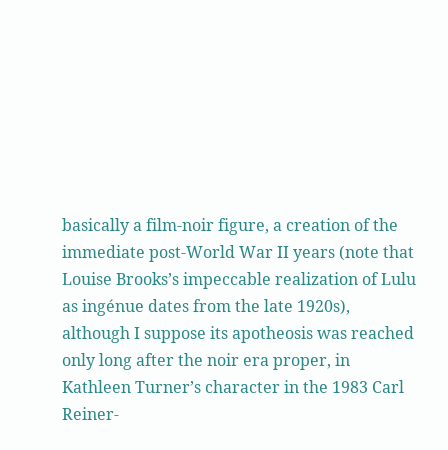basically a film-noir figure, a creation of the immediate post-World War II years (note that Louise Brooks’s impeccable realization of Lulu as ingénue dates from the late 1920s), although I suppose its apotheosis was reached only long after the noir era proper, in Kathleen Turner’s character in the 1983 Carl Reiner-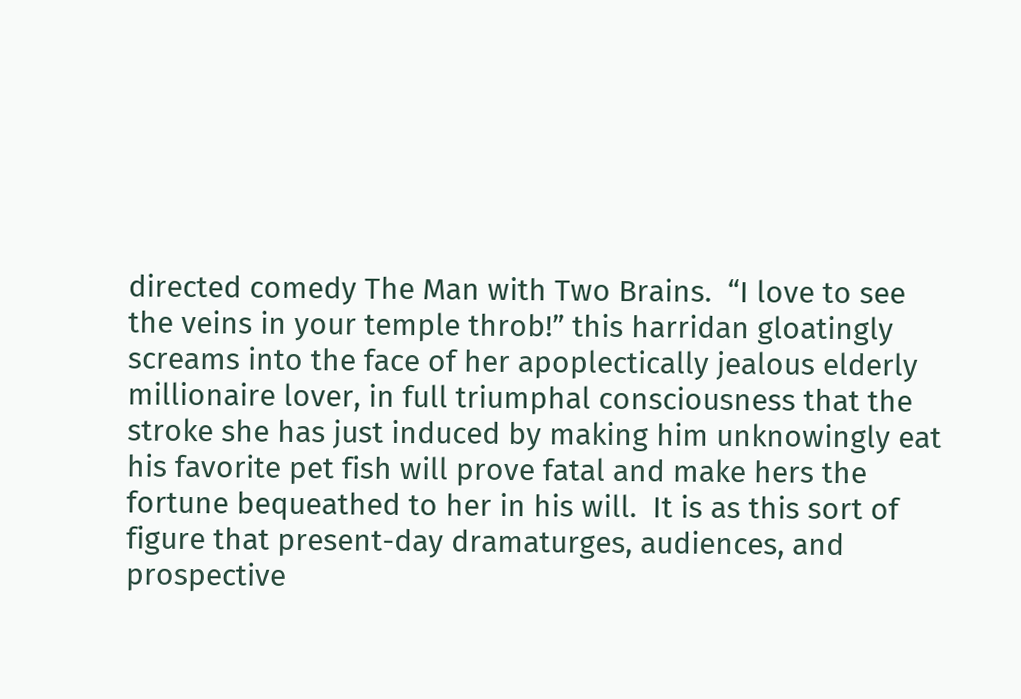directed comedy The Man with Two Brains.  “I love to see the veins in your temple throb!” this harridan gloatingly screams into the face of her apoplectically jealous elderly millionaire lover, in full triumphal consciousness that the stroke she has just induced by making him unknowingly eat his favorite pet fish will prove fatal and make hers the fortune bequeathed to her in his will.  It is as this sort of figure that present-day dramaturges, audiences, and prospective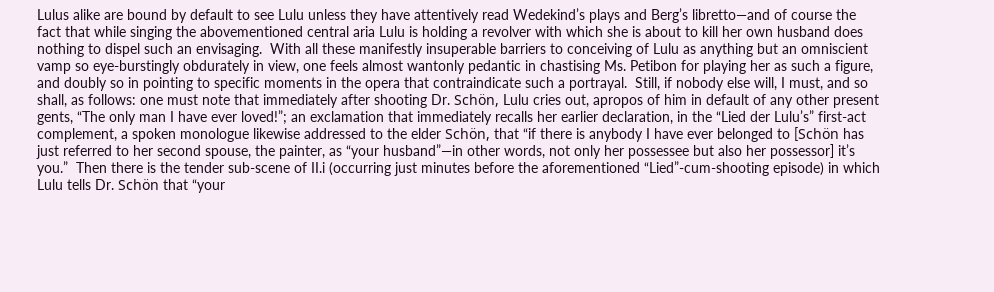Lulus alike are bound by default to see Lulu unless they have attentively read Wedekind’s plays and Berg’s libretto—and of course the fact that while singing the abovementioned central aria Lulu is holding a revolver with which she is about to kill her own husband does nothing to dispel such an envisaging.  With all these manifestly insuperable barriers to conceiving of Lulu as anything but an omniscient vamp so eye-burstingly obdurately in view, one feels almost wantonly pedantic in chastising Ms. Petibon for playing her as such a figure, and doubly so in pointing to specific moments in the opera that contraindicate such a portrayal.  Still, if nobody else will, I must, and so shall, as follows: one must note that immediately after shooting Dr. Schön, Lulu cries out, apropos of him in default of any other present gents, “The only man I have ever loved!”; an exclamation that immediately recalls her earlier declaration, in the “Lied der Lulu’s” first-act complement, a spoken monologue likewise addressed to the elder Schön, that “if there is anybody I have ever belonged to [Schön has just referred to her second spouse, the painter, as “your husband”—in other words, not only her possessee but also her possessor] it’s you.”  Then there is the tender sub-scene of II.i (occurring just minutes before the aforementioned “Lied”-cum-shooting episode) in which Lulu tells Dr. Schön that “your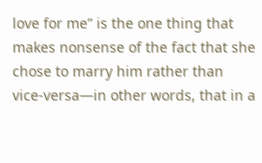love for me” is the one thing that makes nonsense of the fact that she chose to marry him rather than vice-versa—in other words, that in a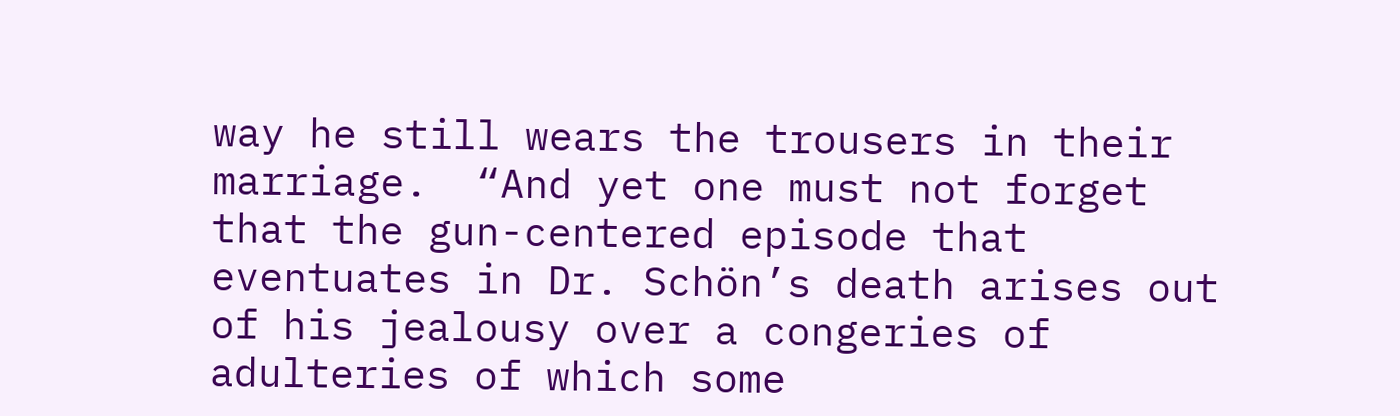way he still wears the trousers in their marriage.  “And yet one must not forget that the gun-centered episode that eventuates in Dr. Schön’s death arises out of his jealousy over a congeries of adulteries of which some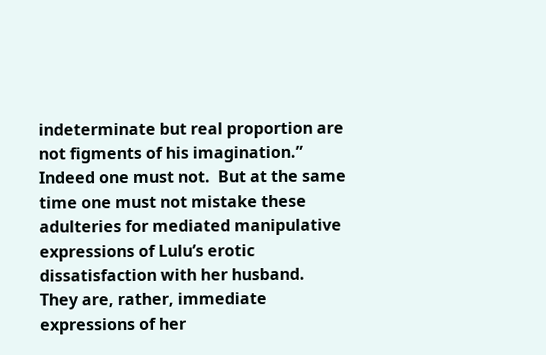indeterminate but real proportion are not figments of his imagination.”  Indeed one must not.  But at the same time one must not mistake these adulteries for mediated manipulative expressions of Lulu’s erotic dissatisfaction with her husband.  They are, rather, immediate expressions of her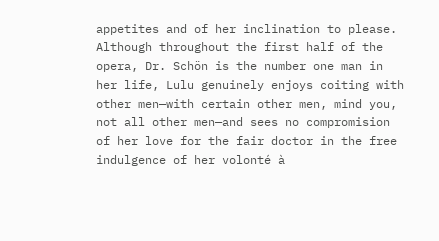appetites and of her inclination to please.  Although throughout the first half of the opera, Dr. Schön is the number one man in her life, Lulu genuinely enjoys coiting with other men—with certain other men, mind you, not all other men—and sees no compromision of her love for the fair doctor in the free indulgence of her volonté à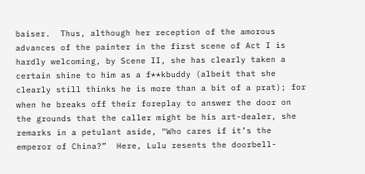baiser.  Thus, although her reception of the amorous advances of the painter in the first scene of Act I is hardly welcoming, by Scene II, she has clearly taken a certain shine to him as a f**kbuddy (albeit that she clearly still thinks he is more than a bit of a prat); for when he breaks off their foreplay to answer the door on the grounds that the caller might be his art-dealer, she remarks in a petulant aside, “Who cares if it’s the emperor of China?”  Here, Lulu resents the doorbell-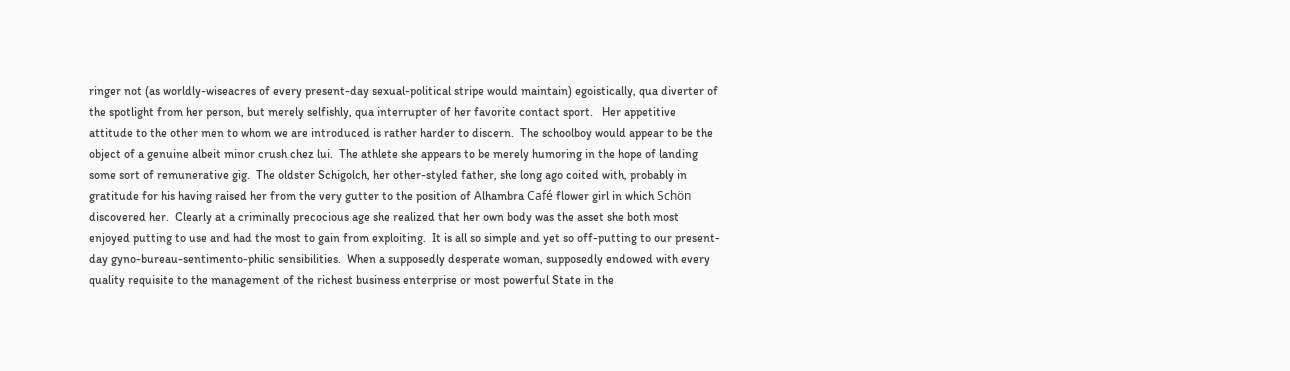ringer not (as worldly-wiseacres of every present-day sexual-political stripe would maintain) egoistically, qua diverter of the spotlight from her person, but merely selfishly, qua interrupter of her favorite contact sport.   Her appetitive attitude to the other men to whom we are introduced is rather harder to discern.  The schoolboy would appear to be the object of a genuine albeit minor crush chez lui.  The athlete she appears to be merely humoring in the hope of landing some sort of remunerative gig.  The oldster Schigolch, her other-styled father, she long ago coited with, probably in gratitude for his having raised her from the very gutter to the position of Alhambra Café flower girl in which Schön discovered her.  Clearly at a criminally precocious age she realized that her own body was the asset she both most enjoyed putting to use and had the most to gain from exploiting.  It is all so simple and yet so off-putting to our present-day gyno-bureau-sentimento-philic sensibilities.  When a supposedly desperate woman, supposedly endowed with every quality requisite to the management of the richest business enterprise or most powerful State in the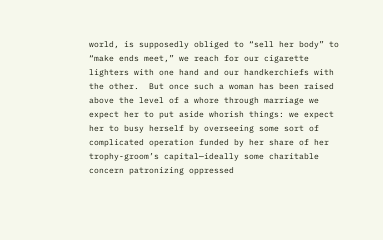world, is supposedly obliged to “sell her body” to “make ends meet,” we reach for our cigarette lighters with one hand and our handkerchiefs with the other.  But once such a woman has been raised above the level of a whore through marriage we expect her to put aside whorish things: we expect her to busy herself by overseeing some sort of complicated operation funded by her share of her trophy-groom’s capital—ideally some charitable concern patronizing oppressed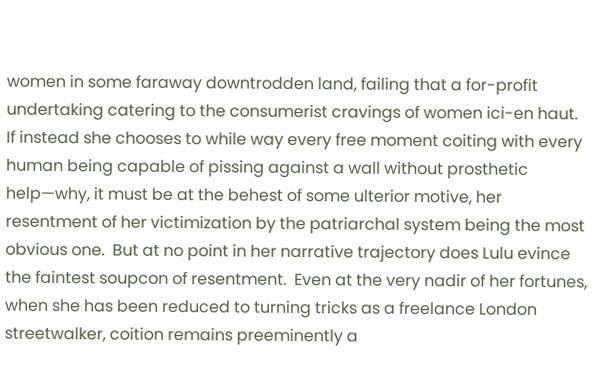women in some faraway downtrodden land, failing that a for-profit undertaking catering to the consumerist cravings of women ici-en haut.  If instead she chooses to while way every free moment coiting with every human being capable of pissing against a wall without prosthetic help—why, it must be at the behest of some ulterior motive, her resentment of her victimization by the patriarchal system being the most obvious one.  But at no point in her narrative trajectory does Lulu evince the faintest soupcon of resentment.  Even at the very nadir of her fortunes, when she has been reduced to turning tricks as a freelance London streetwalker, coition remains preeminently a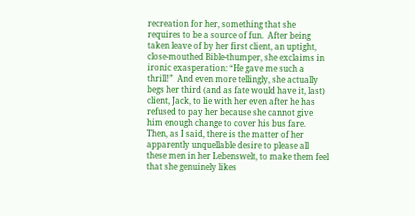recreation for her, something that she requires to be a source of fun.  After being taken leave of by her first client, an uptight, close-mouthed Bible-thumper, she exclaims in ironic exasperation: “He gave me such a thrill!”  And even more tellingly, she actually begs her third (and as fate would have it, last) client, Jack, to lie with her even after he has refused to pay her because she cannot give him enough change to cover his bus fare.  Then, as I said, there is the matter of her apparently unquellable desire to please all these men in her Lebenswelt, to make them feel that she genuinely likes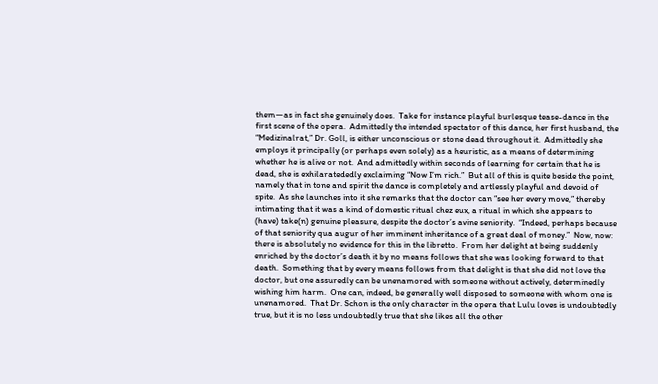them—as in fact she genuinely does.  Take for instance playful burlesque tease-dance in the first scene of the opera.  Admittedly the intended spectator of this dance, her first husband, the “Medizinalrat,” Dr. Goll, is either unconscious or stone dead throughout it.  Admittedly she employs it principally (or perhaps even solely) as a heuristic, as a means of determining whether he is alive or not.  And admittedly within seconds of learning for certain that he is dead, she is exhilaratededly exclaiming “Now I’m rich.”  But all of this is quite beside the point, namely that in tone and spirit the dance is completely and artlessly playful and devoid of spite.  As she launches into it she remarks that the doctor can “see her every move,” thereby intimating that it was a kind of domestic ritual chez eux, a ritual in which she appears to (have) take(n) genuine pleasure, despite the doctor’s avine seniority.  “Indeed, perhaps because of that seniority qua augur of her imminent inheritance of a great deal of money.”  Now, now: there is absolutely no evidence for this in the libretto.  From her delight at being suddenly enriched by the doctor’s death it by no means follows that she was looking forward to that death.  Something that by every means follows from that delight is that she did not love the doctor, but one assuredly can be unenamored with someone without actively, determinedly wishing him harm.  One can, indeed, be generally well disposed to someone with whom one is unenamored.  That Dr. Schon is the only character in the opera that Lulu loves is undoubtedly true, but it is no less undoubtedly true that she likes all the other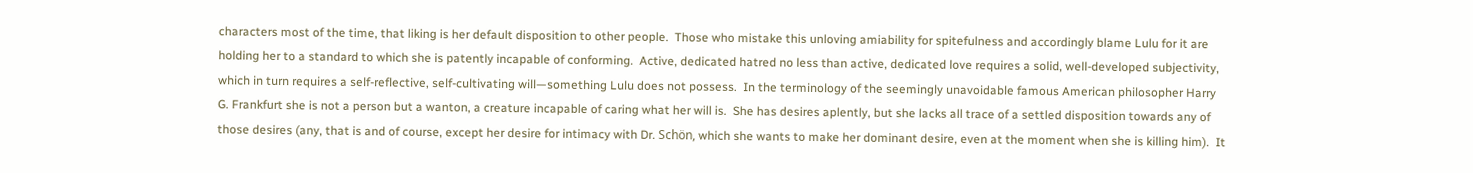characters most of the time, that liking is her default disposition to other people.  Those who mistake this unloving amiability for spitefulness and accordingly blame Lulu for it are holding her to a standard to which she is patently incapable of conforming.  Active, dedicated hatred no less than active, dedicated love requires a solid, well-developed subjectivity, which in turn requires a self-reflective, self-cultivating will—something Lulu does not possess.  In the terminology of the seemingly unavoidable famous American philosopher Harry G. Frankfurt she is not a person but a wanton, a creature incapable of caring what her will is.  She has desires aplently, but she lacks all trace of a settled disposition towards any of those desires (any, that is and of course, except her desire for intimacy with Dr. Schön, which she wants to make her dominant desire, even at the moment when she is killing him).  It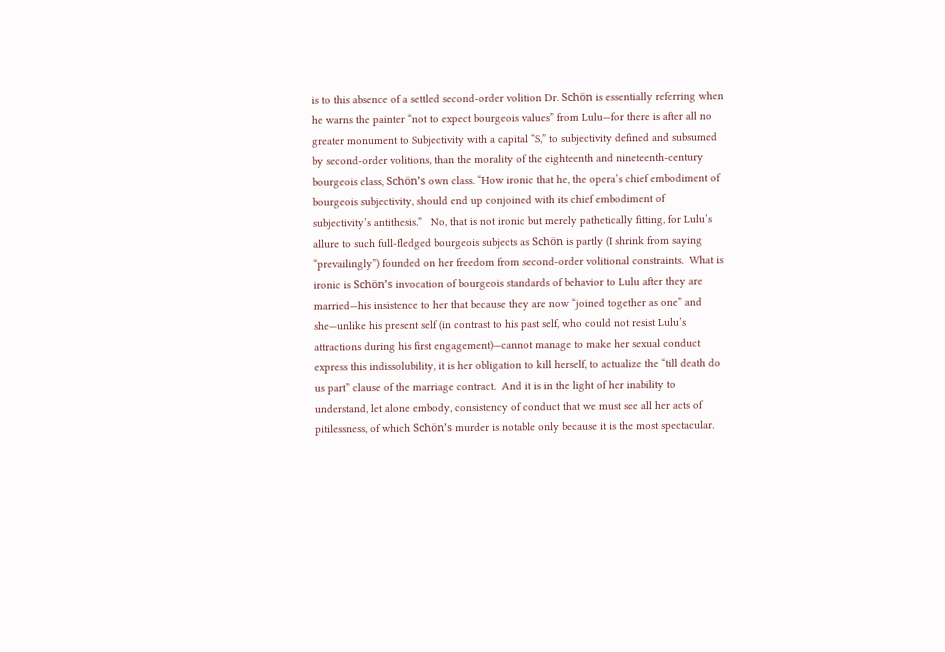is to this absence of a settled second-order volition Dr. Schön is essentially referring when he warns the painter “not to expect bourgeois values” from Lulu—for there is after all no greater monument to Subjectivity with a capital “S,” to subjectivity defined and subsumed by second-order volitions, than the morality of the eighteenth and nineteenth-century bourgeois class, Schön’s own class. “How ironic that he, the opera’s chief embodiment of bourgeois subjectivity, should end up conjoined with its chief embodiment of subjectivity’s antithesis.”   No, that is not ironic but merely pathetically fitting, for Lulu’s allure to such full-fledged bourgeois subjects as Schön is partly (I shrink from saying “prevailingly”) founded on her freedom from second-order volitional constraints.  What is ironic is Schön’s invocation of bourgeois standards of behavior to Lulu after they are married—his insistence to her that because they are now “joined together as one” and she—unlike his present self (in contrast to his past self, who could not resist Lulu’s attractions during his first engagement)—cannot manage to make her sexual conduct express this indissolubility, it is her obligation to kill herself, to actualize the “till death do us part” clause of the marriage contract.  And it is in the light of her inability to understand, let alone embody, consistency of conduct that we must see all her acts of pitilessness, of which Schön’s murder is notable only because it is the most spectacular.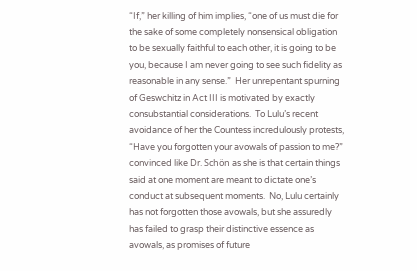“If,” her killing of him implies, “one of us must die for the sake of some completely nonsensical obligation to be sexually faithful to each other, it is going to be you, because I am never going to see such fidelity as reasonable in any sense.”  Her unrepentant spurning of Geswchitz in Act III is motivated by exactly consubstantial considerations.  To Lulu’s recent avoidance of her the Countess incredulously protests, “Have you forgotten your avowals of passion to me?” convinced like Dr. Schön as she is that certain things said at one moment are meant to dictate one’s conduct at subsequent moments.  No, Lulu certainly has not forgotten those avowals, but she assuredly has failed to grasp their distinctive essence as avowals, as promises of future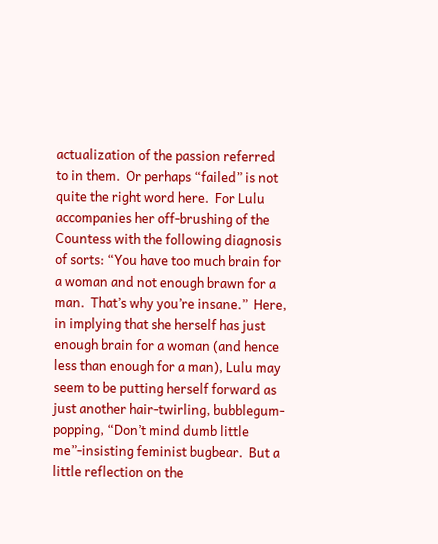actualization of the passion referred to in them.  Or perhaps “failed” is not quite the right word here.  For Lulu accompanies her off-brushing of the Countess with the following diagnosis of sorts: “You have too much brain for a woman and not enough brawn for a man.  That’s why you’re insane.”  Here, in implying that she herself has just enough brain for a woman (and hence less than enough for a man), Lulu may seem to be putting herself forward as just another hair-twirling, bubblegum-popping, “Don’t mind dumb little me”-insisting feminist bugbear.  But a little reflection on the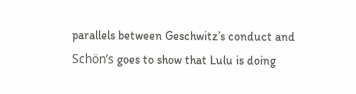parallels between Geschwitz’s conduct and Schön’s goes to show that Lulu is doing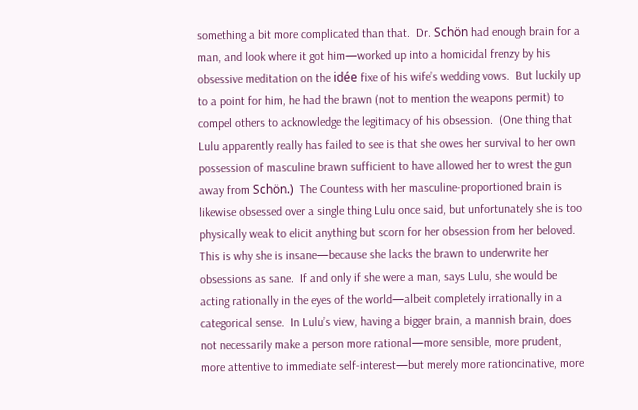something a bit more complicated than that.  Dr. Schön had enough brain for a man, and look where it got him—worked up into a homicidal frenzy by his obsessive meditation on the idée fixe of his wife’s wedding vows.  But luckily up to a point for him, he had the brawn (not to mention the weapons permit) to compel others to acknowledge the legitimacy of his obsession.  (One thing that Lulu apparently really has failed to see is that she owes her survival to her own possession of masculine brawn sufficient to have allowed her to wrest the gun away from Schön.)  The Countess with her masculine-proportioned brain is likewise obsessed over a single thing Lulu once said, but unfortunately she is too physically weak to elicit anything but scorn for her obsession from her beloved.  This is why she is insane—because she lacks the brawn to underwrite her obsessions as sane.  If and only if she were a man, says Lulu, she would be acting rationally in the eyes of the world—albeit completely irrationally in a categorical sense.  In Lulu’s view, having a bigger brain, a mannish brain, does not necessarily make a person more rational—more sensible, more prudent, more attentive to immediate self-interest—but merely more rationcinative, more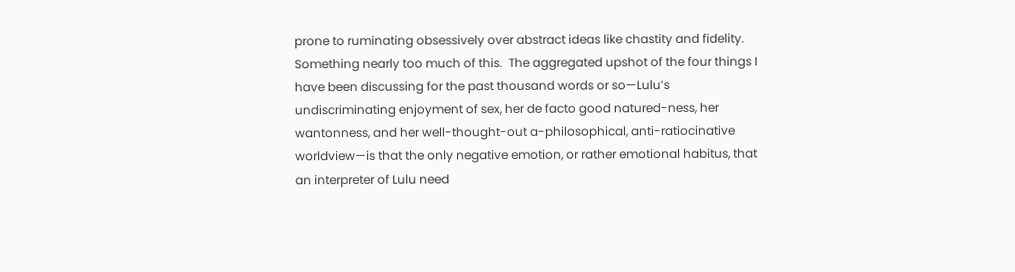prone to ruminating obsessively over abstract ideas like chastity and fidelity.  Something nearly too much of this.  The aggregated upshot of the four things I have been discussing for the past thousand words or so—Lulu’s undiscriminating enjoyment of sex, her de facto good natured-ness, her wantonness, and her well-thought-out a-philosophical, anti-ratiocinative worldview—is that the only negative emotion, or rather emotional habitus, that an interpreter of Lulu need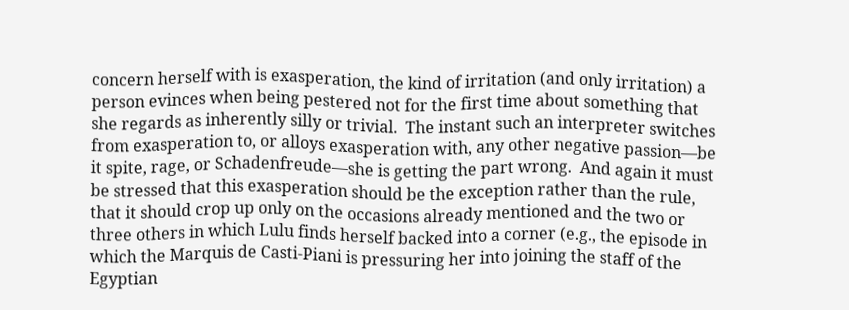concern herself with is exasperation, the kind of irritation (and only irritation) a person evinces when being pestered not for the first time about something that she regards as inherently silly or trivial.  The instant such an interpreter switches from exasperation to, or alloys exasperation with, any other negative passion—be it spite, rage, or Schadenfreude—she is getting the part wrong.  And again it must be stressed that this exasperation should be the exception rather than the rule, that it should crop up only on the occasions already mentioned and the two or three others in which Lulu finds herself backed into a corner (e.g., the episode in which the Marquis de Casti-Piani is pressuring her into joining the staff of the Egyptian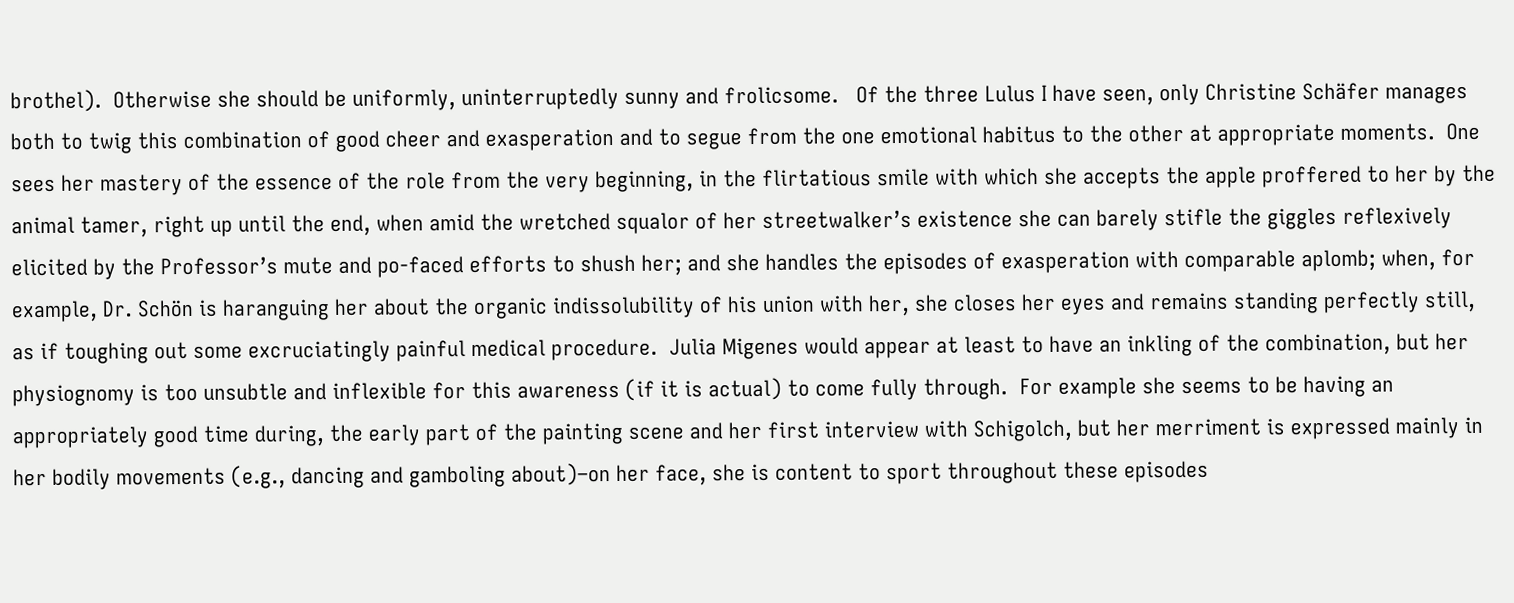brothel).  Otherwise she should be uniformly, uninterruptedly sunny and frolicsome.   Of the three Lulus I have seen, only Christine Schäfer manages both to twig this combination of good cheer and exasperation and to segue from the one emotional habitus to the other at appropriate moments.  One sees her mastery of the essence of the role from the very beginning, in the flirtatious smile with which she accepts the apple proffered to her by the animal tamer, right up until the end, when amid the wretched squalor of her streetwalker’s existence she can barely stifle the giggles reflexively elicited by the Professor’s mute and po-faced efforts to shush her; and she handles the episodes of exasperation with comparable aplomb; when, for example, Dr. Schön is haranguing her about the organic indissolubility of his union with her, she closes her eyes and remains standing perfectly still, as if toughing out some excruciatingly painful medical procedure.  Julia Migenes would appear at least to have an inkling of the combination, but her physiognomy is too unsubtle and inflexible for this awareness (if it is actual) to come fully through.  For example she seems to be having an appropriately good time during, the early part of the painting scene and her first interview with Schigolch, but her merriment is expressed mainly in her bodily movements (e.g., dancing and gamboling about)–on her face, she is content to sport throughout these episodes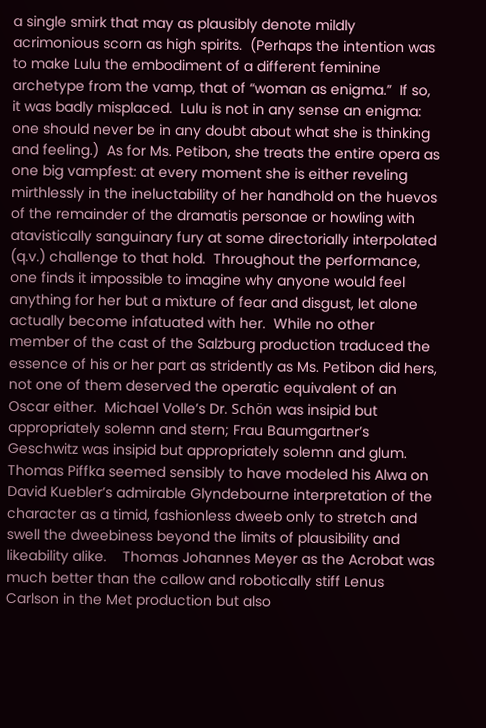a single smirk that may as plausibly denote mildly acrimonious scorn as high spirits.  (Perhaps the intention was to make Lulu the embodiment of a different feminine archetype from the vamp, that of “woman as enigma.”  If so, it was badly misplaced.  Lulu is not in any sense an enigma: one should never be in any doubt about what she is thinking and feeling.)  As for Ms. Petibon, she treats the entire opera as one big vampfest: at every moment she is either reveling mirthlessly in the ineluctability of her handhold on the huevos of the remainder of the dramatis personae or howling with atavistically sanguinary fury at some directorially interpolated (q.v.) challenge to that hold.  Throughout the performance, one finds it impossible to imagine why anyone would feel anything for her but a mixture of fear and disgust, let alone actually become infatuated with her.  While no other member of the cast of the Salzburg production traduced the essence of his or her part as stridently as Ms. Petibon did hers, not one of them deserved the operatic equivalent of an Oscar either.  Michael Volle’s Dr. Schön was insipid but appropriately solemn and stern; Frau Baumgartner’s Geschwitz was insipid but appropriately solemn and glum.  Thomas Piffka seemed sensibly to have modeled his Alwa on David Kuebler’s admirable Glyndebourne interpretation of the character as a timid, fashionless dweeb only to stretch and swell the dweebiness beyond the limits of plausibility and likeability alike.    Thomas Johannes Meyer as the Acrobat was much better than the callow and robotically stiff Lenus Carlson in the Met production but also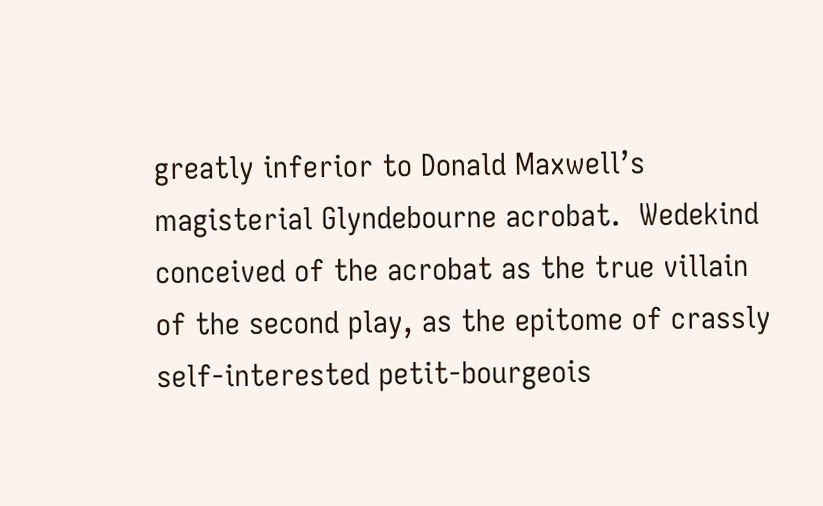greatly inferior to Donald Maxwell’s magisterial Glyndebourne acrobat.  Wedekind conceived of the acrobat as the true villain of the second play, as the epitome of crassly self-interested petit-bourgeois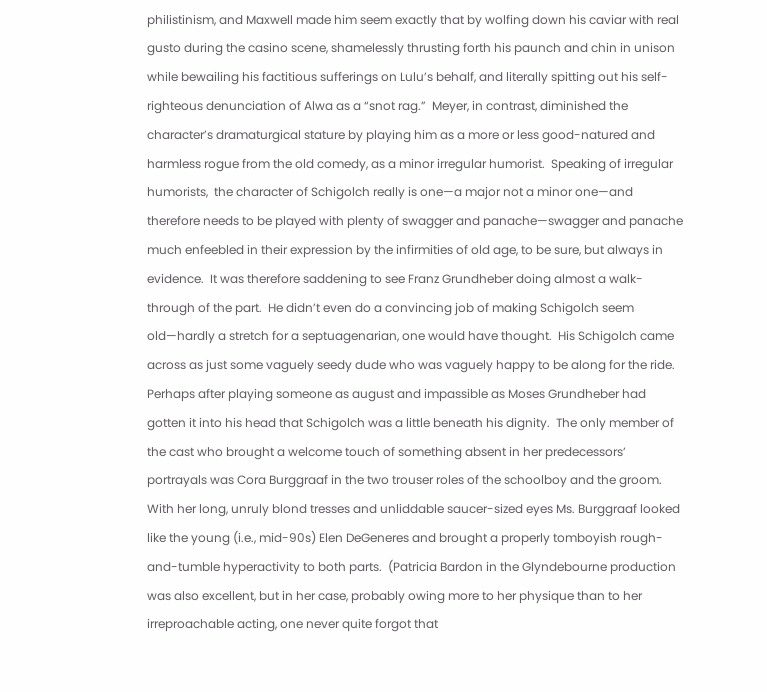philistinism, and Maxwell made him seem exactly that by wolfing down his caviar with real gusto during the casino scene, shamelessly thrusting forth his paunch and chin in unison while bewailing his factitious sufferings on Lulu’s behalf, and literally spitting out his self-righteous denunciation of Alwa as a “snot rag.”  Meyer, in contrast, diminished the character’s dramaturgical stature by playing him as a more or less good-natured and harmless rogue from the old comedy, as a minor irregular humorist.  Speaking of irregular humorists,  the character of Schigolch really is one—a major not a minor one—and therefore needs to be played with plenty of swagger and panache—swagger and panache much enfeebled in their expression by the infirmities of old age, to be sure, but always in evidence.  It was therefore saddening to see Franz Grundheber doing almost a walk-through of the part.  He didn’t even do a convincing job of making Schigolch seem old—hardly a stretch for a septuagenarian, one would have thought.  His Schigolch came across as just some vaguely seedy dude who was vaguely happy to be along for the ride.  Perhaps after playing someone as august and impassible as Moses Grundheber had gotten it into his head that Schigolch was a little beneath his dignity.  The only member of the cast who brought a welcome touch of something absent in her predecessors’ portrayals was Cora Burggraaf in the two trouser roles of the schoolboy and the groom.  With her long, unruly blond tresses and unliddable saucer-sized eyes Ms. Burggraaf looked like the young (i.e., mid-90s) Elen DeGeneres and brought a properly tomboyish rough-and-tumble hyperactivity to both parts.  (Patricia Bardon in the Glyndebourne production was also excellent, but in her case, probably owing more to her physique than to her irreproachable acting, one never quite forgot that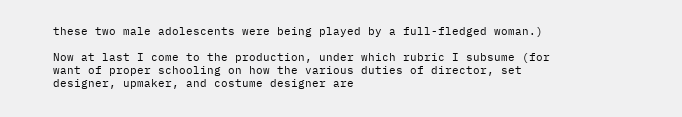these two male adolescents were being played by a full-fledged woman.)

Now at last I come to the production, under which rubric I subsume (for want of proper schooling on how the various duties of director, set designer, upmaker, and costume designer are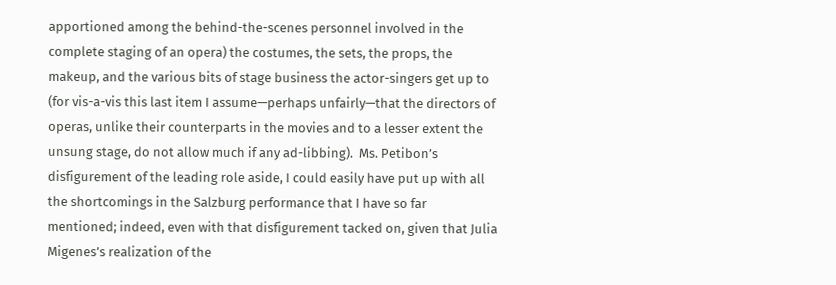apportioned among the behind-the-scenes personnel involved in the complete staging of an opera) the costumes, the sets, the props, the makeup, and the various bits of stage business the actor-singers get up to (for vis-a-vis this last item I assume—perhaps unfairly—that the directors of operas, unlike their counterparts in the movies and to a lesser extent the unsung stage, do not allow much if any ad-libbing).  Ms. Petibon’s disfigurement of the leading role aside, I could easily have put up with all the shortcomings in the Salzburg performance that I have so far mentioned; indeed, even with that disfigurement tacked on, given that Julia Migenes’s realization of the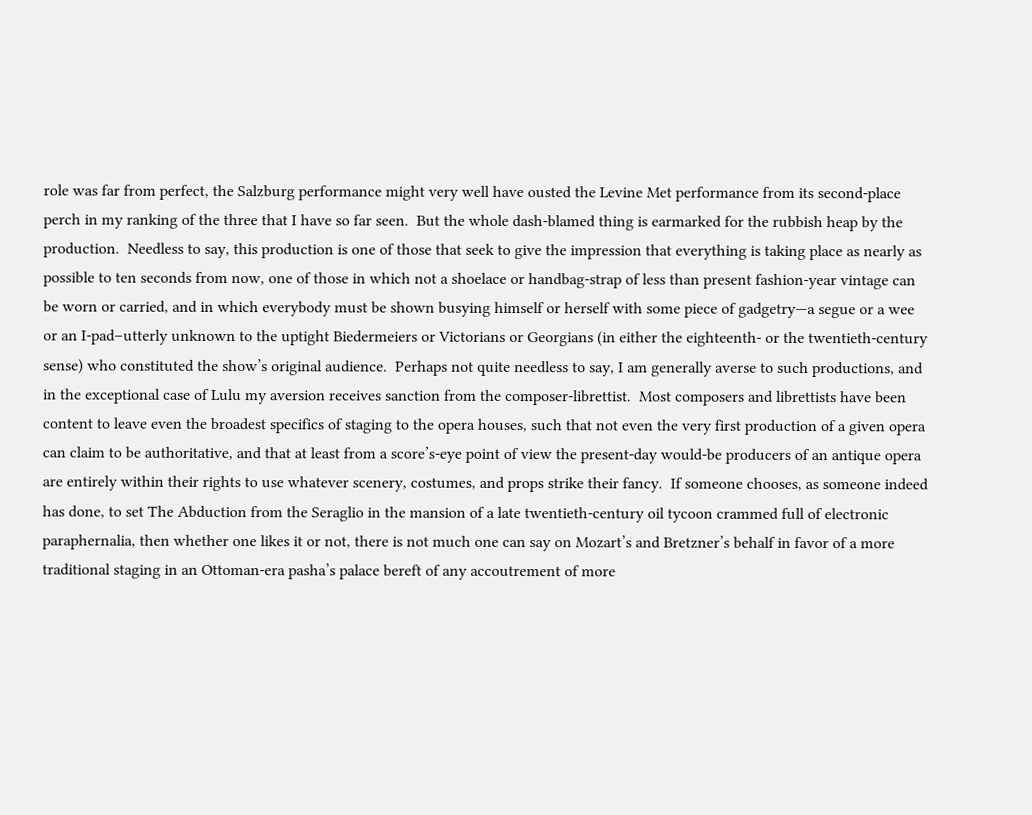role was far from perfect, the Salzburg performance might very well have ousted the Levine Met performance from its second-place perch in my ranking of the three that I have so far seen.  But the whole dash-blamed thing is earmarked for the rubbish heap by the production.  Needless to say, this production is one of those that seek to give the impression that everything is taking place as nearly as possible to ten seconds from now, one of those in which not a shoelace or handbag-strap of less than present fashion-year vintage can be worn or carried, and in which everybody must be shown busying himself or herself with some piece of gadgetry—a segue or a wee or an I-pad–utterly unknown to the uptight Biedermeiers or Victorians or Georgians (in either the eighteenth- or the twentieth-century sense) who constituted the show’s original audience.  Perhaps not quite needless to say, I am generally averse to such productions, and in the exceptional case of Lulu my aversion receives sanction from the composer-librettist.  Most composers and librettists have been content to leave even the broadest specifics of staging to the opera houses, such that not even the very first production of a given opera can claim to be authoritative, and that at least from a score’s-eye point of view the present-day would-be producers of an antique opera are entirely within their rights to use whatever scenery, costumes, and props strike their fancy.  If someone chooses, as someone indeed has done, to set The Abduction from the Seraglio in the mansion of a late twentieth-century oil tycoon crammed full of electronic paraphernalia, then whether one likes it or not, there is not much one can say on Mozart’s and Bretzner’s behalf in favor of a more traditional staging in an Ottoman-era pasha’s palace bereft of any accoutrement of more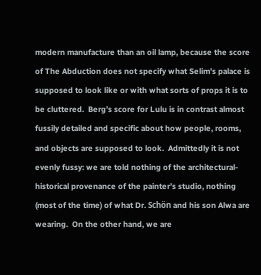modern manufacture than an oil lamp, because the score of The Abduction does not specify what Selim’s palace is supposed to look like or with what sorts of props it is to be cluttered.  Berg’s score for Lulu is in contrast almost fussily detailed and specific about how people, rooms, and objects are supposed to look.  Admittedly it is not evenly fussy: we are told nothing of the architectural-historical provenance of the painter’s studio, nothing (most of the time) of what Dr. Schön and his son Alwa are wearing.  On the other hand, we are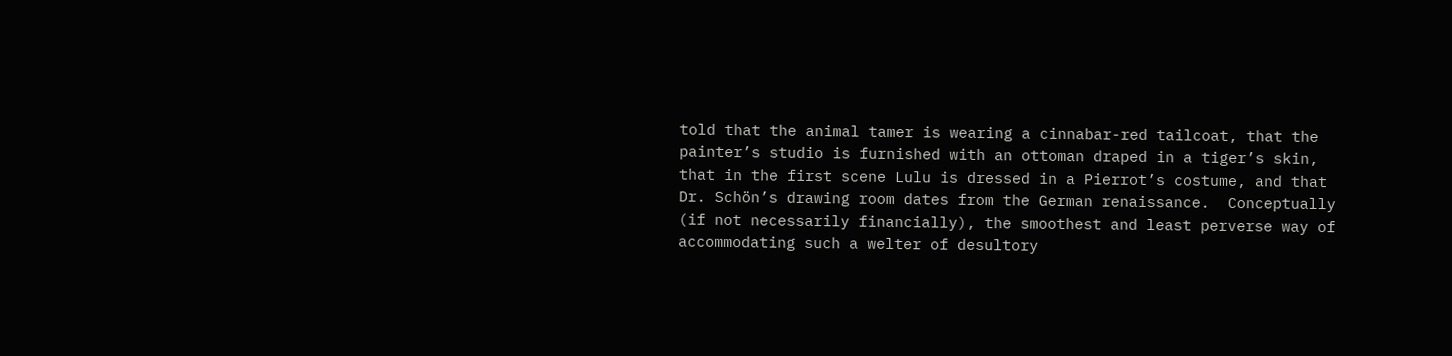told that the animal tamer is wearing a cinnabar-red tailcoat, that the painter’s studio is furnished with an ottoman draped in a tiger’s skin, that in the first scene Lulu is dressed in a Pierrot’s costume, and that Dr. Schön’s drawing room dates from the German renaissance.  Conceptually (if not necessarily financially), the smoothest and least perverse way of accommodating such a welter of desultory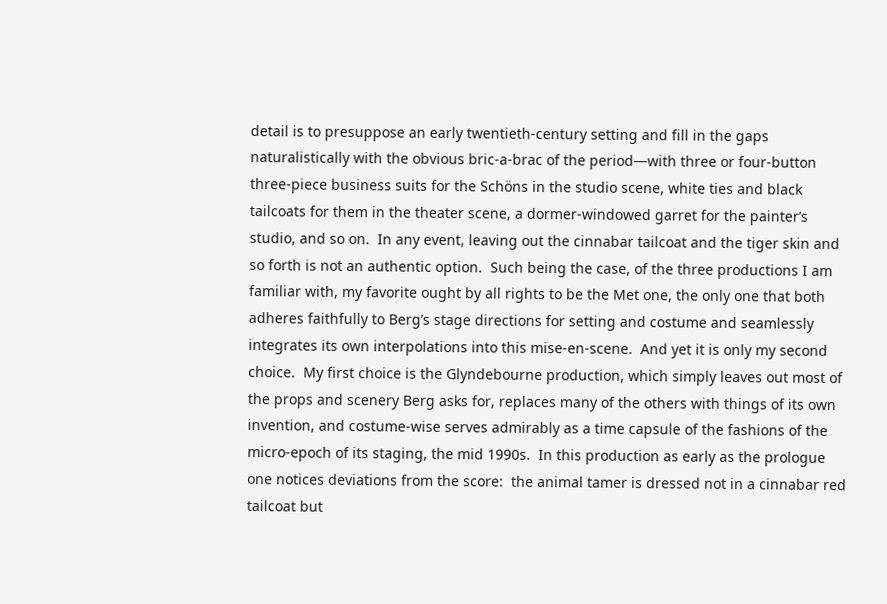detail is to presuppose an early twentieth-century setting and fill in the gaps naturalistically with the obvious bric-a-brac of the period—with three or four-button three-piece business suits for the Schöns in the studio scene, white ties and black tailcoats for them in the theater scene, a dormer-windowed garret for the painter’s studio, and so on.  In any event, leaving out the cinnabar tailcoat and the tiger skin and so forth is not an authentic option.  Such being the case, of the three productions I am familiar with, my favorite ought by all rights to be the Met one, the only one that both adheres faithfully to Berg’s stage directions for setting and costume and seamlessly integrates its own interpolations into this mise-en-scene.  And yet it is only my second choice.  My first choice is the Glyndebourne production, which simply leaves out most of the props and scenery Berg asks for, replaces many of the others with things of its own invention, and costume-wise serves admirably as a time capsule of the fashions of the micro-epoch of its staging, the mid 1990s.  In this production as early as the prologue one notices deviations from the score:  the animal tamer is dressed not in a cinnabar red tailcoat but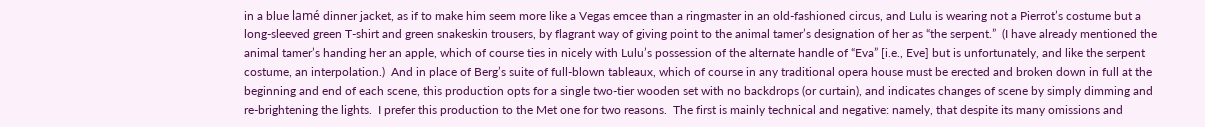in a blue lamé dinner jacket, as if to make him seem more like a Vegas emcee than a ringmaster in an old-fashioned circus, and Lulu is wearing not a Pierrot’s costume but a long-sleeved green T-shirt and green snakeskin trousers, by flagrant way of giving point to the animal tamer’s designation of her as “the serpent.”  (I have already mentioned the animal tamer’s handing her an apple, which of course ties in nicely with Lulu’s possession of the alternate handle of “Eva” [i.e., Eve] but is unfortunately, and like the serpent costume, an interpolation.)  And in place of Berg’s suite of full-blown tableaux, which of course in any traditional opera house must be erected and broken down in full at the beginning and end of each scene, this production opts for a single two-tier wooden set with no backdrops (or curtain), and indicates changes of scene by simply dimming and re-brightening the lights.  I prefer this production to the Met one for two reasons.  The first is mainly technical and negative: namely, that despite its many omissions and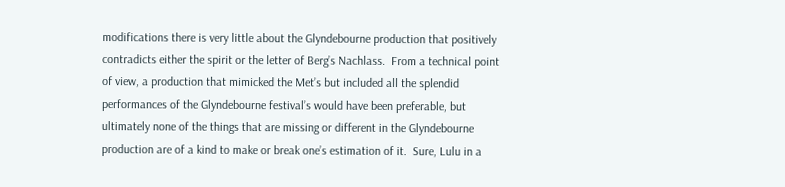modifications there is very little about the Glyndebourne production that positively contradicts either the spirit or the letter of Berg’s Nachlass.  From a technical point of view, a production that mimicked the Met’s but included all the splendid performances of the Glyndebourne festival’s would have been preferable, but ultimately none of the things that are missing or different in the Glyndebourne production are of a kind to make or break one’s estimation of it.  Sure, Lulu in a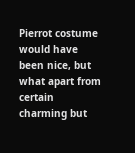Pierrot costume would have been nice, but what apart from certain charming but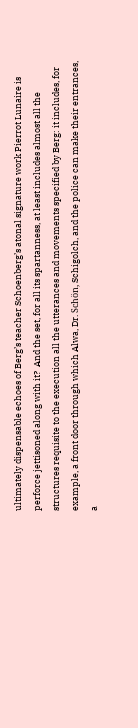ultimately dispensable echoes of Berg’s teacher Schoenberg’s atonal signature work Pierrot Lunaire is perforce jettisoned along with it?  And the set, for all its spartanness, at least includes almost all the structures requisite to the execution all the utterances and movements specified by Berg: it includes, for example, a front door through which Alwa, Dr. Schön, Schigolch, and the police can make their entrances, a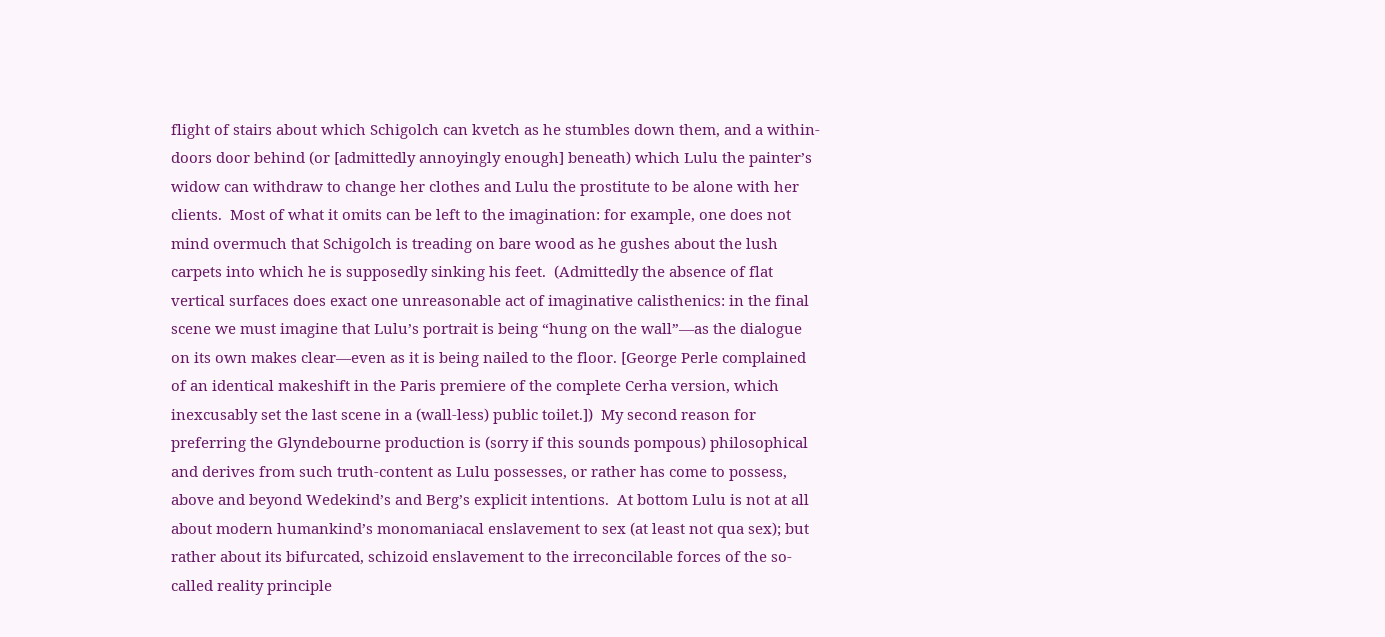flight of stairs about which Schigolch can kvetch as he stumbles down them, and a within-doors door behind (or [admittedly annoyingly enough] beneath) which Lulu the painter’s widow can withdraw to change her clothes and Lulu the prostitute to be alone with her clients.  Most of what it omits can be left to the imagination: for example, one does not mind overmuch that Schigolch is treading on bare wood as he gushes about the lush carpets into which he is supposedly sinking his feet.  (Admittedly the absence of flat vertical surfaces does exact one unreasonable act of imaginative calisthenics: in the final scene we must imagine that Lulu’s portrait is being “hung on the wall”—as the dialogue on its own makes clear—even as it is being nailed to the floor. [George Perle complained of an identical makeshift in the Paris premiere of the complete Cerha version, which inexcusably set the last scene in a (wall-less) public toilet.])  My second reason for preferring the Glyndebourne production is (sorry if this sounds pompous) philosophical and derives from such truth-content as Lulu possesses, or rather has come to possess, above and beyond Wedekind’s and Berg’s explicit intentions.  At bottom Lulu is not at all about modern humankind’s monomaniacal enslavement to sex (at least not qua sex); but rather about its bifurcated, schizoid enslavement to the irreconcilable forces of the so-called reality principle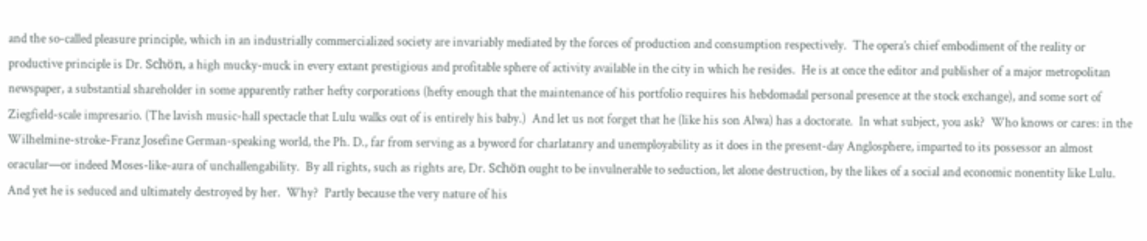and the so-called pleasure principle, which in an industrially commercialized society are invariably mediated by the forces of production and consumption respectively.  The opera’s chief embodiment of the reality or productive principle is Dr. Schön, a high mucky-muck in every extant prestigious and profitable sphere of activity available in the city in which he resides.  He is at once the editor and publisher of a major metropolitan newspaper, a substantial shareholder in some apparently rather hefty corporations (hefty enough that the maintenance of his portfolio requires his hebdomadal personal presence at the stock exchange), and some sort of Ziegfield-scale impresario. (The lavish music-hall spectacle that Lulu walks out of is entirely his baby.)  And let us not forget that he (like his son Alwa) has a doctorate.  In what subject, you ask?  Who knows or cares: in the Wilhelmine-stroke-Franz Josefine German-speaking world, the Ph. D., far from serving as a byword for charlatanry and unemployability as it does in the present-day Anglosphere, imparted to its possessor an almost oracular—or indeed Moses-like-aura of unchallengability.  By all rights, such as rights are, Dr. Schön ought to be invulnerable to seduction, let alone destruction, by the likes of a social and economic nonentity like Lulu.  And yet he is seduced and ultimately destroyed by her.  Why?  Partly because the very nature of his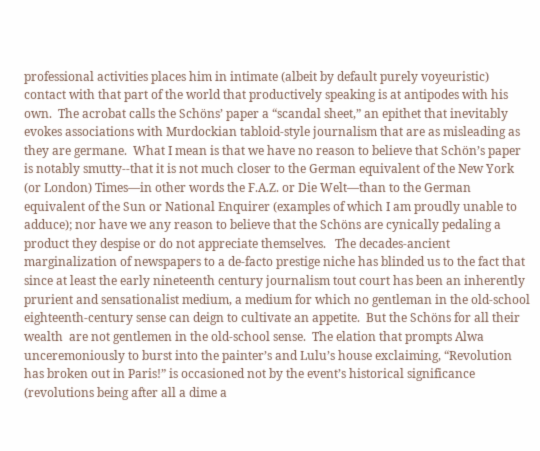professional activities places him in intimate (albeit by default purely voyeuristic) contact with that part of the world that productively speaking is at antipodes with his own.  The acrobat calls the Schöns’ paper a “scandal sheet,” an epithet that inevitably evokes associations with Murdockian tabloid-style journalism that are as misleading as they are germane.  What I mean is that we have no reason to believe that Schön’s paper is notably smutty--that it is not much closer to the German equivalent of the New York (or London) Times—in other words the F.A.Z. or Die Welt—than to the German equivalent of the Sun or National Enquirer (examples of which I am proudly unable to adduce); nor have we any reason to believe that the Schöns are cynically pedaling a product they despise or do not appreciate themselves.   The decades-ancient marginalization of newspapers to a de-facto prestige niche has blinded us to the fact that since at least the early nineteenth century journalism tout court has been an inherently prurient and sensationalist medium, a medium for which no gentleman in the old-school eighteenth-century sense can deign to cultivate an appetite.  But the Schöns for all their wealth  are not gentlemen in the old-school sense.  The elation that prompts Alwa unceremoniously to burst into the painter’s and Lulu’s house exclaiming, “Revolution has broken out in Paris!” is occasioned not by the event’s historical significance (revolutions being after all a dime a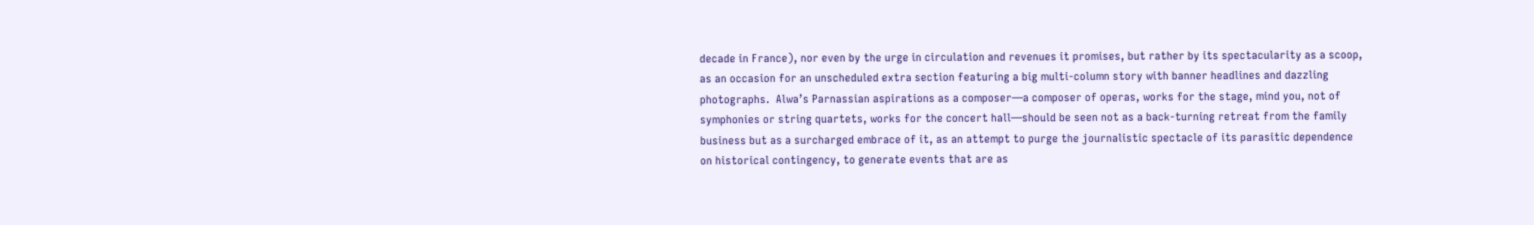decade in France), nor even by the urge in circulation and revenues it promises, but rather by its spectacularity as a scoop, as an occasion for an unscheduled extra section featuring a big multi-column story with banner headlines and dazzling photographs.  Alwa’s Parnassian aspirations as a composer—a composer of operas, works for the stage, mind you, not of symphonies or string quartets, works for the concert hall—should be seen not as a back-turning retreat from the family business but as a surcharged embrace of it, as an attempt to purge the journalistic spectacle of its parasitic dependence on historical contingency, to generate events that are as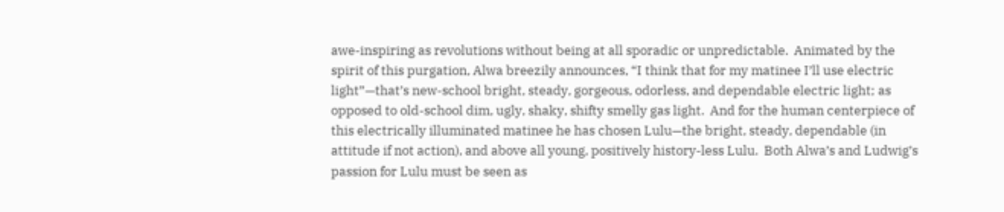awe-inspiring as revolutions without being at all sporadic or unpredictable.  Animated by the spirit of this purgation, Alwa breezily announces, “I think that for my matinee I’ll use electric light”—that’s new-school bright, steady, gorgeous, odorless, and dependable electric light; as opposed to old-school dim, ugly, shaky, shifty smelly gas light.  And for the human centerpiece of this electrically illuminated matinee he has chosen Lulu—the bright, steady, dependable (in attitude if not action), and above all young, positively history-less Lulu.  Both Alwa’s and Ludwig’s passion for Lulu must be seen as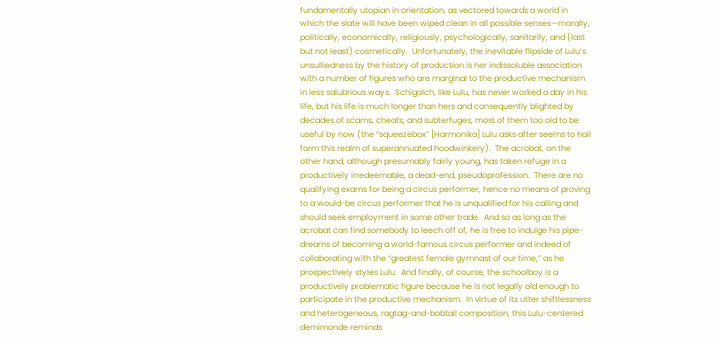fundamentally utopian in orientation, as vectored towards a world in which the slate will have been wiped clean in all possible senses—morally, politically, economically, religiously, psychologically, sanitarily, and (last but not least) cosmetically.  Unfortunately, the inevitable flipside of Lulu’s unsulliedness by the history of production is her indissoluble association with a number of figures who are marginal to the productive mechanism in less salubrious ways.  Schigolch, like Lulu, has never worked a day in his life, but his life is much longer than hers and consequently blighted by decades of scams, cheats, and subterfuges, most of them too old to be useful by now (the “squeezebox” [Harmonika] Lulu asks after seems to hail form this realm of superannuated hoodwinkery).  The acrobat, on the other hand, although presumably fairly young, has taken refuge in a productively irredeemable, a dead-end, pseudoprofession.  There are no qualifying exams for being a circus performer, hence no means of proving to a would-be circus performer that he is unqualified for his calling and should seek employment in some other trade.  And so as long as the acrobat can find somebody to leech off of, he is free to indulge his pipe-dreams of becoming a world-famous circus performer and indeed of collaborating with the “greatest female gymnast of our time,” as he prospectively styles Lulu.  And finally, of course, the schoolboy is a productively problematic figure because he is not legally old enough to participate in the productive mechanism.  In virtue of its utter shiftlessness and heterogeneous, ragtag-and-bobtail composition, this Lulu-centered demimonde reminds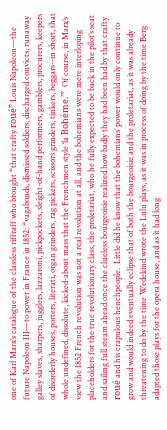one of Karl Marx’s catalogue of the classless riffraff who brought “that crafty roué” Louis Napoleon—the future Napoleon III—to power in France in 1852: “vagabonds, dismissed soldiers, discharged convicts, runaway galley slaves, sharpers, jugglers, lazzaroni, pickpockets, sleight-of-hand performers, gamblers, procurers, keepers of disorderly houses, porters, literati, organ grinders, rag pickers, scissors grinders, tinkers, beggars--in short, that whole undefined, dissolute, kicked-about mass that the Frenchmen style ‘la Bohéme.’”  Of course, in Marx’s view the 1852 French revolution was not a real revolution at all, and the bohemians were mere interloping placeholders for the true revolutionary class, the proletariat, who he fully expected to be back in the pilot’s seat and sailing full steam ahead once the clueless bourgeoisie realized how badly they had been had by that crafty roué and his crapulous henchpeople.  Little did he know that the bohemians’ power would only continue to grow and would indeed eventually eclipse that of both the bourgeoisie and the proletariat, as it was already threatening to do by the time Wedekind wrote the Lulu plays, as it was in process of doing by the time Berg adapted those plays for the opera house, and as it had long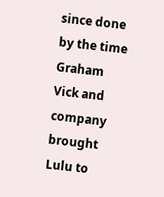since done by the time Graham Vick and company brought Lulu to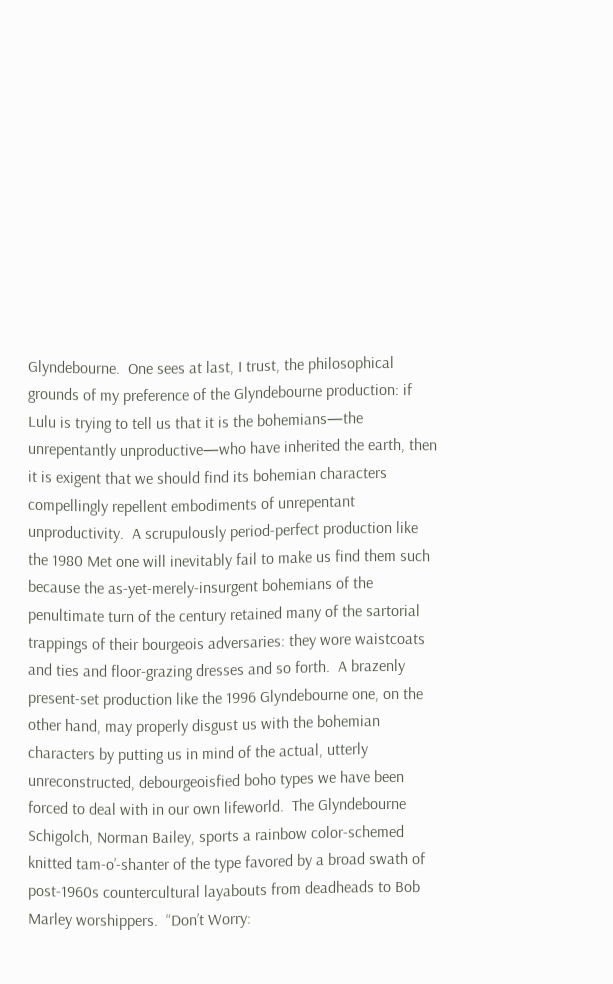Glyndebourne.  One sees at last, I trust, the philosophical grounds of my preference of the Glyndebourne production: if Lulu is trying to tell us that it is the bohemians—the unrepentantly unproductive—who have inherited the earth, then it is exigent that we should find its bohemian characters compellingly repellent embodiments of unrepentant unproductivity.  A scrupulously period-perfect production like the 1980 Met one will inevitably fail to make us find them such because the as-yet-merely-insurgent bohemians of the penultimate turn of the century retained many of the sartorial trappings of their bourgeois adversaries: they wore waistcoats and ties and floor-grazing dresses and so forth.  A brazenly present-set production like the 1996 Glyndebourne one, on the other hand, may properly disgust us with the bohemian characters by putting us in mind of the actual, utterly unreconstructed, debourgeoisfied boho types we have been forced to deal with in our own lifeworld.  The Glyndebourne Schigolch, Norman Bailey, sports a rainbow color-schemed knitted tam-o’-shanter of the type favored by a broad swath of post-1960s countercultural layabouts from deadheads to Bob Marley worshippers.  “Don’t Worry: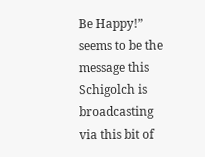Be Happy!” seems to be the message this Schigolch is broadcasting via this bit of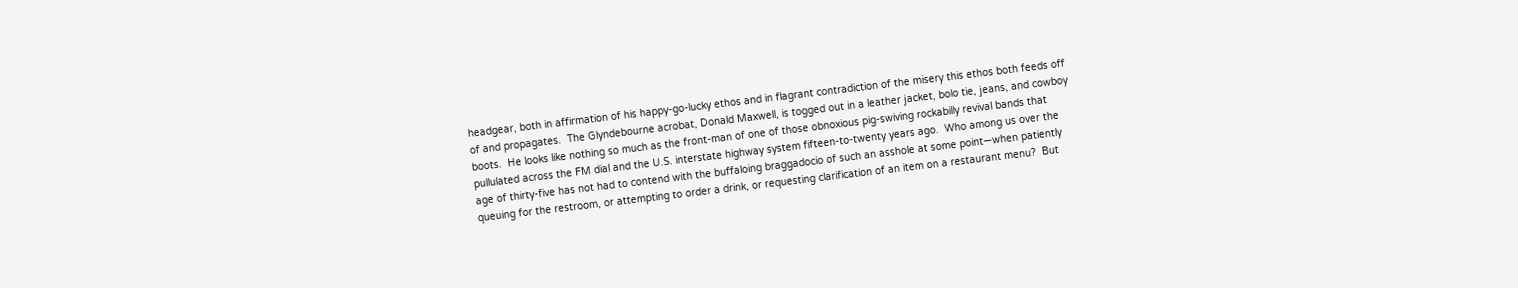headgear, both in affirmation of his happy-go-lucky ethos and in flagrant contradiction of the misery this ethos both feeds off of and propagates.  The Glyndebourne acrobat, Donald Maxwell, is togged out in a leather jacket, bolo tie, jeans, and cowboy boots.  He looks like nothing so much as the front-man of one of those obnoxious pig-swiving rockabilly revival bands that pullulated across the FM dial and the U.S. interstate highway system fifteen-to-twenty years ago.  Who among us over the age of thirty-five has not had to contend with the buffaloing braggadocio of such an asshole at some point—when patiently queuing for the restroom, or attempting to order a drink, or requesting clarification of an item on a restaurant menu?  But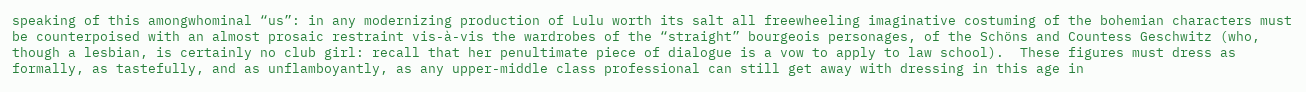speaking of this amongwhominal “us”: in any modernizing production of Lulu worth its salt all freewheeling imaginative costuming of the bohemian characters must be counterpoised with an almost prosaic restraint vis-à-vis the wardrobes of the “straight” bourgeois personages, of the Schöns and Countess Geschwitz (who, though a lesbian, is certainly no club girl: recall that her penultimate piece of dialogue is a vow to apply to law school).  These figures must dress as formally, as tastefully, and as unflamboyantly, as any upper-middle class professional can still get away with dressing in this age in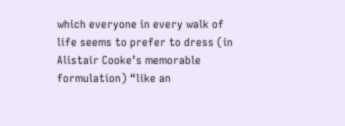which everyone in every walk of life seems to prefer to dress (in Alistair Cooke’s memorable formulation) “like an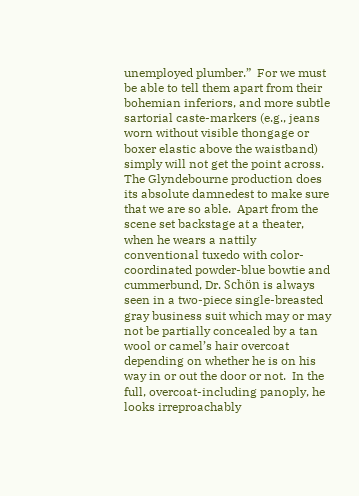unemployed plumber.”  For we must be able to tell them apart from their bohemian inferiors, and more subtle sartorial caste-markers (e.g., jeans worn without visible thongage or boxer elastic above the waistband) simply will not get the point across.  The Glyndebourne production does its absolute damnedest to make sure that we are so able.  Apart from the scene set backstage at a theater, when he wears a nattily conventional tuxedo with color-coordinated powder-blue bowtie and cummerbund, Dr. Schön is always seen in a two-piece single-breasted gray business suit which may or may not be partially concealed by a tan wool or camel’s hair overcoat depending on whether he is on his way in or out the door or not.  In the full, overcoat-including panoply, he looks irreproachably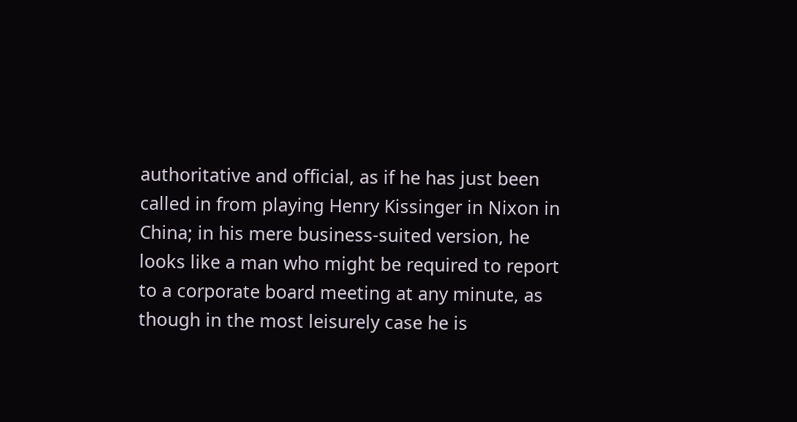authoritative and official, as if he has just been called in from playing Henry Kissinger in Nixon in China; in his mere business-suited version, he looks like a man who might be required to report to a corporate board meeting at any minute, as though in the most leisurely case he is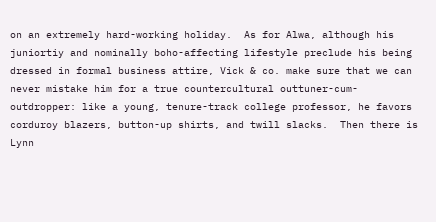on an extremely hard-working holiday.  As for Alwa, although his juniortiy and nominally boho-affecting lifestyle preclude his being dressed in formal business attire, Vick & co. make sure that we can never mistake him for a true countercultural outtuner-cum-outdropper: like a young, tenure-track college professor, he favors corduroy blazers, button-up shirts, and twill slacks.  Then there is Lynn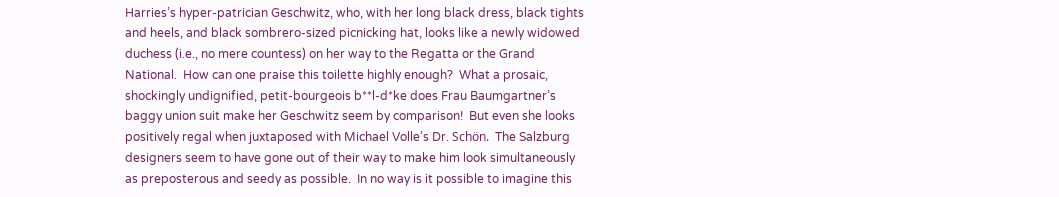Harries’s hyper-patrician Geschwitz, who, with her long black dress, black tights and heels, and black sombrero-sized picnicking hat, looks like a newly widowed duchess (i.e., no mere countess) on her way to the Regatta or the Grand National.  How can one praise this toilette highly enough?  What a prosaic, shockingly undignified, petit-bourgeois b**l-d*ke does Frau Baumgartner’s baggy union suit make her Geschwitz seem by comparison!  But even she looks positively regal when juxtaposed with Michael Volle’s Dr. Schön.  The Salzburg designers seem to have gone out of their way to make him look simultaneously as preposterous and seedy as possible.  In no way is it possible to imagine this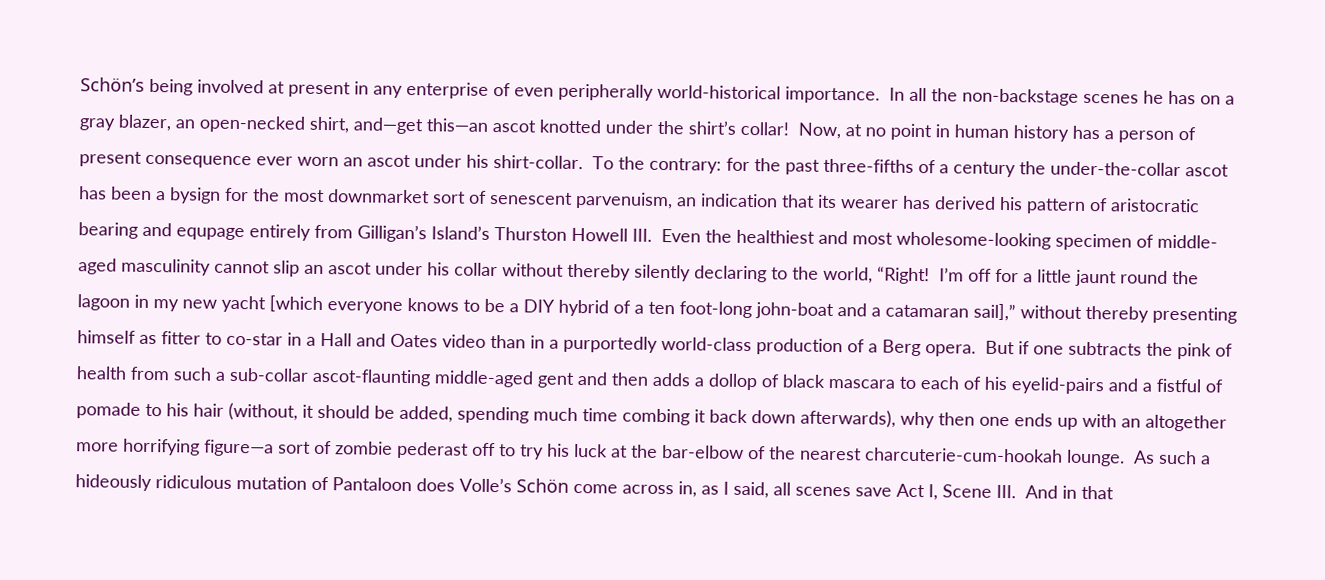Schön’s being involved at present in any enterprise of even peripherally world-historical importance.  In all the non-backstage scenes he has on a gray blazer, an open-necked shirt, and—get this—an ascot knotted under the shirt’s collar!  Now, at no point in human history has a person of present consequence ever worn an ascot under his shirt-collar.  To the contrary: for the past three-fifths of a century the under-the-collar ascot has been a bysign for the most downmarket sort of senescent parvenuism, an indication that its wearer has derived his pattern of aristocratic bearing and equpage entirely from Gilligan’s Island’s Thurston Howell III.  Even the healthiest and most wholesome-looking specimen of middle-aged masculinity cannot slip an ascot under his collar without thereby silently declaring to the world, “Right!  I’m off for a little jaunt round the lagoon in my new yacht [which everyone knows to be a DIY hybrid of a ten foot-long john-boat and a catamaran sail],” without thereby presenting himself as fitter to co-star in a Hall and Oates video than in a purportedly world-class production of a Berg opera.  But if one subtracts the pink of health from such a sub-collar ascot-flaunting middle-aged gent and then adds a dollop of black mascara to each of his eyelid-pairs and a fistful of pomade to his hair (without, it should be added, spending much time combing it back down afterwards), why then one ends up with an altogether more horrifying figure—a sort of zombie pederast off to try his luck at the bar-elbow of the nearest charcuterie-cum-hookah lounge.  As such a hideously ridiculous mutation of Pantaloon does Volle’s Schön come across in, as I said, all scenes save Act I, Scene III.  And in that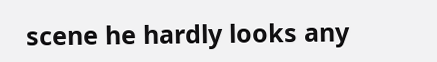scene he hardly looks any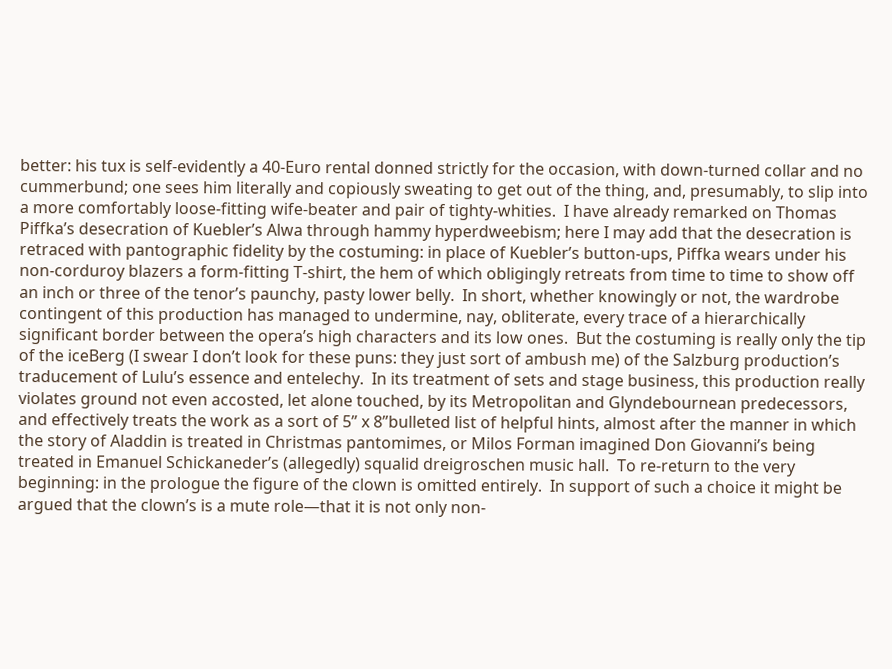better: his tux is self-evidently a 40-Euro rental donned strictly for the occasion, with down-turned collar and no cummerbund; one sees him literally and copiously sweating to get out of the thing, and, presumably, to slip into a more comfortably loose-fitting wife-beater and pair of tighty-whities.  I have already remarked on Thomas Piffka’s desecration of Kuebler’s Alwa through hammy hyperdweebism; here I may add that the desecration is retraced with pantographic fidelity by the costuming: in place of Kuebler’s button-ups, Piffka wears under his non-corduroy blazers a form-fitting T-shirt, the hem of which obligingly retreats from time to time to show off an inch or three of the tenor’s paunchy, pasty lower belly.  In short, whether knowingly or not, the wardrobe contingent of this production has managed to undermine, nay, obliterate, every trace of a hierarchically significant border between the opera’s high characters and its low ones.  But the costuming is really only the tip of the iceBerg (I swear I don’t look for these puns: they just sort of ambush me) of the Salzburg production’s traducement of Lulu’s essence and entelechy.  In its treatment of sets and stage business, this production really violates ground not even accosted, let alone touched, by its Metropolitan and Glyndebournean predecessors, and effectively treats the work as a sort of 5” x 8”bulleted list of helpful hints, almost after the manner in which the story of Aladdin is treated in Christmas pantomimes, or Milos Forman imagined Don Giovanni’s being treated in Emanuel Schickaneder’s (allegedly) squalid dreigroschen music hall.  To re-return to the very beginning: in the prologue the figure of the clown is omitted entirely.  In support of such a choice it might be argued that the clown’s is a mute role—that it is not only non-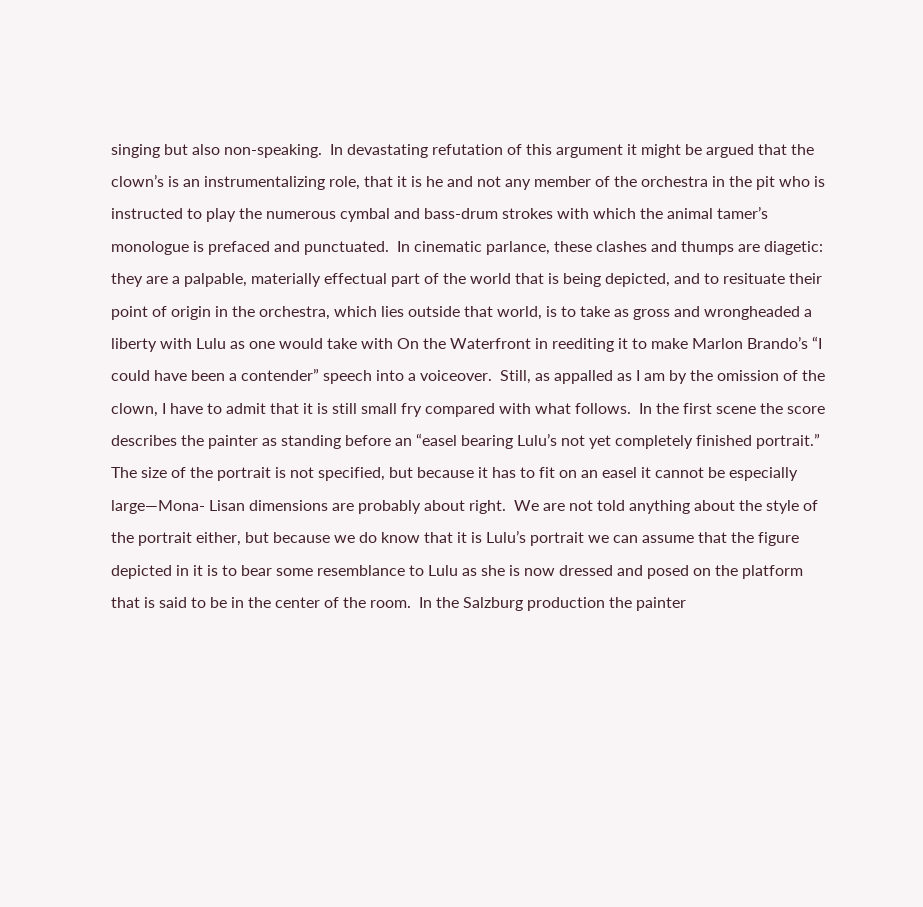singing but also non-speaking.  In devastating refutation of this argument it might be argued that the clown’s is an instrumentalizing role, that it is he and not any member of the orchestra in the pit who is instructed to play the numerous cymbal and bass-drum strokes with which the animal tamer’s monologue is prefaced and punctuated.  In cinematic parlance, these clashes and thumps are diagetic: they are a palpable, materially effectual part of the world that is being depicted, and to resituate their point of origin in the orchestra, which lies outside that world, is to take as gross and wrongheaded a liberty with Lulu as one would take with On the Waterfront in reediting it to make Marlon Brando’s “I could have been a contender” speech into a voiceover.  Still, as appalled as I am by the omission of the clown, I have to admit that it is still small fry compared with what follows.  In the first scene the score describes the painter as standing before an “easel bearing Lulu’s not yet completely finished portrait.”  The size of the portrait is not specified, but because it has to fit on an easel it cannot be especially large—Mona- Lisan dimensions are probably about right.  We are not told anything about the style of the portrait either, but because we do know that it is Lulu’s portrait we can assume that the figure depicted in it is to bear some resemblance to Lulu as she is now dressed and posed on the platform that is said to be in the center of the room.  In the Salzburg production the painter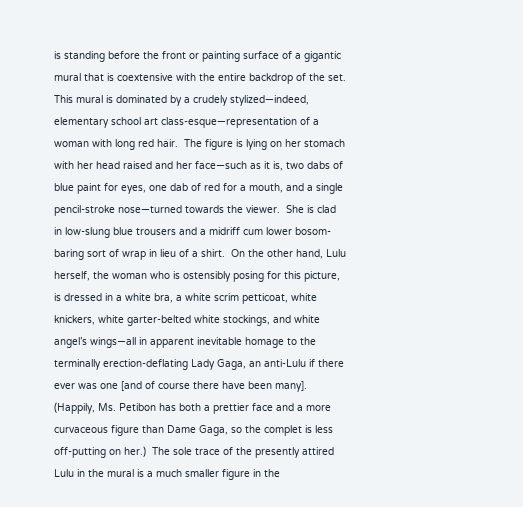is standing before the front or painting surface of a gigantic mural that is coextensive with the entire backdrop of the set.  This mural is dominated by a crudely stylized—indeed, elementary school art class-esque—representation of a woman with long red hair.  The figure is lying on her stomach with her head raised and her face—such as it is, two dabs of blue paint for eyes, one dab of red for a mouth, and a single pencil-stroke nose—turned towards the viewer.  She is clad in low-slung blue trousers and a midriff cum lower bosom-baring sort of wrap in lieu of a shirt.  On the other hand, Lulu herself, the woman who is ostensibly posing for this picture, is dressed in a white bra, a white scrim petticoat, white knickers, white garter-belted white stockings, and white angel’s wings—all in apparent inevitable homage to the terminally erection-deflating Lady Gaga, an anti-Lulu if there ever was one [and of course there have been many].  (Happily, Ms. Petibon has both a prettier face and a more curvaceous figure than Dame Gaga, so the complet is less off-putting on her.)  The sole trace of the presently attired Lulu in the mural is a much smaller figure in the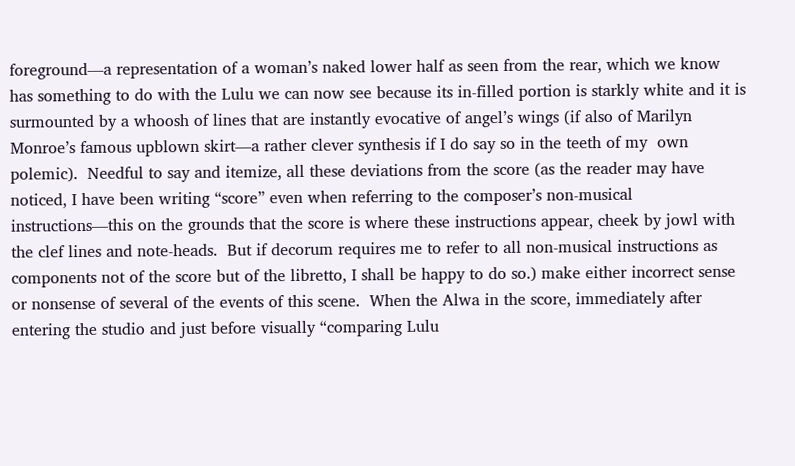foreground—a representation of a woman’s naked lower half as seen from the rear, which we know has something to do with the Lulu we can now see because its in-filled portion is starkly white and it is surmounted by a whoosh of lines that are instantly evocative of angel’s wings (if also of Marilyn Monroe’s famous upblown skirt—a rather clever synthesis if I do say so in the teeth of my  own polemic).  Needful to say and itemize, all these deviations from the score (as the reader may have noticed, I have been writing “score” even when referring to the composer’s non-musical instructions—this on the grounds that the score is where these instructions appear, cheek by jowl with the clef lines and note-heads.  But if decorum requires me to refer to all non-musical instructions as components not of the score but of the libretto, I shall be happy to do so.) make either incorrect sense or nonsense of several of the events of this scene.  When the Alwa in the score, immediately after entering the studio and just before visually “comparing Lulu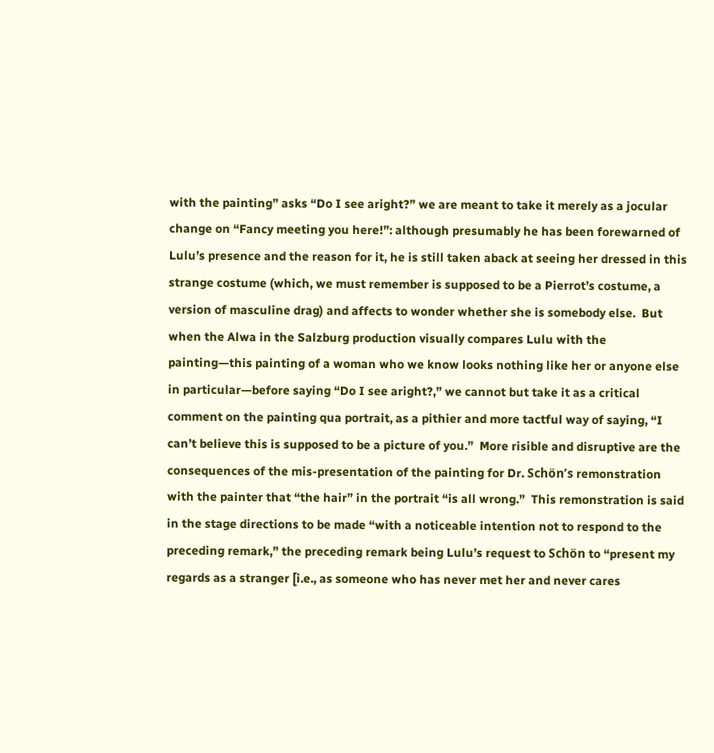with the painting” asks “Do I see aright?” we are meant to take it merely as a jocular change on “Fancy meeting you here!”: although presumably he has been forewarned of Lulu’s presence and the reason for it, he is still taken aback at seeing her dressed in this strange costume (which, we must remember is supposed to be a Pierrot’s costume, a version of masculine drag) and affects to wonder whether she is somebody else.  But when the Alwa in the Salzburg production visually compares Lulu with the painting—this painting of a woman who we know looks nothing like her or anyone else in particular—before saying “Do I see aright?,” we cannot but take it as a critical comment on the painting qua portrait, as a pithier and more tactful way of saying, “I can’t believe this is supposed to be a picture of you.”  More risible and disruptive are the consequences of the mis-presentation of the painting for Dr. Schön’s remonstration with the painter that “the hair” in the portrait “is all wrong.”  This remonstration is said in the stage directions to be made “with a noticeable intention not to respond to the preceding remark,” the preceding remark being Lulu’s request to Schön to “present my regards as a stranger [i.e., as someone who has never met her and never cares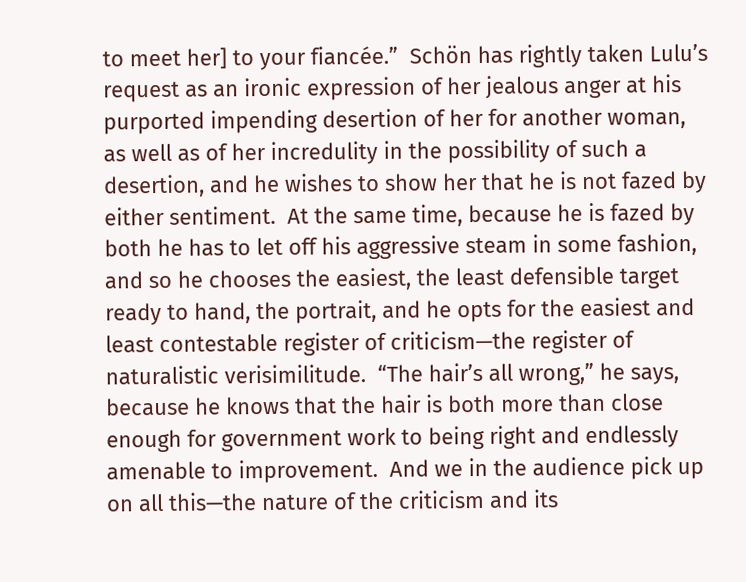to meet her] to your fiancée.”  Schön has rightly taken Lulu’s request as an ironic expression of her jealous anger at his purported impending desertion of her for another woman, as well as of her incredulity in the possibility of such a desertion, and he wishes to show her that he is not fazed by either sentiment.  At the same time, because he is fazed by both he has to let off his aggressive steam in some fashion, and so he chooses the easiest, the least defensible target ready to hand, the portrait, and he opts for the easiest and least contestable register of criticism—the register of naturalistic verisimilitude.  “The hair’s all wrong,” he says, because he knows that the hair is both more than close enough for government work to being right and endlessly amenable to improvement.  And we in the audience pick up on all this—the nature of the criticism and its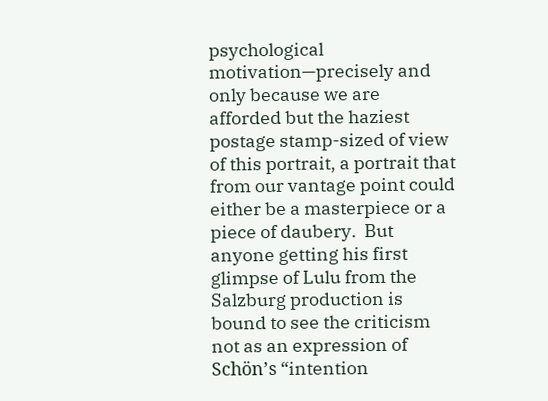psychological motivation—precisely and only because we are afforded but the haziest postage stamp-sized of view of this portrait, a portrait that from our vantage point could either be a masterpiece or a piece of daubery.  But anyone getting his first glimpse of Lulu from the Salzburg production is bound to see the criticism not as an expression of Schön’s “intention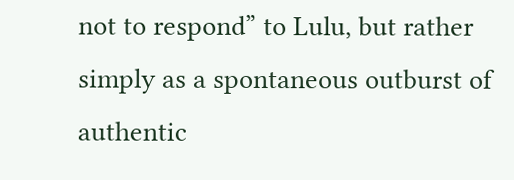not to respond” to Lulu, but rather simply as a spontaneous outburst of authentic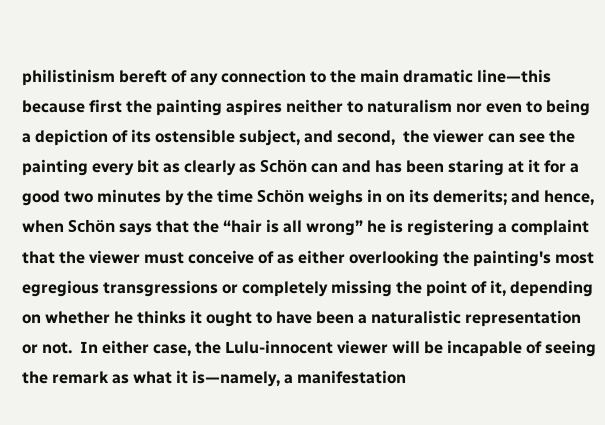philistinism bereft of any connection to the main dramatic line—this because first the painting aspires neither to naturalism nor even to being a depiction of its ostensible subject, and second,  the viewer can see the painting every bit as clearly as Schön can and has been staring at it for a good two minutes by the time Schön weighs in on its demerits; and hence, when Schön says that the “hair is all wrong” he is registering a complaint that the viewer must conceive of as either overlooking the painting's most egregious transgressions or completely missing the point of it, depending on whether he thinks it ought to have been a naturalistic representation or not.  In either case, the Lulu-innocent viewer will be incapable of seeing the remark as what it is—namely, a manifestation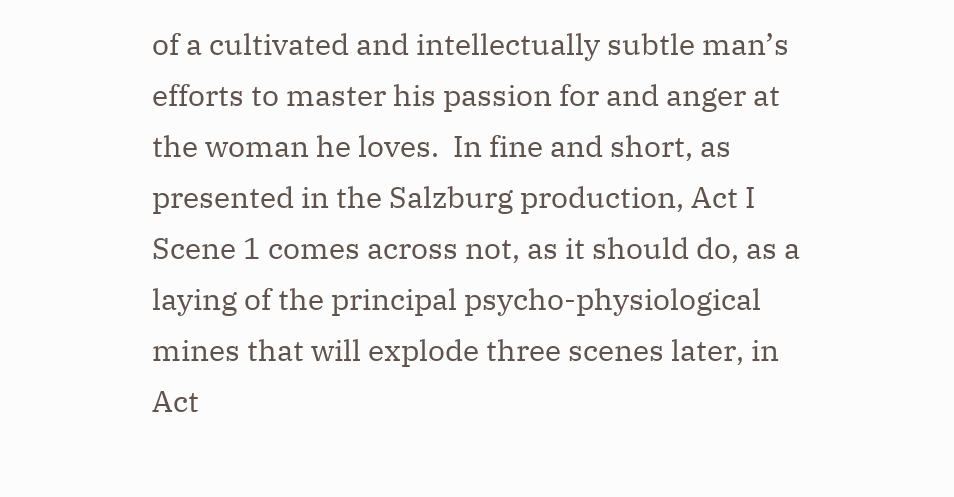of a cultivated and intellectually subtle man’s efforts to master his passion for and anger at the woman he loves.  In fine and short, as presented in the Salzburg production, Act I Scene 1 comes across not, as it should do, as a laying of the principal psycho-physiological mines that will explode three scenes later, in Act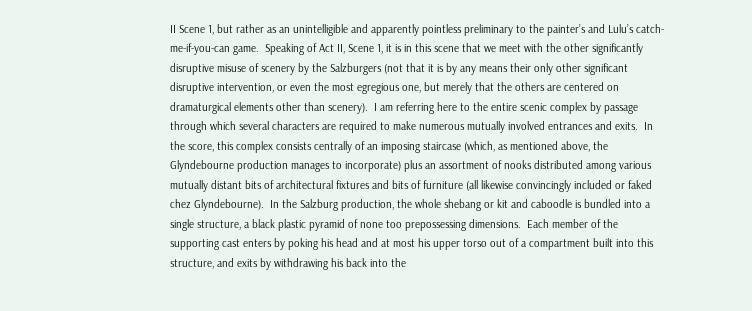II Scene 1, but rather as an unintelligible and apparently pointless preliminary to the painter’s and Lulu’s catch-me-if-you-can game.  Speaking of Act II, Scene 1, it is in this scene that we meet with the other significantly disruptive misuse of scenery by the Salzburgers (not that it is by any means their only other significant disruptive intervention, or even the most egregious one, but merely that the others are centered on dramaturgical elements other than scenery).  I am referring here to the entire scenic complex by passage through which several characters are required to make numerous mutually involved entrances and exits.  In the score, this complex consists centrally of an imposing staircase (which, as mentioned above, the Glyndebourne production manages to incorporate) plus an assortment of nooks distributed among various mutually distant bits of architectural fixtures and bits of furniture (all likewise convincingly included or faked chez Glyndebourne).  In the Salzburg production, the whole shebang or kit and caboodle is bundled into a single structure, a black plastic pyramid of none too prepossessing dimensions.  Each member of the supporting cast enters by poking his head and at most his upper torso out of a compartment built into this structure, and exits by withdrawing his back into the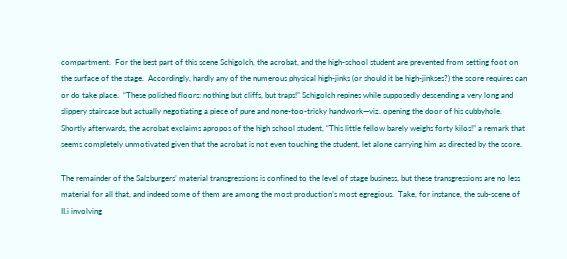compartment.  For the best part of this scene Schigolch, the acrobat, and the high-school student are prevented from setting foot on the surface of the stage.  Accordingly, hardly any of the numerous physical high-jinks (or should it be high-jinkses?) the score requires can or do take place.  “These polished floors: nothing but cliffs, but traps!” Schigolch repines while supposedly descending a very long and slippery staircase but actually negotiating a piece of pure and none-too-tricky handwork—viz. opening the door of his cubbyhole.  Shortly afterwards, the acrobat exclaims apropos of the high school student, “This little fellow barely weighs forty kilos!” a remark that seems completely unmotivated given that the acrobat is not even touching the student, let alone carrying him as directed by the score.

The remainder of the Salzburgers’ material transgressions is confined to the level of stage business, but these transgressions are no less material for all that, and indeed some of them are among the most production’s most egregious.  Take, for instance, the sub-scene of II.i involving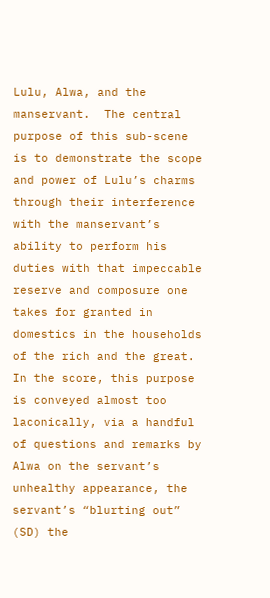Lulu, Alwa, and the manservant.  The central purpose of this sub-scene is to demonstrate the scope and power of Lulu’s charms through their interference with the manservant’s ability to perform his duties with that impeccable reserve and composure one takes for granted in domestics in the households of the rich and the great.  In the score, this purpose is conveyed almost too laconically, via a handful of questions and remarks by Alwa on the servant’s unhealthy appearance, the servant’s “blurting out” (SD) the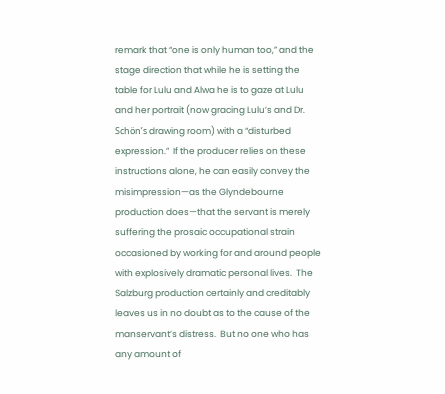remark that “one is only human too,” and the stage direction that while he is setting the table for Lulu and Alwa he is to gaze at Lulu and her portrait (now gracing Lulu’s and Dr. Schön’s drawing room) with a “disturbed expression.”  If the producer relies on these instructions alone, he can easily convey the misimpression—as the Glyndebourne production does—that the servant is merely suffering the prosaic occupational strain occasioned by working for and around people with explosively dramatic personal lives.  The Salzburg production certainly and creditably leaves us in no doubt as to the cause of the manservant’s distress.  But no one who has any amount of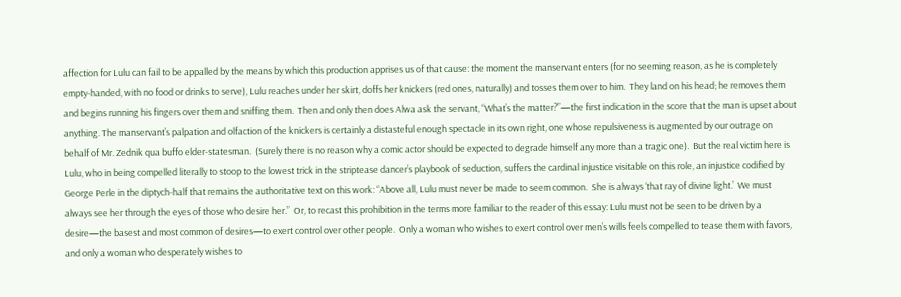affection for Lulu can fail to be appalled by the means by which this production apprises us of that cause: the moment the manservant enters (for no seeming reason, as he is completely empty-handed, with no food or drinks to serve), Lulu reaches under her skirt, doffs her knickers (red ones, naturally) and tosses them over to him.  They land on his head; he removes them and begins running his fingers over them and sniffing them.  Then and only then does Alwa ask the servant, “What’s the matter?”—the first indication in the score that the man is upset about anything. The manservant’s palpation and olfaction of the knickers is certainly a distasteful enough spectacle in its own right, one whose repulsiveness is augmented by our outrage on behalf of Mr. Zednik qua buffo elder-statesman.  (Surely there is no reason why a comic actor should be expected to degrade himself any more than a tragic one).  But the real victim here is Lulu, who in being compelled literally to stoop to the lowest trick in the striptease dancer’s playbook of seduction, suffers the cardinal injustice visitable on this role, an injustice codified by George Perle in the diptych-half that remains the authoritative text on this work: “Above all, Lulu must never be made to seem common.  She is always ‘that ray of divine light.’  We must always see her through the eyes of those who desire her.”  Or, to recast this prohibition in the terms more familiar to the reader of this essay: Lulu must not be seen to be driven by a desire—the basest and most common of desires—to exert control over other people.  Only a woman who wishes to exert control over men’s wills feels compelled to tease them with favors, and only a woman who desperately wishes to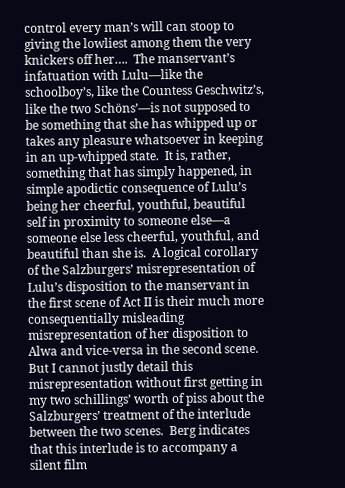control every man’s will can stoop to giving the lowliest among them the very knickers off her….  The manservant’s infatuation with Lulu—like the schoolboy’s, like the Countess Geschwitz’s, like the two Schöns’—is not supposed to be something that she has whipped up or takes any pleasure whatsoever in keeping in an up-whipped state.  It is, rather, something that has simply happened, in simple apodictic consequence of Lulu’s being her cheerful, youthful, beautiful self in proximity to someone else—a someone else less cheerful, youthful, and beautiful than she is.  A logical corollary of the Salzburgers’ misrepresentation of Lulu’s disposition to the manservant in the first scene of Act II is their much more consequentially misleading misrepresentation of her disposition to Alwa and vice-versa in the second scene.  But I cannot justly detail this misrepresentation without first getting in my two schillings’ worth of piss about the Salzburgers’ treatment of the interlude between the two scenes.  Berg indicates that this interlude is to accompany a silent film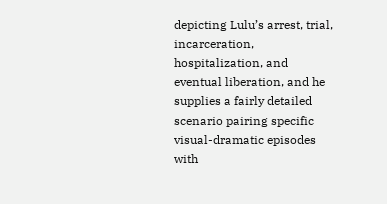depicting Lulu’s arrest, trial, incarceration, hospitalization, and eventual liberation, and he supplies a fairly detailed scenario pairing specific visual-dramatic episodes with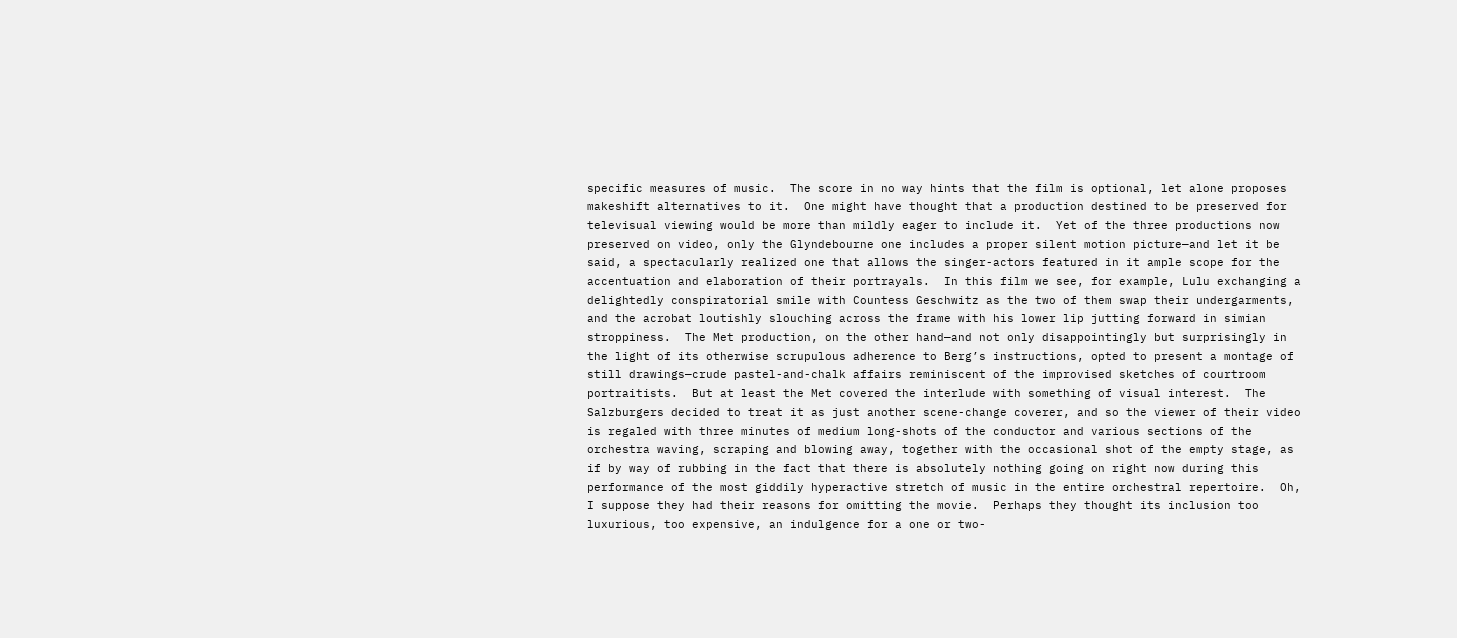specific measures of music.  The score in no way hints that the film is optional, let alone proposes makeshift alternatives to it.  One might have thought that a production destined to be preserved for televisual viewing would be more than mildly eager to include it.  Yet of the three productions now preserved on video, only the Glyndebourne one includes a proper silent motion picture—and let it be said, a spectacularly realized one that allows the singer-actors featured in it ample scope for the accentuation and elaboration of their portrayals.  In this film we see, for example, Lulu exchanging a delightedly conspiratorial smile with Countess Geschwitz as the two of them swap their undergarments, and the acrobat loutishly slouching across the frame with his lower lip jutting forward in simian stroppiness.  The Met production, on the other hand—and not only disappointingly but surprisingly in the light of its otherwise scrupulous adherence to Berg’s instructions, opted to present a montage of still drawings—crude pastel-and-chalk affairs reminiscent of the improvised sketches of courtroom portraitists.  But at least the Met covered the interlude with something of visual interest.  The Salzburgers decided to treat it as just another scene-change coverer, and so the viewer of their video is regaled with three minutes of medium long-shots of the conductor and various sections of the orchestra waving, scraping and blowing away, together with the occasional shot of the empty stage, as if by way of rubbing in the fact that there is absolutely nothing going on right now during this performance of the most giddily hyperactive stretch of music in the entire orchestral repertoire.  Oh, I suppose they had their reasons for omitting the movie.  Perhaps they thought its inclusion too luxurious, too expensive, an indulgence for a one or two-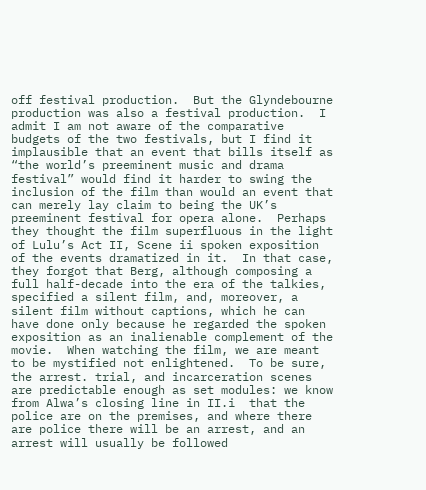off festival production.  But the Glyndebourne production was also a festival production.  I admit I am not aware of the comparative budgets of the two festivals, but I find it implausible that an event that bills itself as “the world’s preeminent music and drama festival” would find it harder to swing the inclusion of the film than would an event that can merely lay claim to being the UK’s preeminent festival for opera alone.  Perhaps they thought the film superfluous in the light of Lulu’s Act II, Scene ii spoken exposition of the events dramatized in it.  In that case, they forgot that Berg, although composing a full half-decade into the era of the talkies, specified a silent film, and, moreover, a silent film without captions, which he can have done only because he regarded the spoken exposition as an inalienable complement of the movie.  When watching the film, we are meant to be mystified not enlightened.  To be sure, the arrest. trial, and incarceration scenes are predictable enough as set modules: we know from Alwa’s closing line in II.i  that the police are on the premises, and where there are police there will be an arrest, and an arrest will usually be followed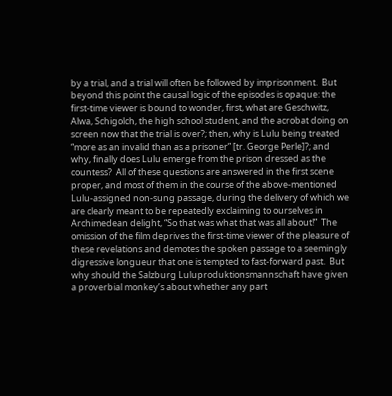by a trial, and a trial will often be followed by imprisonment.  But beyond this point the causal logic of the episodes is opaque: the first-time viewer is bound to wonder, first, what are Geschwitz, Alwa, Schigolch, the high school student, and the acrobat doing on screen now that the trial is over?; then, why is Lulu being treated “more as an invalid than as a prisoner” [tr. George Perle]?; and why, finally does Lulu emerge from the prison dressed as the countess?  All of these questions are answered in the first scene proper, and most of them in the course of the above-mentioned Lulu-assigned non-sung passage, during the delivery of which we are clearly meant to be repeatedly exclaiming to ourselves in Archimedean delight, “So that was what that was all about!”  The omission of the film deprives the first-time viewer of the pleasure of these revelations and demotes the spoken passage to a seemingly digressive longueur that one is tempted to fast-forward past.  But why should the Salzburg Luluproduktionsmannschaft have given a proverbial monkey’s about whether any part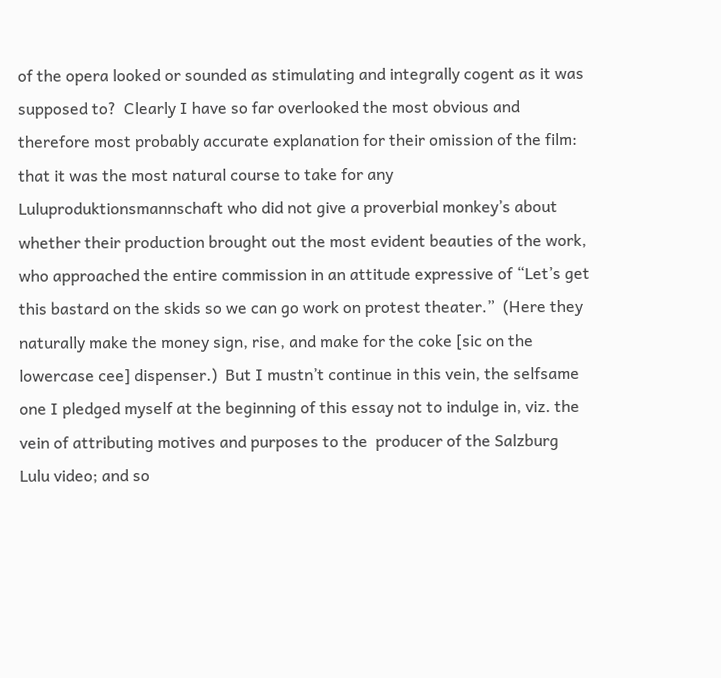of the opera looked or sounded as stimulating and integrally cogent as it was supposed to?  Clearly I have so far overlooked the most obvious and therefore most probably accurate explanation for their omission of the film: that it was the most natural course to take for any Luluproduktionsmannschaft who did not give a proverbial monkey’s about whether their production brought out the most evident beauties of the work, who approached the entire commission in an attitude expressive of “Let’s get this bastard on the skids so we can go work on protest theater.”  (Here they naturally make the money sign, rise, and make for the coke [sic on the lowercase cee] dispenser.)  But I mustn’t continue in this vein, the selfsame one I pledged myself at the beginning of this essay not to indulge in, viz. the vein of attributing motives and purposes to the  producer of the Salzburg Lulu video; and so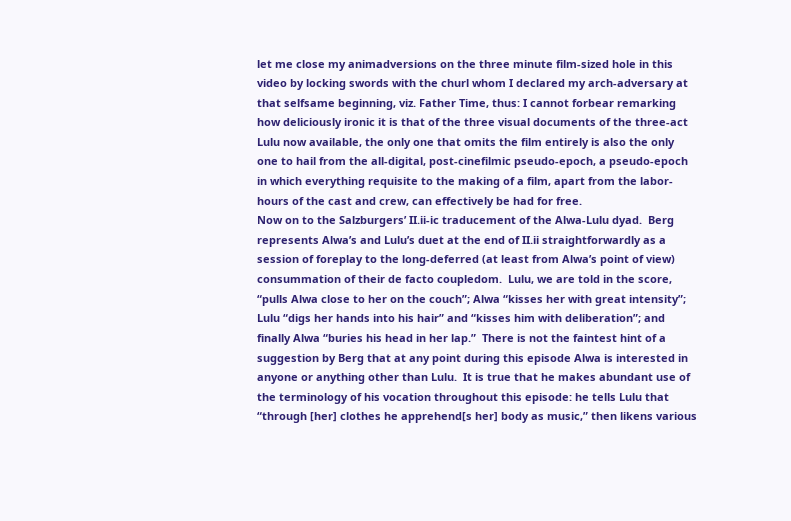let me close my animadversions on the three minute film-sized hole in this video by locking swords with the churl whom I declared my arch-adversary at that selfsame beginning, viz. Father Time, thus: I cannot forbear remarking how deliciously ironic it is that of the three visual documents of the three-act Lulu now available, the only one that omits the film entirely is also the only one to hail from the all-digital, post-cinefilmic pseudo-epoch, a pseudo-epoch in which everything requisite to the making of a film, apart from the labor-hours of the cast and crew, can effectively be had for free.
Now on to the Salzburgers’ II.ii-ic traducement of the Alwa-Lulu dyad.  Berg represents Alwa’s and Lulu’s duet at the end of II.ii straightforwardly as a session of foreplay to the long-deferred (at least from Alwa’s point of view) consummation of their de facto coupledom.  Lulu, we are told in the score, “pulls Alwa close to her on the couch”; Alwa “kisses her with great intensity”; Lulu “digs her hands into his hair” and “kisses him with deliberation”; and finally Alwa “buries his head in her lap.”  There is not the faintest hint of a suggestion by Berg that at any point during this episode Alwa is interested in anyone or anything other than Lulu.  It is true that he makes abundant use of the terminology of his vocation throughout this episode: he tells Lulu that “through [her] clothes he apprehend[s her] body as music,” then likens various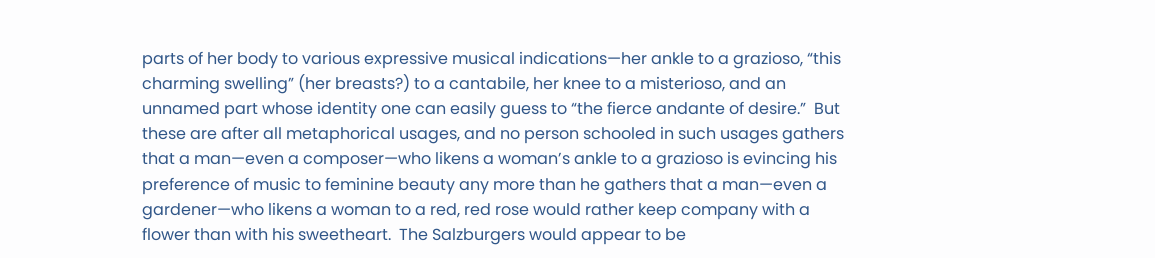parts of her body to various expressive musical indications—her ankle to a grazioso, “this charming swelling” (her breasts?) to a cantabile, her knee to a misterioso, and an unnamed part whose identity one can easily guess to “the fierce andante of desire.”  But these are after all metaphorical usages, and no person schooled in such usages gathers that a man—even a composer—who likens a woman’s ankle to a grazioso is evincing his preference of music to feminine beauty any more than he gathers that a man—even a gardener—who likens a woman to a red, red rose would rather keep company with a flower than with his sweetheart.  The Salzburgers would appear to be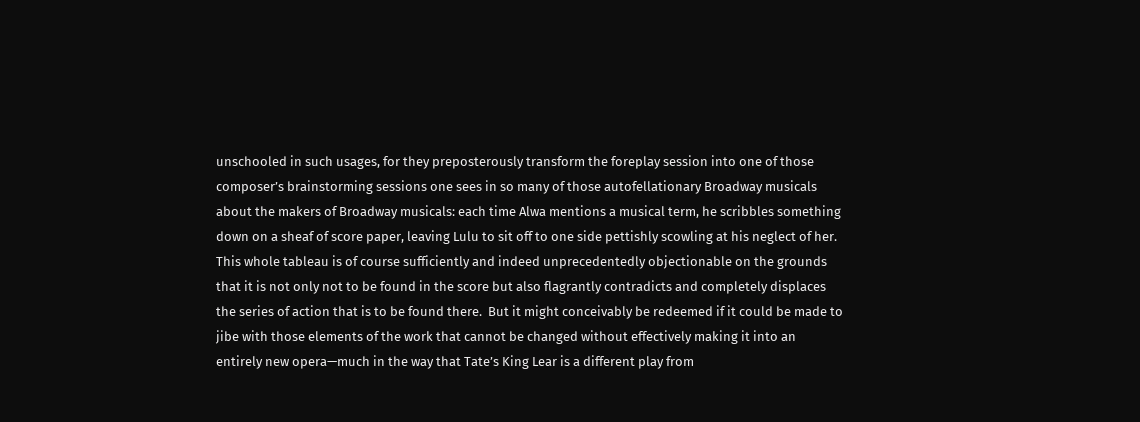unschooled in such usages, for they preposterously transform the foreplay session into one of those composer’s brainstorming sessions one sees in so many of those autofellationary Broadway musicals about the makers of Broadway musicals: each time Alwa mentions a musical term, he scribbles something down on a sheaf of score paper, leaving Lulu to sit off to one side pettishly scowling at his neglect of her.  This whole tableau is of course sufficiently and indeed unprecedentedly objectionable on the grounds that it is not only not to be found in the score but also flagrantly contradicts and completely displaces the series of action that is to be found there.  But it might conceivably be redeemed if it could be made to jibe with those elements of the work that cannot be changed without effectively making it into an entirely new opera—much in the way that Tate’s King Lear is a different play from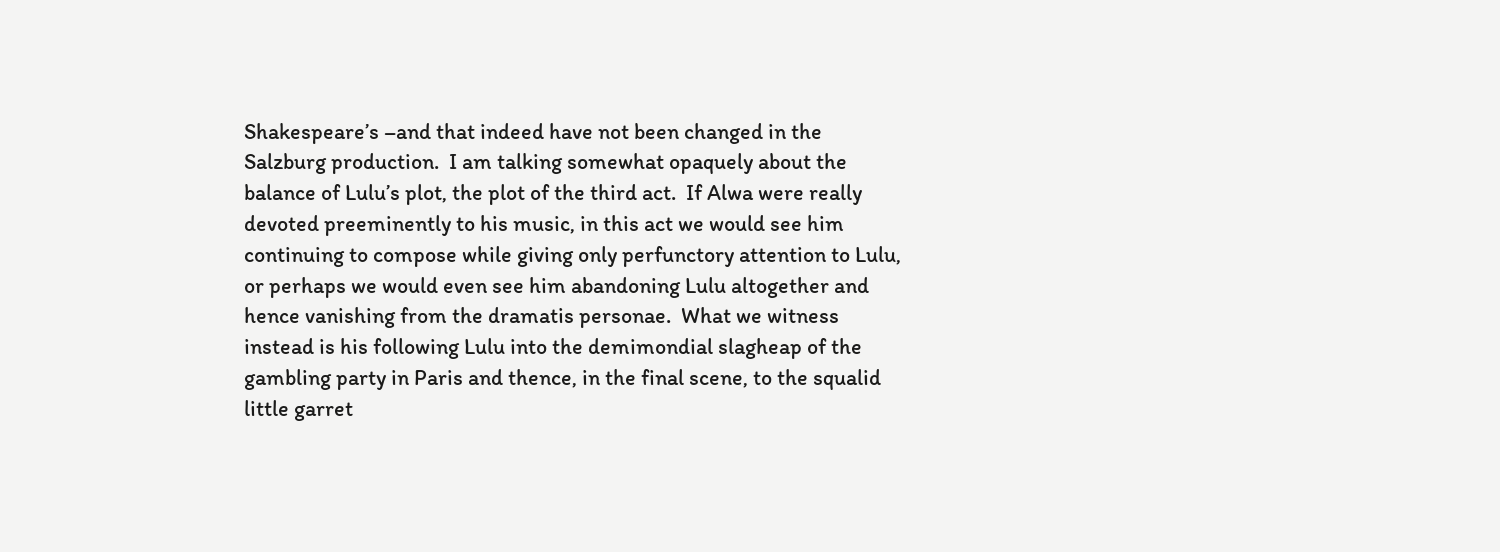Shakespeare’s –and that indeed have not been changed in the Salzburg production.  I am talking somewhat opaquely about the balance of Lulu’s plot, the plot of the third act.  If Alwa were really devoted preeminently to his music, in this act we would see him continuing to compose while giving only perfunctory attention to Lulu, or perhaps we would even see him abandoning Lulu altogether and hence vanishing from the dramatis personae.  What we witness instead is his following Lulu into the demimondial slagheap of the gambling party in Paris and thence, in the final scene, to the squalid little garret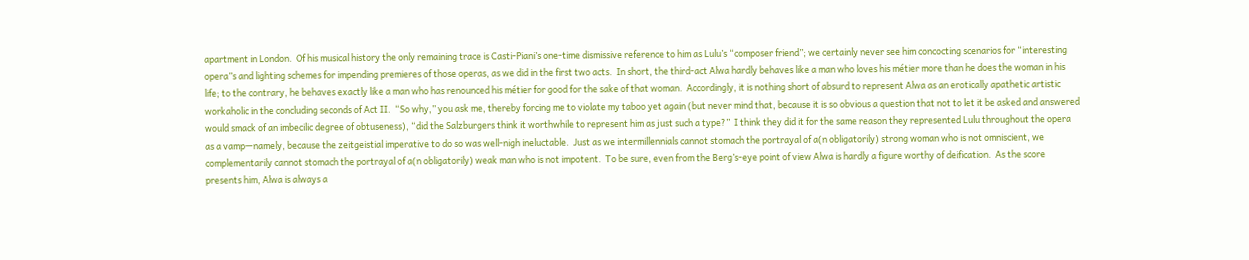apartment in London.  Of his musical history the only remaining trace is Casti-Piani’s one-time dismissive reference to him as Lulu’s “composer friend”; we certainly never see him concocting scenarios for “interesting opera”s and lighting schemes for impending premieres of those operas, as we did in the first two acts.  In short, the third-act Alwa hardly behaves like a man who loves his métier more than he does the woman in his life; to the contrary, he behaves exactly like a man who has renounced his métier for good for the sake of that woman.  Accordingly, it is nothing short of absurd to represent Alwa as an erotically apathetic artistic workaholic in the concluding seconds of Act II.  “So why,” you ask me, thereby forcing me to violate my taboo yet again (but never mind that, because it is so obvious a question that not to let it be asked and answered would smack of an imbecilic degree of obtuseness), “did the Salzburgers think it worthwhile to represent him as just such a type?”  I think they did it for the same reason they represented Lulu throughout the opera as a vamp—namely, because the zeitgeistial imperative to do so was well-nigh ineluctable.  Just as we intermillennials cannot stomach the portrayal of a(n obligatorily) strong woman who is not omniscient, we complementarily cannot stomach the portrayal of a(n obligatorily) weak man who is not impotent.  To be sure, even from the Berg’s-eye point of view Alwa is hardly a figure worthy of deification.  As the score presents him, Alwa is always a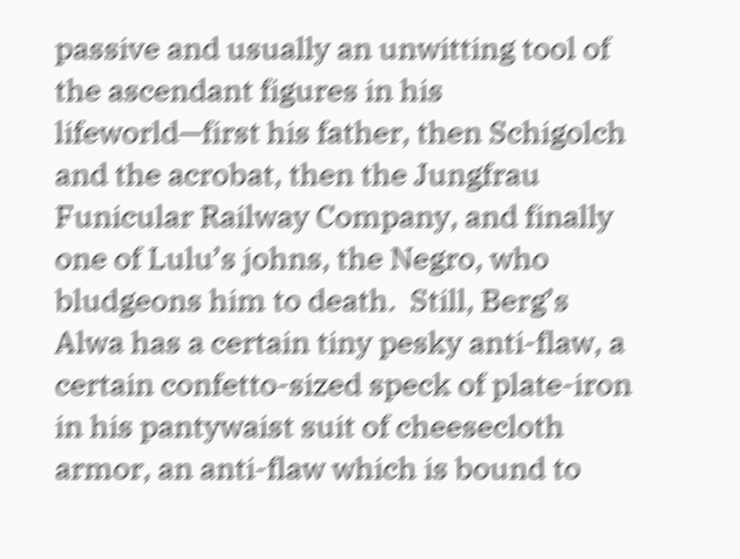passive and usually an unwitting tool of the ascendant figures in his lifeworld—first his father, then Schigolch and the acrobat, then the Jungfrau Funicular Railway Company, and finally one of Lulu’s johns, the Negro, who bludgeons him to death.  Still, Berg’s Alwa has a certain tiny pesky anti-flaw, a certain confetto-sized speck of plate-iron in his pantywaist suit of cheesecloth armor, an anti-flaw which is bound to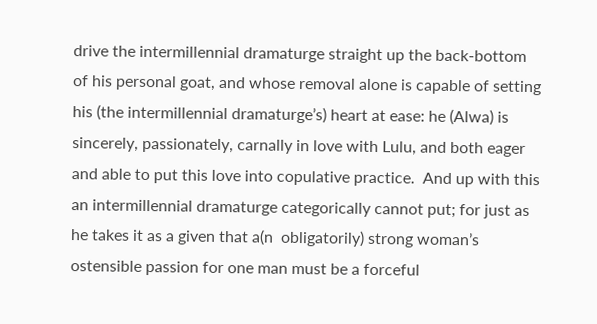drive the intermillennial dramaturge straight up the back-bottom of his personal goat, and whose removal alone is capable of setting his (the intermillennial dramaturge’s) heart at ease: he (Alwa) is sincerely, passionately, carnally in love with Lulu, and both eager and able to put this love into copulative practice.  And up with this an intermillennial dramaturge categorically cannot put; for just as he takes it as a given that a(n  obligatorily) strong woman’s ostensible passion for one man must be a forceful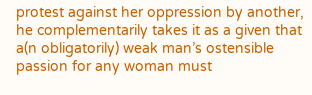protest against her oppression by another, he complementarily takes it as a given that a(n obligatorily) weak man’s ostensible passion for any woman must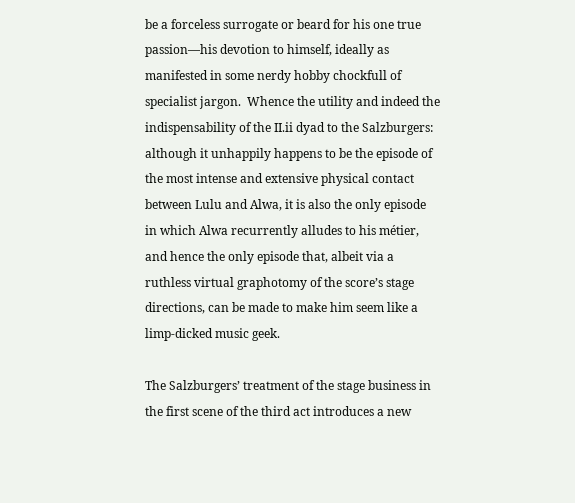be a forceless surrogate or beard for his one true passion—his devotion to himself, ideally as manifested in some nerdy hobby chockfull of specialist jargon.  Whence the utility and indeed the indispensability of the II.ii dyad to the Salzburgers: although it unhappily happens to be the episode of the most intense and extensive physical contact between Lulu and Alwa, it is also the only episode in which Alwa recurrently alludes to his métier, and hence the only episode that, albeit via a ruthless virtual graphotomy of the score’s stage directions, can be made to make him seem like a limp-dicked music geek.

The Salzburgers’ treatment of the stage business in the first scene of the third act introduces a new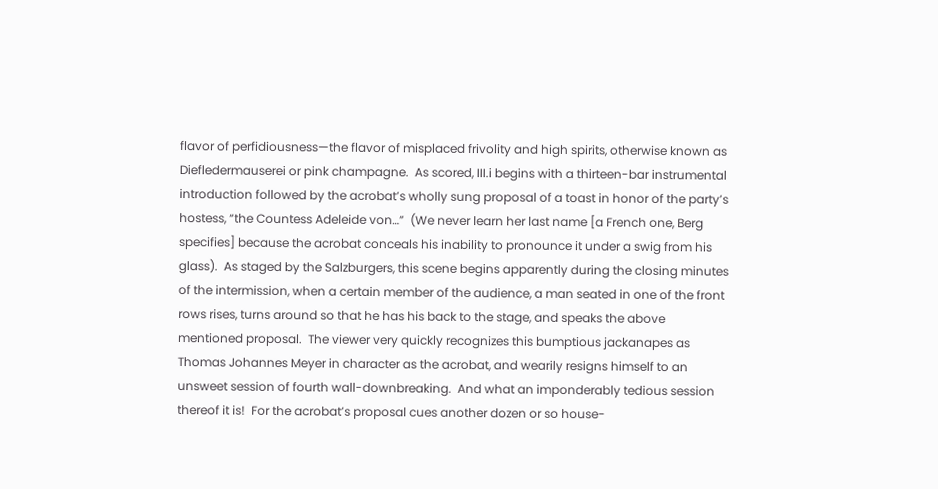flavor of perfidiousness—the flavor of misplaced frivolity and high spirits, otherwise known as Diefledermauserei or pink champagne.  As scored, III.i begins with a thirteen-bar instrumental introduction followed by the acrobat’s wholly sung proposal of a toast in honor of the party’s hostess, “the Countess Adeleide von…”  (We never learn her last name [a French one, Berg specifies] because the acrobat conceals his inability to pronounce it under a swig from his glass).  As staged by the Salzburgers, this scene begins apparently during the closing minutes of the intermission, when a certain member of the audience, a man seated in one of the front rows rises, turns around so that he has his back to the stage, and speaks the above mentioned proposal.  The viewer very quickly recognizes this bumptious jackanapes as Thomas Johannes Meyer in character as the acrobat, and wearily resigns himself to an unsweet session of fourth wall-downbreaking.  And what an imponderably tedious session thereof it is!  For the acrobat’s proposal cues another dozen or so house-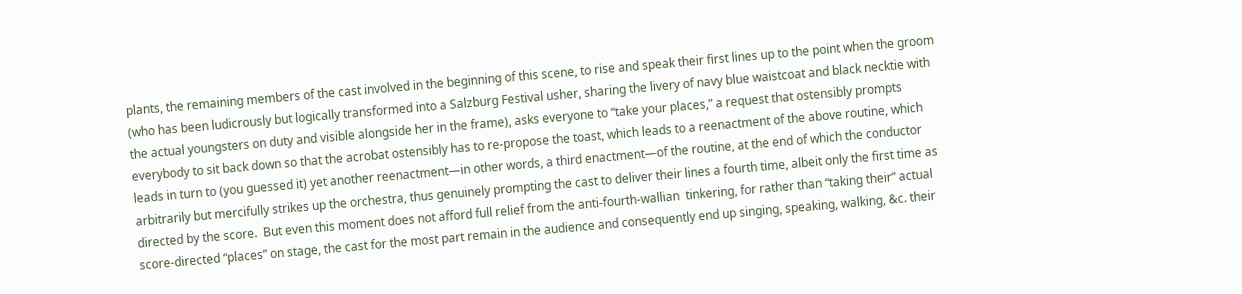plants, the remaining members of the cast involved in the beginning of this scene, to rise and speak their first lines up to the point when the groom (who has been ludicrously but logically transformed into a Salzburg Festival usher, sharing the livery of navy blue waistcoat and black necktie with the actual youngsters on duty and visible alongside her in the frame), asks everyone to “take your places,” a request that ostensibly prompts everybody to sit back down so that the acrobat ostensibly has to re-propose the toast, which leads to a reenactment of the above routine, which leads in turn to (you guessed it) yet another reenactment—in other words, a third enactment—of the routine, at the end of which the conductor arbitrarily but mercifully strikes up the orchestra, thus genuinely prompting the cast to deliver their lines a fourth time, albeit only the first time as directed by the score.  But even this moment does not afford full relief from the anti-fourth-wallian  tinkering, for rather than “taking their” actual score-directed “places” on stage, the cast for the most part remain in the audience and consequently end up singing, speaking, walking, &c. their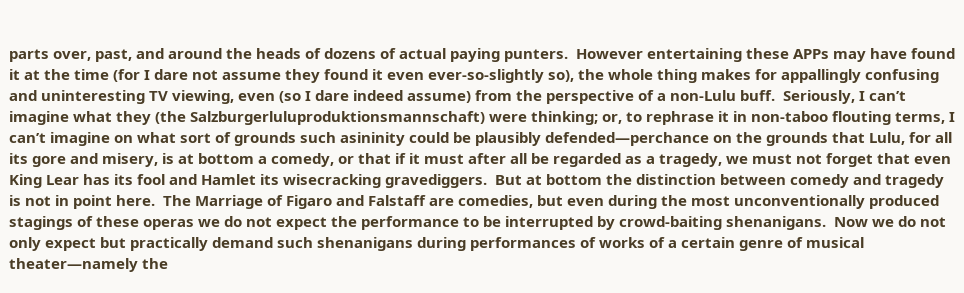parts over, past, and around the heads of dozens of actual paying punters.  However entertaining these APPs may have found it at the time (for I dare not assume they found it even ever-so-slightly so), the whole thing makes for appallingly confusing and uninteresting TV viewing, even (so I dare indeed assume) from the perspective of a non-Lulu buff.  Seriously, I can’t imagine what they (the Salzburgerluluproduktionsmannschaft) were thinking; or, to rephrase it in non-taboo flouting terms, I can’t imagine on what sort of grounds such asininity could be plausibly defended—perchance on the grounds that Lulu, for all its gore and misery, is at bottom a comedy, or that if it must after all be regarded as a tragedy, we must not forget that even King Lear has its fool and Hamlet its wisecracking gravediggers.  But at bottom the distinction between comedy and tragedy is not in point here.  The Marriage of Figaro and Falstaff are comedies, but even during the most unconventionally produced stagings of these operas we do not expect the performance to be interrupted by crowd-baiting shenanigans.  Now we do not only expect but practically demand such shenanigans during performances of works of a certain genre of musical theater—namely the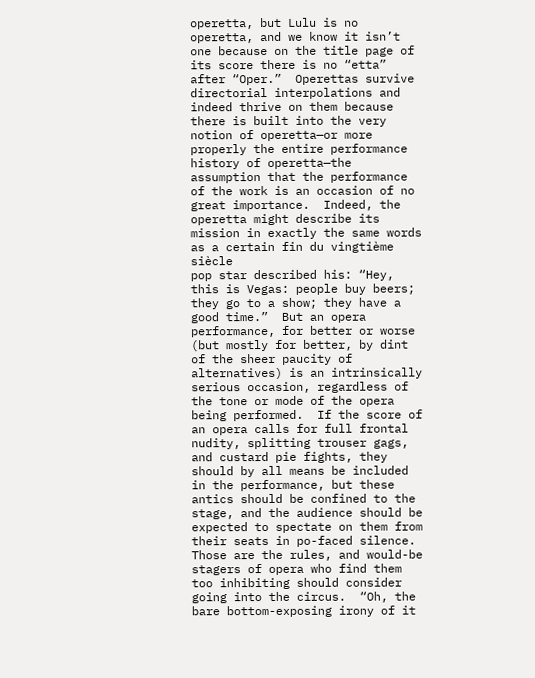operetta, but Lulu is no operetta, and we know it isn’t one because on the title page of its score there is no “etta” after “Oper.”  Operettas survive directorial interpolations and indeed thrive on them because there is built into the very notion of operetta—or more properly the entire performance history of operetta—the assumption that the performance of the work is an occasion of no great importance.  Indeed, the operetta might describe its mission in exactly the same words as a certain fin du vingtième siècle
pop star described his: “Hey, this is Vegas: people buy beers; they go to a show; they have a good time.”  But an opera performance, for better or worse (but mostly for better, by dint of the sheer paucity of alternatives) is an intrinsically serious occasion, regardless of the tone or mode of the opera being performed.  If the score of an opera calls for full frontal nudity, splitting trouser gags, and custard pie fights, they should by all means be included in the performance, but these antics should be confined to the stage, and the audience should be expected to spectate on them from their seats in po-faced silence.  Those are the rules, and would-be stagers of opera who find them too inhibiting should consider going into the circus.  “Oh, the bare bottom-exposing irony of it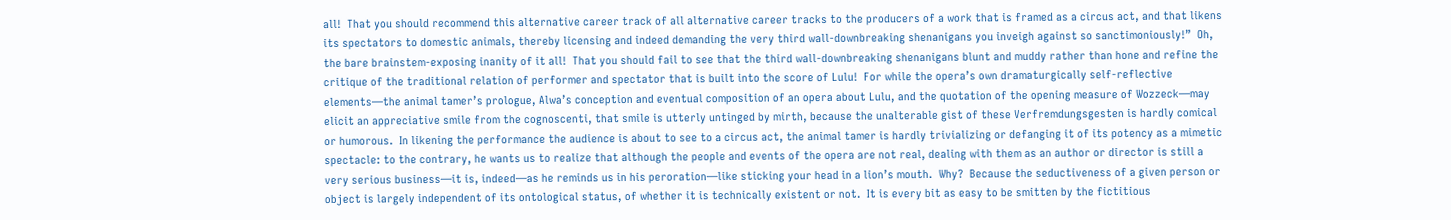all!  That you should recommend this alternative career track of all alternative career tracks to the producers of a work that is framed as a circus act, and that likens its spectators to domestic animals, thereby licensing and indeed demanding the very third wall-downbreaking shenanigans you inveigh against so sanctimoniously!”  Oh, the bare brainstem-exposing inanity of it all!  That you should fail to see that the third wall-downbreaking shenanigans blunt and muddy rather than hone and refine the critique of the traditional relation of performer and spectator that is built into the score of Lulu!  For while the opera’s own dramaturgically self-reflective elements—the animal tamer’s prologue, Alwa’s conception and eventual composition of an opera about Lulu, and the quotation of the opening measure of Wozzeck—may elicit an appreciative smile from the cognoscenti, that smile is utterly untinged by mirth, because the unalterable gist of these Verfremdungsgesten is hardly comical or humorous.  In likening the performance the audience is about to see to a circus act, the animal tamer is hardly trivializing or defanging it of its potency as a mimetic spectacle: to the contrary, he wants us to realize that although the people and events of the opera are not real, dealing with them as an author or director is still a very serious business—it is, indeed—as he reminds us in his peroration—like sticking your head in a lion’s mouth.  Why?  Because the seductiveness of a given person or object is largely independent of its ontological status, of whether it is technically existent or not.  It is every bit as easy to be smitten by the fictitious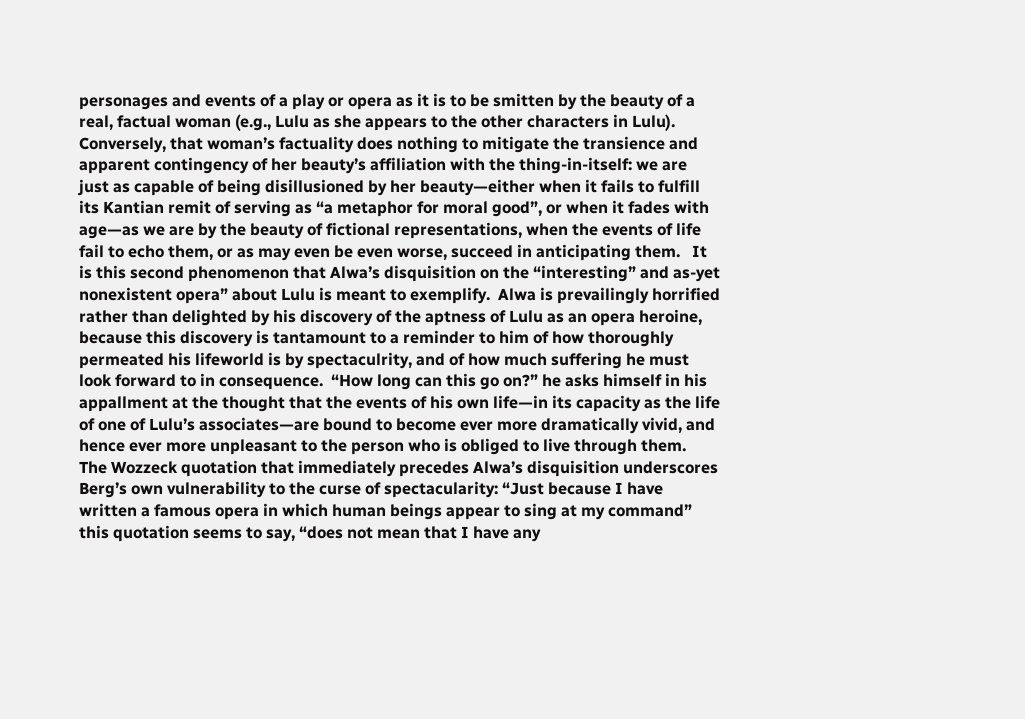personages and events of a play or opera as it is to be smitten by the beauty of a real, factual woman (e.g., Lulu as she appears to the other characters in Lulu).  Conversely, that woman’s factuality does nothing to mitigate the transience and apparent contingency of her beauty’s affiliation with the thing-in-itself: we are just as capable of being disillusioned by her beauty—either when it fails to fulfill its Kantian remit of serving as “a metaphor for moral good”, or when it fades with age—as we are by the beauty of fictional representations, when the events of life fail to echo them, or as may even be even worse, succeed in anticipating them.   It is this second phenomenon that Alwa’s disquisition on the “interesting” and as-yet nonexistent opera” about Lulu is meant to exemplify.  Alwa is prevailingly horrified rather than delighted by his discovery of the aptness of Lulu as an opera heroine, because this discovery is tantamount to a reminder to him of how thoroughly permeated his lifeworld is by spectaculrity, and of how much suffering he must look forward to in consequence.  “How long can this go on?” he asks himself in his appallment at the thought that the events of his own life—in its capacity as the life of one of Lulu’s associates—are bound to become ever more dramatically vivid, and hence ever more unpleasant to the person who is obliged to live through them.  The Wozzeck quotation that immediately precedes Alwa’s disquisition underscores Berg’s own vulnerability to the curse of spectacularity: “Just because I have written a famous opera in which human beings appear to sing at my command” this quotation seems to say, “does not mean that I have any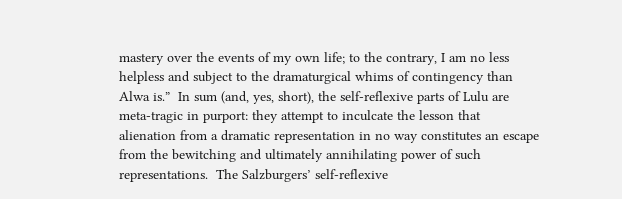mastery over the events of my own life; to the contrary, I am no less helpless and subject to the dramaturgical whims of contingency than Alwa is.”  In sum (and, yes, short), the self-reflexive parts of Lulu are meta-tragic in purport: they attempt to inculcate the lesson that alienation from a dramatic representation in no way constitutes an escape from the bewitching and ultimately annihilating power of such representations.  The Salzburgers’ self-reflexive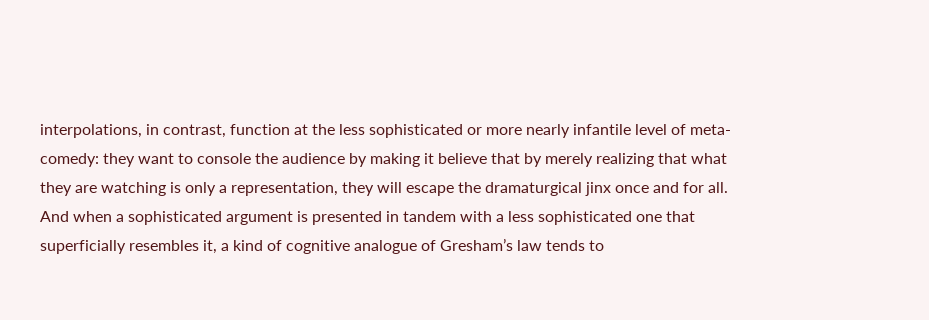interpolations, in contrast, function at the less sophisticated or more nearly infantile level of meta-comedy: they want to console the audience by making it believe that by merely realizing that what they are watching is only a representation, they will escape the dramaturgical jinx once and for all.  And when a sophisticated argument is presented in tandem with a less sophisticated one that superficially resembles it, a kind of cognitive analogue of Gresham’s law tends to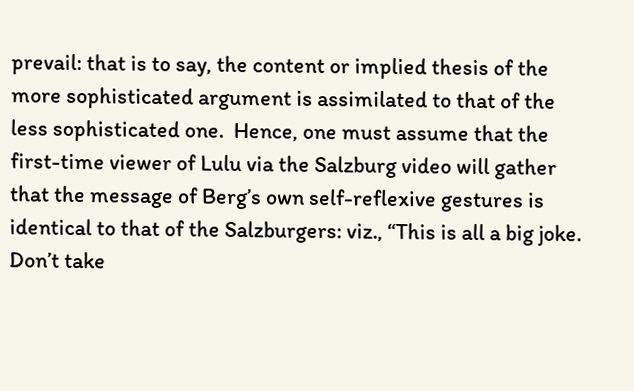prevail: that is to say, the content or implied thesis of the more sophisticated argument is assimilated to that of the less sophisticated one.  Hence, one must assume that the first-time viewer of Lulu via the Salzburg video will gather that the message of Berg’s own self-reflexive gestures is identical to that of the Salzburgers: viz., “This is all a big joke.  Don’t take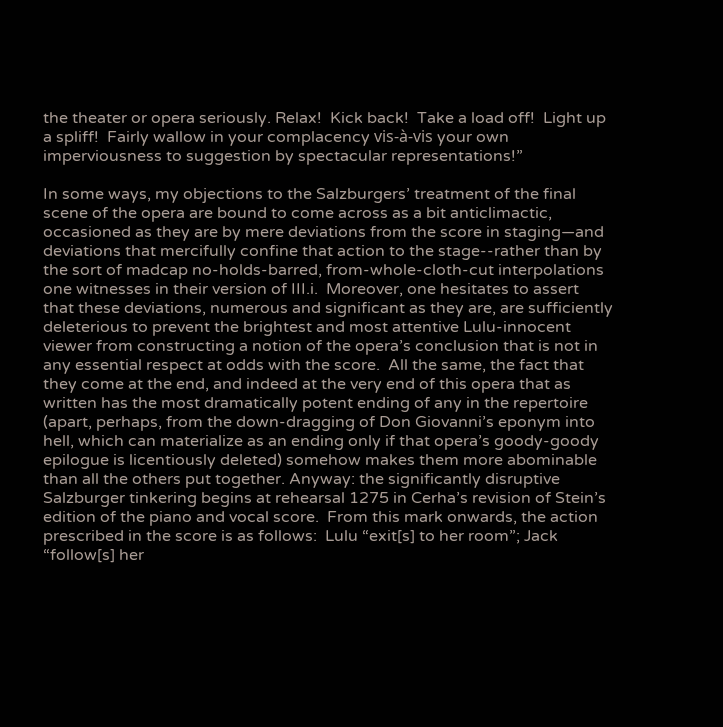the theater or opera seriously. Relax!  Kick back!  Take a load off!  Light up a spliff!  Fairly wallow in your complacency vis-à-vis your own imperviousness to suggestion by spectacular representations!”

In some ways, my objections to the Salzburgers’ treatment of the final scene of the opera are bound to come across as a bit anticlimactic, occasioned as they are by mere deviations from the score in staging—and deviations that mercifully confine that action to the stage--rather than by the sort of madcap no-holds-barred, from-whole-cloth-cut interpolations one witnesses in their version of III.i.  Moreover, one hesitates to assert that these deviations, numerous and significant as they are, are sufficiently deleterious to prevent the brightest and most attentive Lulu-innocent viewer from constructing a notion of the opera’s conclusion that is not in any essential respect at odds with the score.  All the same, the fact that they come at the end, and indeed at the very end of this opera that as written has the most dramatically potent ending of any in the repertoire (apart, perhaps, from the down-dragging of Don Giovanni’s eponym into hell, which can materialize as an ending only if that opera’s goody-goody epilogue is licentiously deleted) somehow makes them more abominable than all the others put together. Anyway: the significantly disruptive Salzburger tinkering begins at rehearsal 1275 in Cerha’s revision of Stein’s edition of the piano and vocal score.  From this mark onwards, the action prescribed in the score is as follows:  Lulu “exit[s] to her room”; Jack “follow[s] her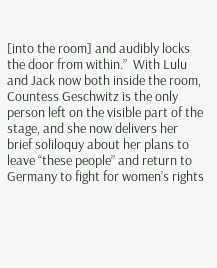[into the room] and audibly locks the door from within.”  With Lulu and Jack now both inside the room, Countess Geschwitz is the only person left on the visible part of the stage, and she now delivers her brief soliloquy about her plans to leave “these people” and return to Germany to fight for women’s rights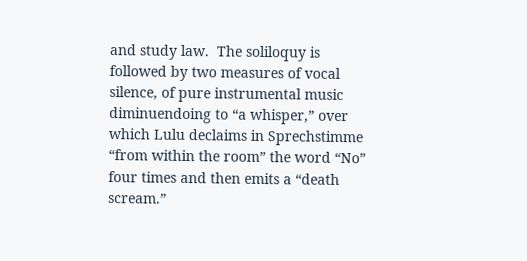and study law.  The soliloquy is followed by two measures of vocal silence, of pure instrumental music diminuendoing to “a whisper,” over which Lulu declaims in Sprechstimme “from within the room” the word “No” four times and then emits a “death scream.”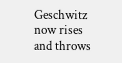Geschwitz now rises and throws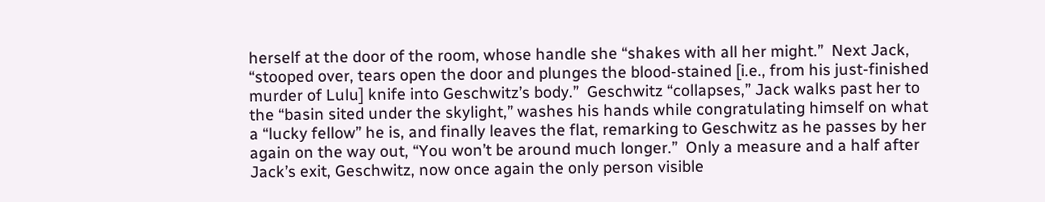herself at the door of the room, whose handle she “shakes with all her might.”  Next Jack, “stooped over, tears open the door and plunges the blood-stained [i.e., from his just-finished murder of Lulu] knife into Geschwitz’s body.”  Geschwitz “collapses,” Jack walks past her to the “basin sited under the skylight,” washes his hands while congratulating himself on what a “lucky fellow” he is, and finally leaves the flat, remarking to Geschwitz as he passes by her again on the way out, “You won’t be around much longer.”  Only a measure and a half after Jack’s exit, Geschwitz, now once again the only person visible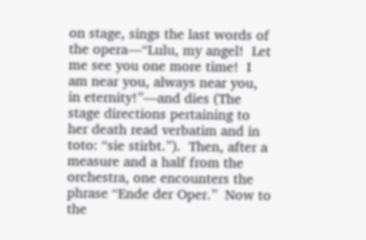on stage, sings the last words of the opera—“Lulu, my angel!  Let me see you one more time!  I am near you, always near you, in eternity!”—and dies (The stage directions pertaining to her death read verbatim and in toto: “sie stirbt.”).  Then, after a measure and a half from the orchestra, one encounters the phrase “Ende der Oper.”  Now to the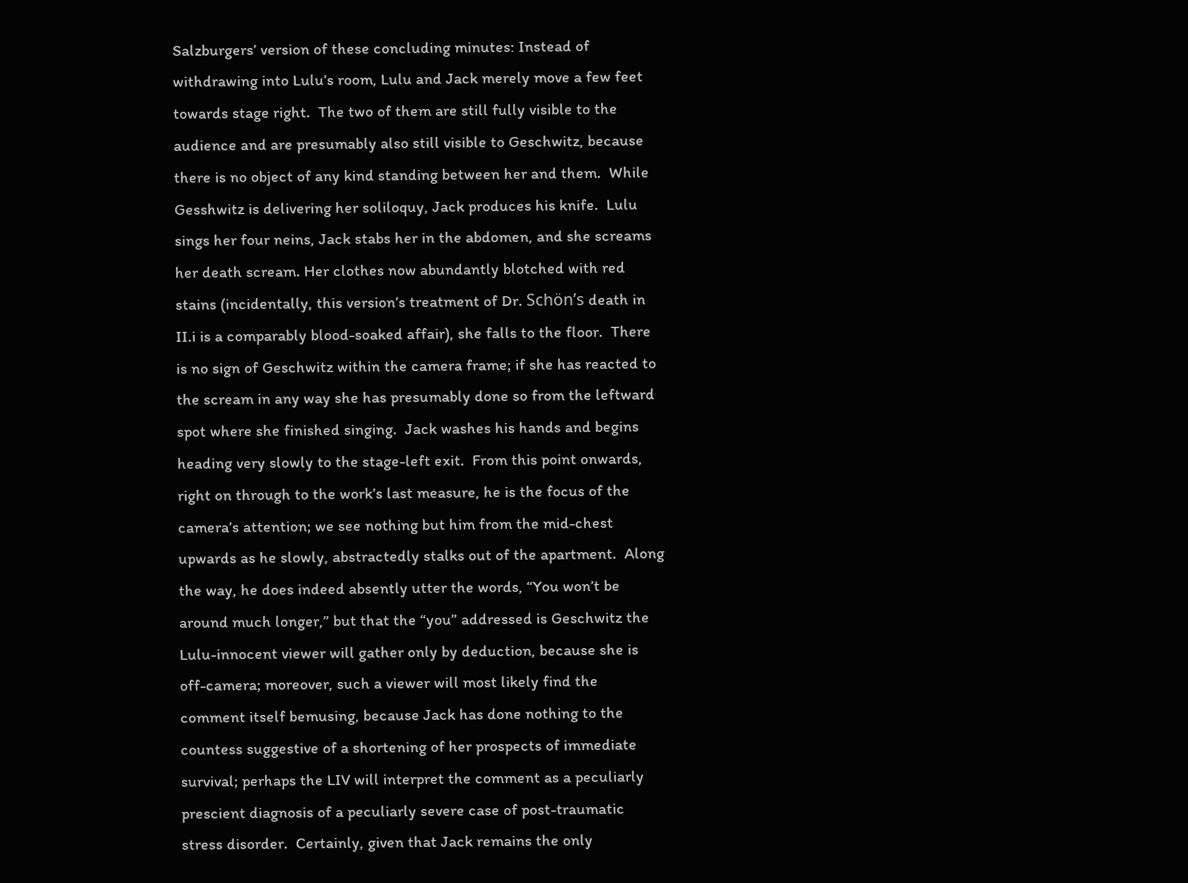Salzburgers’ version of these concluding minutes: Instead of withdrawing into Lulu’s room, Lulu and Jack merely move a few feet towards stage right.  The two of them are still fully visible to the audience and are presumably also still visible to Geschwitz, because there is no object of any kind standing between her and them.  While Gesshwitz is delivering her soliloquy, Jack produces his knife.  Lulu sings her four neins, Jack stabs her in the abdomen, and she screams her death scream. Her clothes now abundantly blotched with red stains (incidentally, this version’s treatment of Dr. Schön’s death in II.i is a comparably blood-soaked affair), she falls to the floor.  There is no sign of Geschwitz within the camera frame; if she has reacted to the scream in any way she has presumably done so from the leftward spot where she finished singing.  Jack washes his hands and begins heading very slowly to the stage-left exit.  From this point onwards, right on through to the work’s last measure, he is the focus of the camera’s attention; we see nothing but him from the mid-chest upwards as he slowly, abstractedly stalks out of the apartment.  Along the way, he does indeed absently utter the words, “You won’t be around much longer,” but that the “you” addressed is Geschwitz the Lulu-innocent viewer will gather only by deduction, because she is off-camera; moreover, such a viewer will most likely find the comment itself bemusing, because Jack has done nothing to the countess suggestive of a shortening of her prospects of immediate survival; perhaps the LIV will interpret the comment as a peculiarly prescient diagnosis of a peculiarly severe case of post-traumatic stress disorder.  Certainly, given that Jack remains the only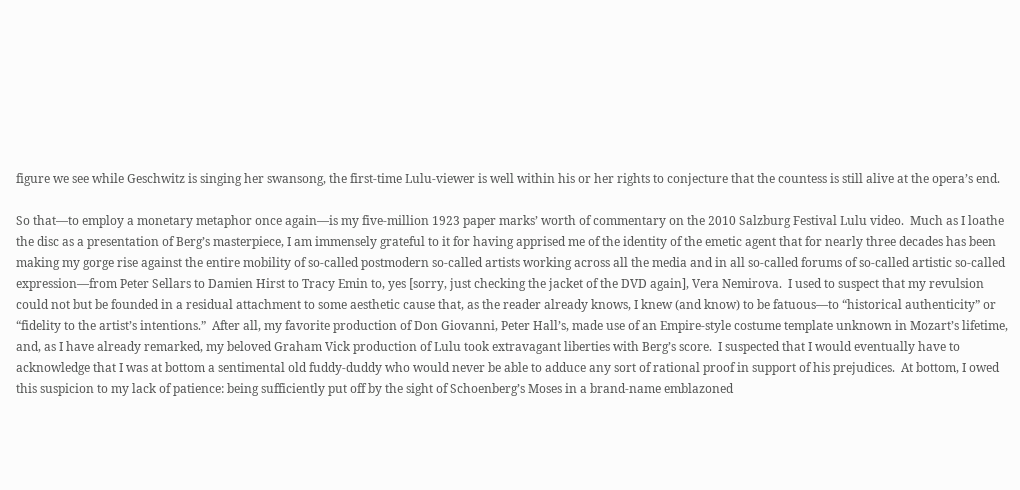figure we see while Geschwitz is singing her swansong, the first-time Lulu-viewer is well within his or her rights to conjecture that the countess is still alive at the opera’s end.

So that—to employ a monetary metaphor once again—is my five-million 1923 paper marks’ worth of commentary on the 2010 Salzburg Festival Lulu video.  Much as I loathe the disc as a presentation of Berg’s masterpiece, I am immensely grateful to it for having apprised me of the identity of the emetic agent that for nearly three decades has been making my gorge rise against the entire mobility of so-called postmodern so-called artists working across all the media and in all so-called forums of so-called artistic so-called expression—from Peter Sellars to Damien Hirst to Tracy Emin to, yes [sorry, just checking the jacket of the DVD again], Vera Nemirova.  I used to suspect that my revulsion could not but be founded in a residual attachment to some aesthetic cause that, as the reader already knows, I knew (and know) to be fatuous—to “historical authenticity” or “fidelity to the artist’s intentions.”  After all, my favorite production of Don Giovanni, Peter Hall’s, made use of an Empire-style costume template unknown in Mozart’s lifetime, and, as I have already remarked, my beloved Graham Vick production of Lulu took extravagant liberties with Berg’s score.  I suspected that I would eventually have to acknowledge that I was at bottom a sentimental old fuddy-duddy who would never be able to adduce any sort of rational proof in support of his prejudices.  At bottom, I owed this suspicion to my lack of patience: being sufficiently put off by the sight of Schoenberg’s Moses in a brand-name emblazoned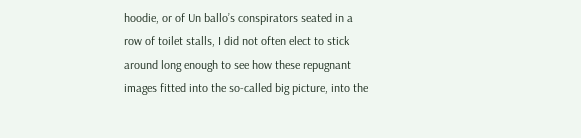hoodie, or of Un ballo’s conspirators seated in a row of toilet stalls, I did not often elect to stick around long enough to see how these repugnant images fitted into the so-called big picture, into the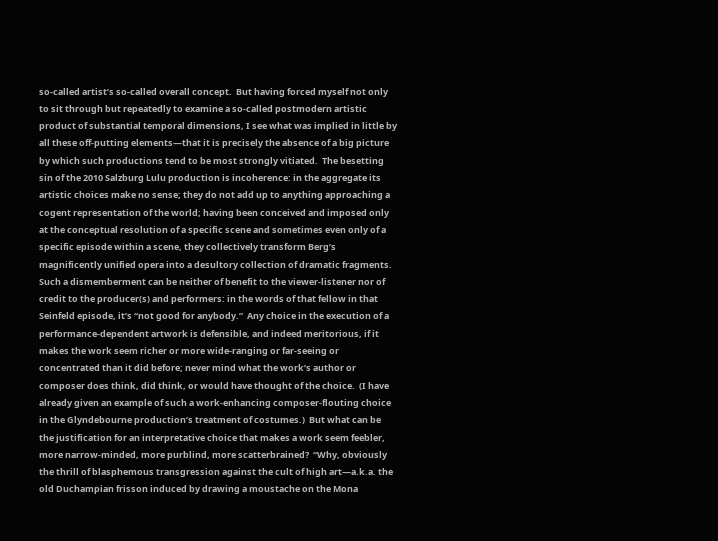so-called artist’s so-called overall concept.  But having forced myself not only to sit through but repeatedly to examine a so-called postmodern artistic product of substantial temporal dimensions, I see what was implied in little by all these off-putting elements—that it is precisely the absence of a big picture by which such productions tend to be most strongly vitiated.  The besetting sin of the 2010 Salzburg Lulu production is incoherence: in the aggregate its artistic choices make no sense; they do not add up to anything approaching a cogent representation of the world; having been conceived and imposed only at the conceptual resolution of a specific scene and sometimes even only of a specific episode within a scene, they collectively transform Berg’s magnificently unified opera into a desultory collection of dramatic fragments.  Such a dismemberment can be neither of benefit to the viewer-listener nor of credit to the producer(s) and performers: in the words of that fellow in that Seinfeld episode, it’s “not good for anybody.”  Any choice in the execution of a performance-dependent artwork is defensible, and indeed meritorious, if it makes the work seem richer or more wide-ranging or far-seeing or concentrated than it did before; never mind what the work’s author or composer does think, did think, or would have thought of the choice.  (I have already given an example of such a work-enhancing composer-flouting choice in the Glyndebourne production’s treatment of costumes.)  But what can be the justification for an interpretative choice that makes a work seem feebler, more narrow-minded, more purblind, more scatterbrained?  “Why, obviously the thrill of blasphemous transgression against the cult of high art—a.k.a. the old Duchampian frisson induced by drawing a moustache on the Mona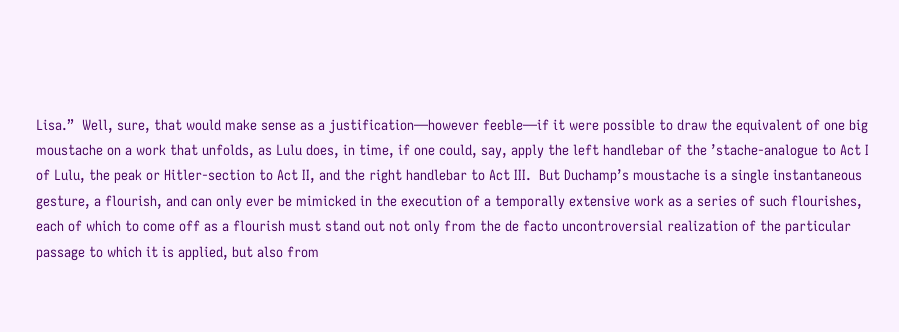Lisa.”  Well, sure, that would make sense as a justification—however feeble—if it were possible to draw the equivalent of one big moustache on a work that unfolds, as Lulu does, in time, if one could, say, apply the left handlebar of the ’stache-analogue to Act I of Lulu, the peak or Hitler-section to Act II, and the right handlebar to Act III.  But Duchamp’s moustache is a single instantaneous gesture, a flourish, and can only ever be mimicked in the execution of a temporally extensive work as a series of such flourishes, each of which to come off as a flourish must stand out not only from the de facto uncontroversial realization of the particular passage to which it is applied, but also from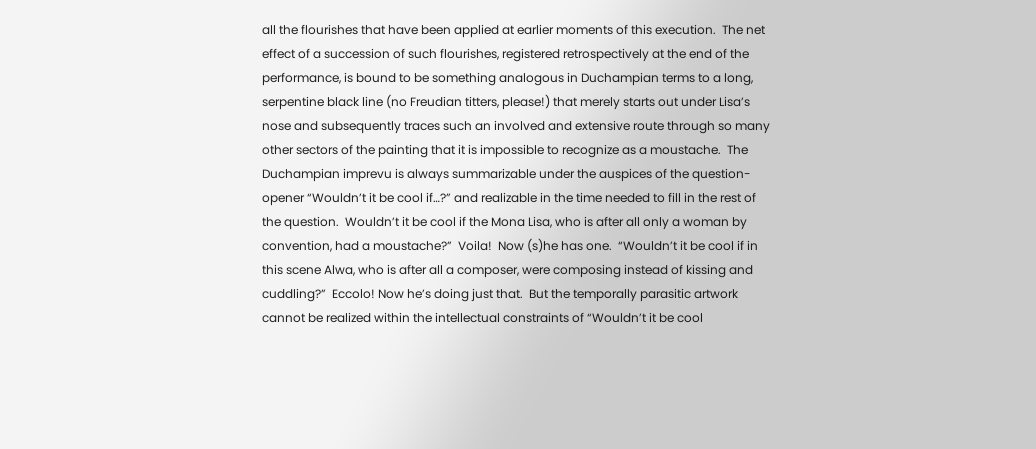all the flourishes that have been applied at earlier moments of this execution.  The net effect of a succession of such flourishes, registered retrospectively at the end of the performance, is bound to be something analogous in Duchampian terms to a long, serpentine black line (no Freudian titters, please!) that merely starts out under Lisa’s nose and subsequently traces such an involved and extensive route through so many other sectors of the painting that it is impossible to recognize as a moustache.  The Duchampian imprevu is always summarizable under the auspices of the question-opener “Wouldn’t it be cool if…?” and realizable in the time needed to fill in the rest of the question.  Wouldn’t it be cool if the Mona Lisa, who is after all only a woman by convention, had a moustache?”  Voila!  Now (s)he has one.  “Wouldn’t it be cool if in this scene Alwa, who is after all a composer, were composing instead of kissing and cuddling?”  Eccolo! Now he’s doing just that.  But the temporally parasitic artwork cannot be realized within the intellectual constraints of “Wouldn’t it be cool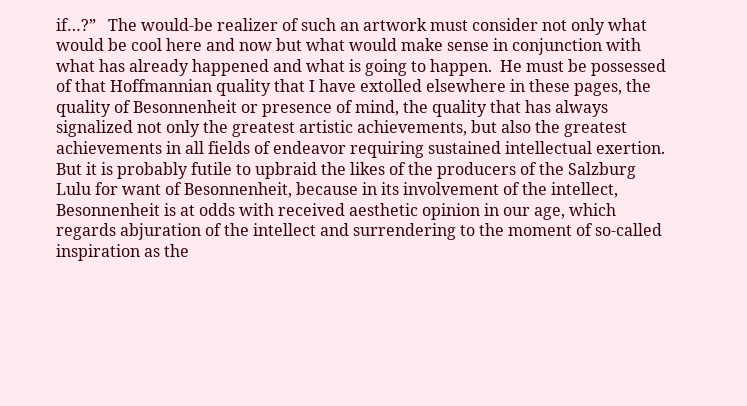if…?”   The would-be realizer of such an artwork must consider not only what would be cool here and now but what would make sense in conjunction with what has already happened and what is going to happen.  He must be possessed of that Hoffmannian quality that I have extolled elsewhere in these pages, the quality of Besonnenheit or presence of mind, the quality that has always signalized not only the greatest artistic achievements, but also the greatest achievements in all fields of endeavor requiring sustained intellectual exertion.  But it is probably futile to upbraid the likes of the producers of the Salzburg Lulu for want of Besonnenheit, because in its involvement of the intellect, Besonnenheit is at odds with received aesthetic opinion in our age, which regards abjuration of the intellect and surrendering to the moment of so-called inspiration as the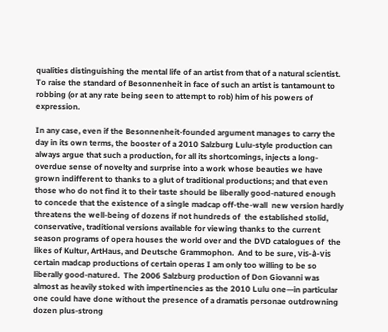qualities distinguishing the mental life of an artist from that of a natural scientist.  To raise the standard of Besonnenheit in face of such an artist is tantamount to robbing (or at any rate being seen to attempt to rob) him of his powers of expression.

In any case, even if the Besonnenheit-founded argument manages to carry the day in its own terms, the booster of a 2010 Salzburg Lulu-style production can always argue that such a production, for all its shortcomings, injects a long-overdue sense of novelty and surprise into a work whose beauties we have grown indifferent to thanks to a glut of traditional productions; and that even those who do not find it to their taste should be liberally good-natured enough to concede that the existence of a single madcap off-the-wall  new version hardly threatens the well-being of dozens if not hundreds of  the established stolid, conservative, traditional versions available for viewing thanks to the current season programs of opera houses the world over and the DVD catalogues of  the likes of Kultur, ArtHaus, and Deutsche Grammophon.  And to be sure, vis-à-vis certain madcap productions of certain operas I am only too willing to be so liberally good-natured.  The 2006 Salzburg production of Don Giovanni was almost as heavily stoked with impertinencies as the 2010 Lulu one—in particular one could have done without the presence of a dramatis personae outdrowning dozen plus-strong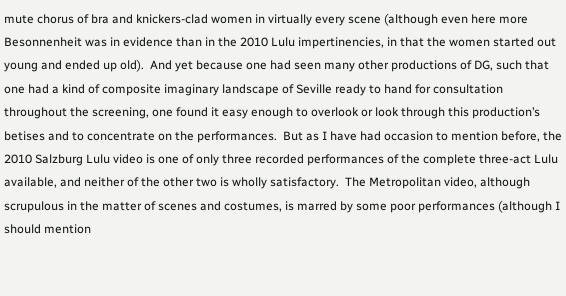mute chorus of bra and knickers-clad women in virtually every scene (although even here more Besonnenheit was in evidence than in the 2010 Lulu impertinencies, in that the women started out young and ended up old).  And yet because one had seen many other productions of DG, such that one had a kind of composite imaginary landscape of Seville ready to hand for consultation throughout the screening, one found it easy enough to overlook or look through this production’s betises and to concentrate on the performances.  But as I have had occasion to mention before, the 2010 Salzburg Lulu video is one of only three recorded performances of the complete three-act Lulu available, and neither of the other two is wholly satisfactory.  The Metropolitan video, although scrupulous in the matter of scenes and costumes, is marred by some poor performances (although I should mention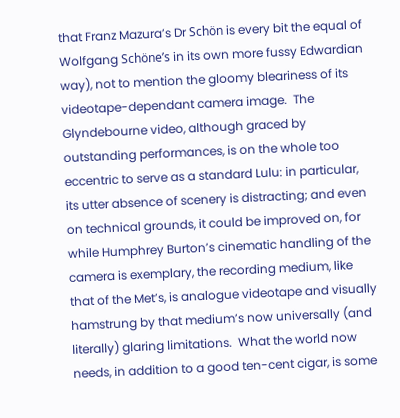that Franz Mazura’s Dr Schön is every bit the equal of Wolfgang Schöne’s in its own more fussy Edwardian way), not to mention the gloomy bleariness of its videotape-dependant camera image.  The Glyndebourne video, although graced by outstanding performances, is on the whole too eccentric to serve as a standard Lulu: in particular, its utter absence of scenery is distracting; and even on technical grounds, it could be improved on, for while Humphrey Burton’s cinematic handling of the camera is exemplary, the recording medium, like that of the Met’s, is analogue videotape and visually hamstrung by that medium’s now universally (and literally) glaring limitations.  What the world now needs, in addition to a good ten-cent cigar, is some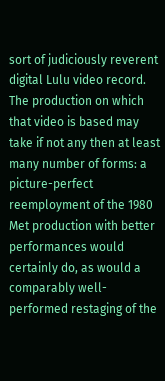sort of judiciously reverent digital Lulu video record.  The production on which that video is based may take if not any then at least many number of forms: a picture-perfect reemployment of the 1980 Met production with better performances would certainly do, as would a comparably well-performed restaging of the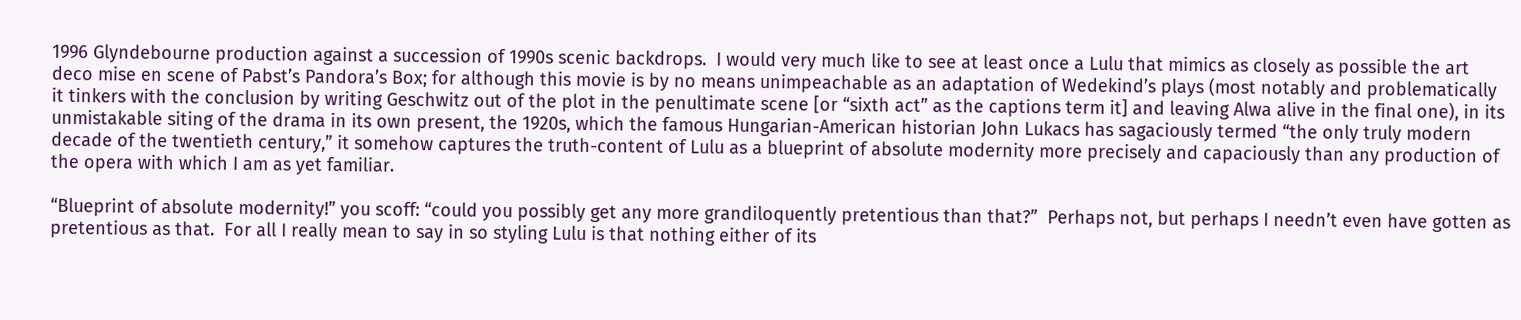1996 Glyndebourne production against a succession of 1990s scenic backdrops.  I would very much like to see at least once a Lulu that mimics as closely as possible the art deco mise en scene of Pabst’s Pandora’s Box; for although this movie is by no means unimpeachable as an adaptation of Wedekind’s plays (most notably and problematically it tinkers with the conclusion by writing Geschwitz out of the plot in the penultimate scene [or “sixth act” as the captions term it] and leaving Alwa alive in the final one), in its unmistakable siting of the drama in its own present, the 1920s, which the famous Hungarian-American historian John Lukacs has sagaciously termed “the only truly modern decade of the twentieth century,” it somehow captures the truth-content of Lulu as a blueprint of absolute modernity more precisely and capaciously than any production of the opera with which I am as yet familiar.

“Blueprint of absolute modernity!” you scoff: “could you possibly get any more grandiloquently pretentious than that?”  Perhaps not, but perhaps I needn’t even have gotten as pretentious as that.  For all I really mean to say in so styling Lulu is that nothing either of its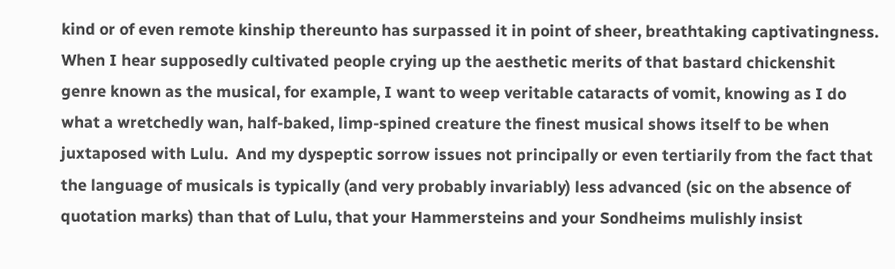kind or of even remote kinship thereunto has surpassed it in point of sheer, breathtaking captivatingness.  When I hear supposedly cultivated people crying up the aesthetic merits of that bastard chickenshit genre known as the musical, for example, I want to weep veritable cataracts of vomit, knowing as I do what a wretchedly wan, half-baked, limp-spined creature the finest musical shows itself to be when juxtaposed with Lulu.  And my dyspeptic sorrow issues not principally or even tertiarily from the fact that the language of musicals is typically (and very probably invariably) less advanced (sic on the absence of quotation marks) than that of Lulu, that your Hammersteins and your Sondheims mulishly insist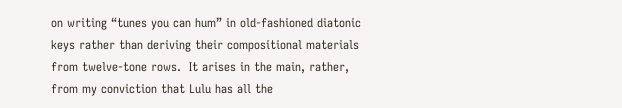on writing “tunes you can hum” in old-fashioned diatonic keys rather than deriving their compositional materials from twelve-tone rows.  It arises in the main, rather, from my conviction that Lulu has all the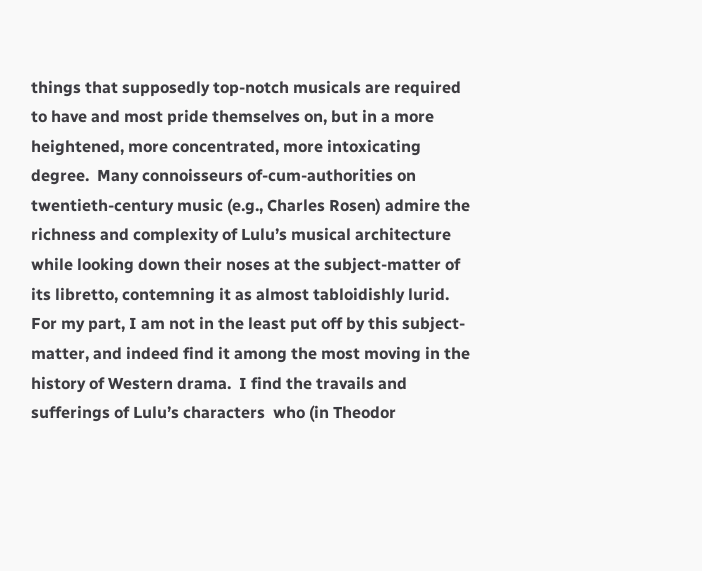things that supposedly top-notch musicals are required to have and most pride themselves on, but in a more heightened, more concentrated, more intoxicating degree.  Many connoisseurs of-cum-authorities on twentieth-century music (e.g., Charles Rosen) admire the richness and complexity of Lulu’s musical architecture while looking down their noses at the subject-matter of its libretto, contemning it as almost tabloidishly lurid.  For my part, I am not in the least put off by this subject-matter, and indeed find it among the most moving in the history of Western drama.  I find the travails and sufferings of Lulu’s characters  who (in Theodor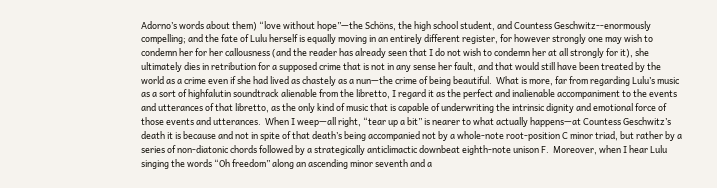Adorno’s words about them) “love without hope”—the Schöns, the high school student, and Countess Geschwitz--enormously compelling; and the fate of Lulu herself is equally moving in an entirely different register, for however strongly one may wish to condemn her for her callousness (and the reader has already seen that I do not wish to condemn her at all strongly for it), she ultimately dies in retribution for a supposed crime that is not in any sense her fault, and that would still have been treated by the world as a crime even if she had lived as chastely as a nun—the crime of being beautiful.  What is more, far from regarding Lulu’s music as a sort of highfalutin soundtrack alienable from the libretto, I regard it as the perfect and inalienable accompaniment to the events and utterances of that libretto, as the only kind of music that is capable of underwriting the intrinsic dignity and emotional force of those events and utterances.  When I weep—all right, “tear up a bit” is nearer to what actually happens—at Countess Geschwitz’s death it is because and not in spite of that death’s being accompanied not by a whole-note root-position C minor triad, but rather by a series of non-diatonic chords followed by a strategically anticlimactic downbeat eighth-note unison F.  Moreover, when I hear Lulu singing the words “Oh freedom” along an ascending minor seventh and a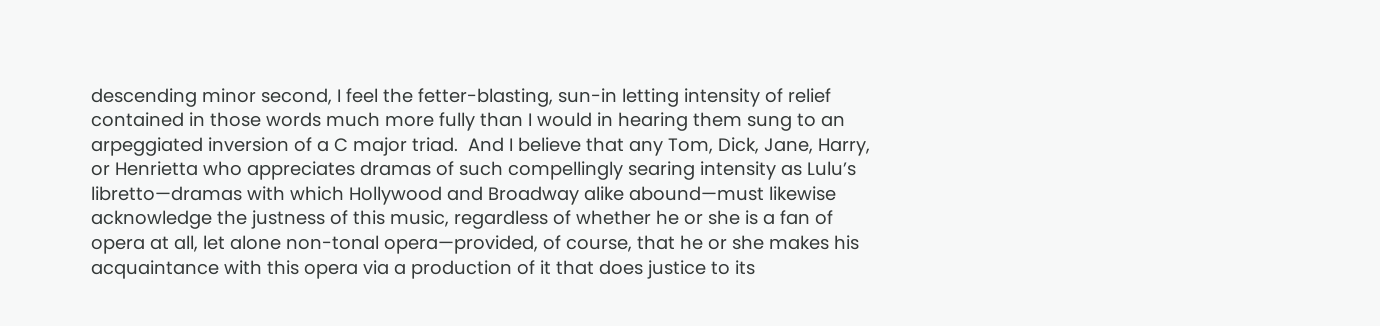descending minor second, I feel the fetter-blasting, sun-in letting intensity of relief contained in those words much more fully than I would in hearing them sung to an arpeggiated inversion of a C major triad.  And I believe that any Tom, Dick, Jane, Harry, or Henrietta who appreciates dramas of such compellingly searing intensity as Lulu’s libretto—dramas with which Hollywood and Broadway alike abound—must likewise acknowledge the justness of this music, regardless of whether he or she is a fan of opera at all, let alone non-tonal opera—provided, of course, that he or she makes his acquaintance with this opera via a production of it that does justice to its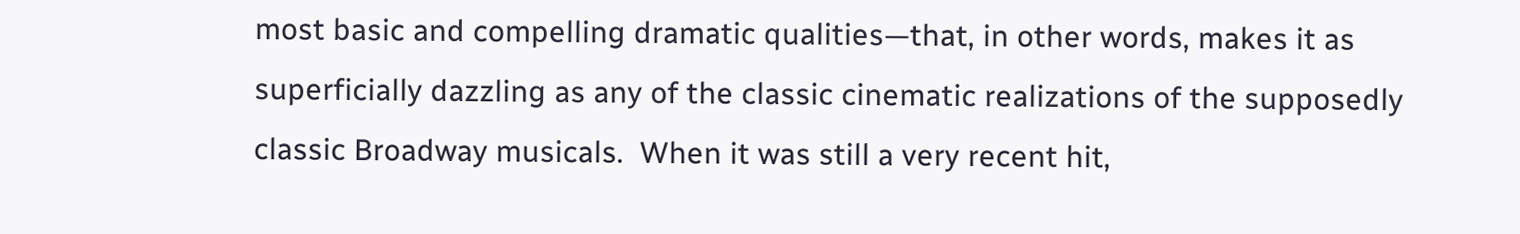most basic and compelling dramatic qualities—that, in other words, makes it as superficially dazzling as any of the classic cinematic realizations of the supposedly classic Broadway musicals.  When it was still a very recent hit,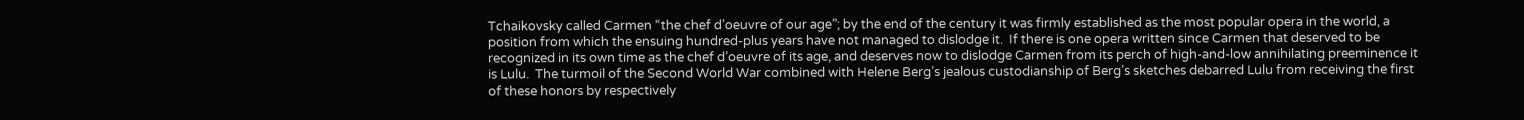Tchaikovsky called Carmen “the chef d’oeuvre of our age”; by the end of the century it was firmly established as the most popular opera in the world, a position from which the ensuing hundred-plus years have not managed to dislodge it.  If there is one opera written since Carmen that deserved to be recognized in its own time as the chef d’oeuvre of its age, and deserves now to dislodge Carmen from its perch of high-and-low annihilating preeminence it is Lulu.  The turmoil of the Second World War combined with Helene Berg’s jealous custodianship of Berg’s sketches debarred Lulu from receiving the first of these honors by respectively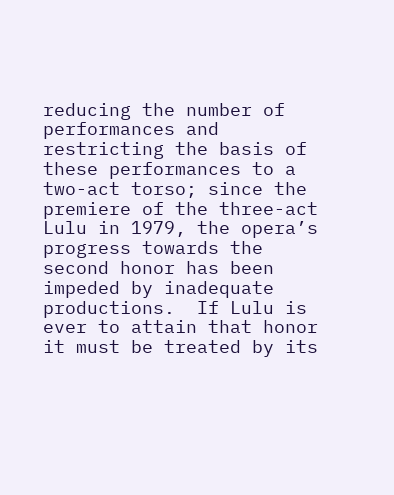reducing the number of performances and restricting the basis of these performances to a two-act torso; since the premiere of the three-act Lulu in 1979, the opera’s progress towards the second honor has been impeded by inadequate productions.  If Lulu is ever to attain that honor it must be treated by its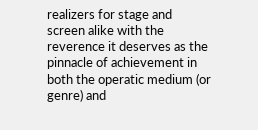realizers for stage and screen alike with the reverence it deserves as the pinnacle of achievement in both the operatic medium (or genre) and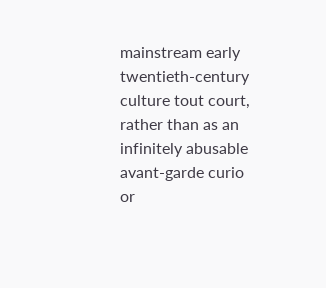mainstream early twentieth-century culture tout court, rather than as an infinitely abusable avant-garde curio or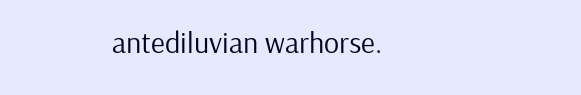antediluvian warhorse.